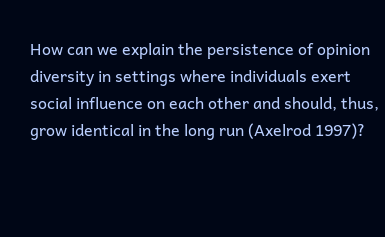How can we explain the persistence of opinion diversity in settings where individuals exert social influence on each other and should, thus, grow identical in the long run (Axelrod 1997)?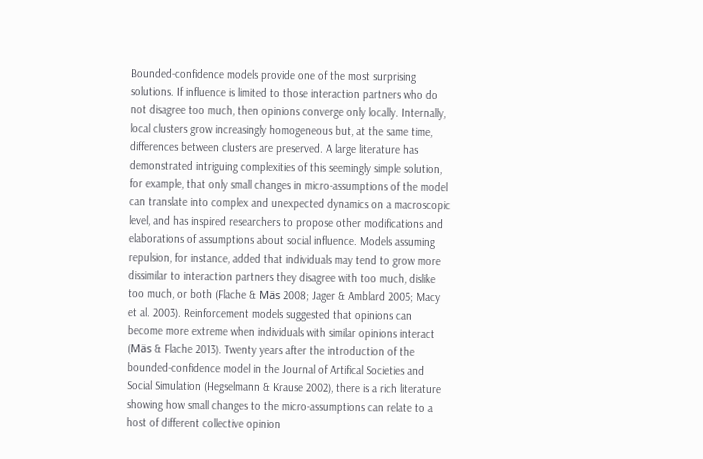Bounded-confidence models provide one of the most surprising solutions. If influence is limited to those interaction partners who do not disagree too much, then opinions converge only locally. Internally, local clusters grow increasingly homogeneous but, at the same time, differences between clusters are preserved. A large literature has demonstrated intriguing complexities of this seemingly simple solution, for example, that only small changes in micro-assumptions of the model can translate into complex and unexpected dynamics on a macroscopic level, and has inspired researchers to propose other modifications and elaborations of assumptions about social influence. Models assuming repulsion, for instance, added that individuals may tend to grow more dissimilar to interaction partners they disagree with too much, dislike too much, or both (Flache & Mäs 2008; Jager & Amblard 2005; Macy et al. 2003). Reinforcement models suggested that opinions can become more extreme when individuals with similar opinions interact (Mäs & Flache 2013). Twenty years after the introduction of the bounded-confidence model in the Journal of Artifical Societies and Social Simulation (Hegselmann & Krause 2002), there is a rich literature showing how small changes to the micro-assumptions can relate to a host of different collective opinion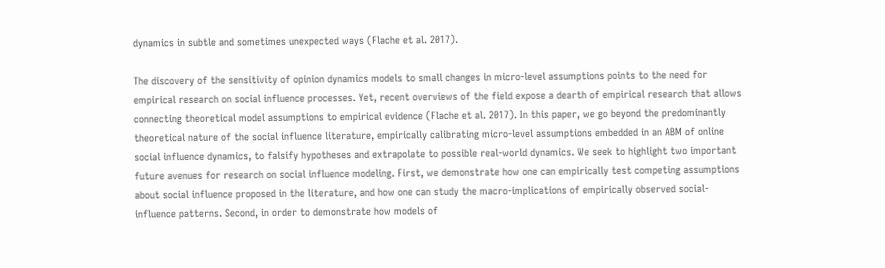dynamics in subtle and sometimes unexpected ways (Flache et al. 2017).

The discovery of the sensitivity of opinion dynamics models to small changes in micro-level assumptions points to the need for empirical research on social influence processes. Yet, recent overviews of the field expose a dearth of empirical research that allows connecting theoretical model assumptions to empirical evidence (Flache et al. 2017). In this paper, we go beyond the predominantly theoretical nature of the social influence literature, empirically calibrating micro-level assumptions embedded in an ABM of online social influence dynamics, to falsify hypotheses and extrapolate to possible real-world dynamics. We seek to highlight two important future avenues for research on social influence modeling. First, we demonstrate how one can empirically test competing assumptions about social influence proposed in the literature, and how one can study the macro-implications of empirically observed social-influence patterns. Second, in order to demonstrate how models of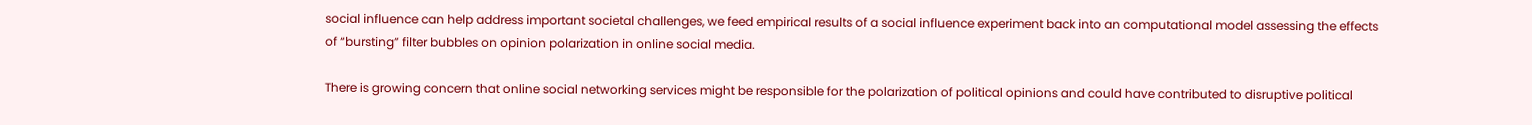social influence can help address important societal challenges, we feed empirical results of a social influence experiment back into an computational model assessing the effects of “bursting” filter bubbles on opinion polarization in online social media.

There is growing concern that online social networking services might be responsible for the polarization of political opinions and could have contributed to disruptive political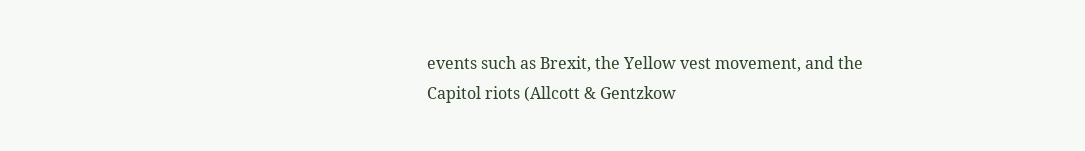events such as Brexit, the Yellow vest movement, and the Capitol riots (Allcott & Gentzkow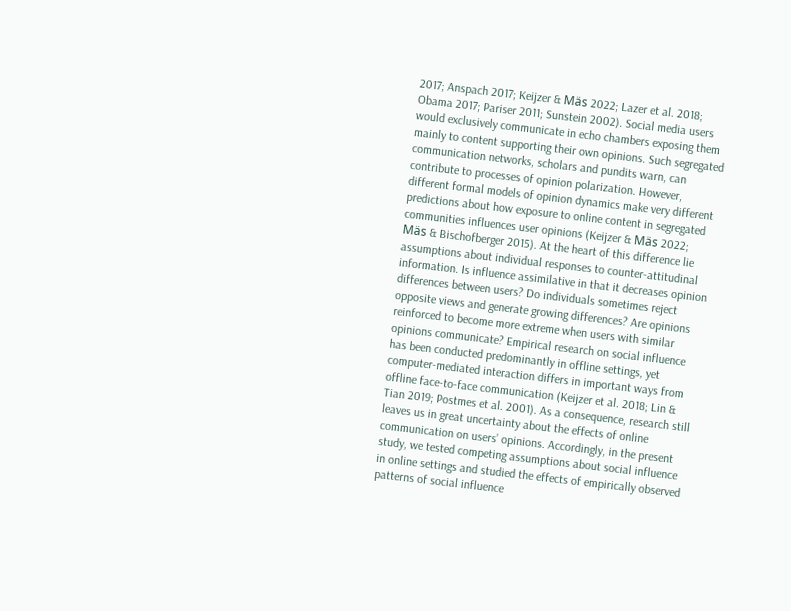2017; Anspach 2017; Keijzer & Mäs 2022; Lazer et al. 2018; Obama 2017; Pariser 2011; Sunstein 2002). Social media users would exclusively communicate in echo chambers exposing them mainly to content supporting their own opinions. Such segregated communication networks, scholars and pundits warn, can contribute to processes of opinion polarization. However, different formal models of opinion dynamics make very different predictions about how exposure to online content in segregated communities influences user opinions (Keijzer & Mäs 2022; Mäs & Bischofberger 2015). At the heart of this difference lie assumptions about individual responses to counter-attitudinal information. Is influence assimilative in that it decreases opinion differences between users? Do individuals sometimes reject opposite views and generate growing differences? Are opinions reinforced to become more extreme when users with similar opinions communicate? Empirical research on social influence has been conducted predominantly in offline settings, yet computer-mediated interaction differs in important ways from offline face-to-face communication (Keijzer et al. 2018; Lin & Tian 2019; Postmes et al. 2001). As a consequence, research still leaves us in great uncertainty about the effects of online communication on users’ opinions. Accordingly, in the present study, we tested competing assumptions about social influence in online settings and studied the effects of empirically observed patterns of social influence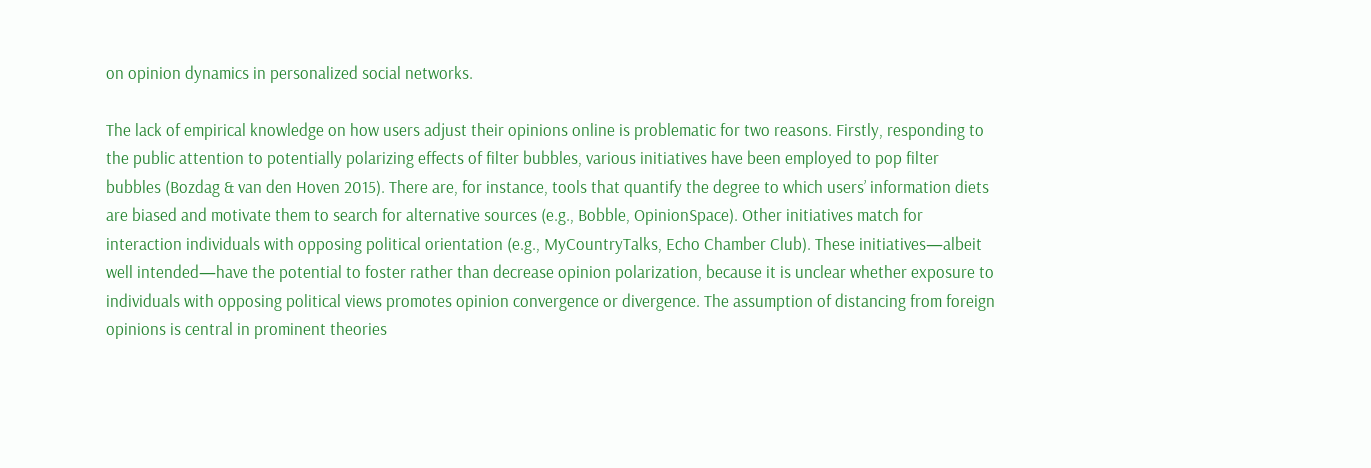on opinion dynamics in personalized social networks.

The lack of empirical knowledge on how users adjust their opinions online is problematic for two reasons. Firstly, responding to the public attention to potentially polarizing effects of filter bubbles, various initiatives have been employed to pop filter bubbles (Bozdag & van den Hoven 2015). There are, for instance, tools that quantify the degree to which users’ information diets are biased and motivate them to search for alternative sources (e.g., Bobble, OpinionSpace). Other initiatives match for interaction individuals with opposing political orientation (e.g., MyCountryTalks, Echo Chamber Club). These initiatives—albeit well intended—have the potential to foster rather than decrease opinion polarization, because it is unclear whether exposure to individuals with opposing political views promotes opinion convergence or divergence. The assumption of distancing from foreign opinions is central in prominent theories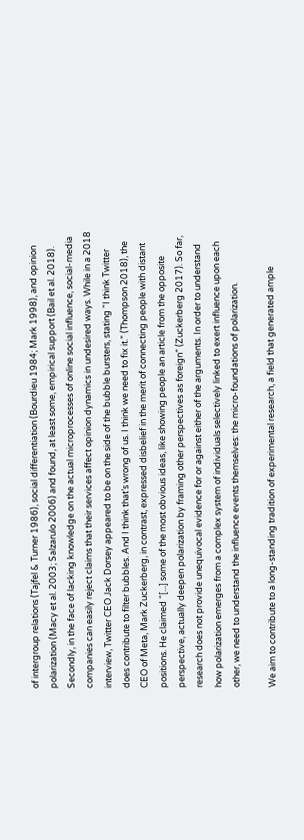of intergroup relations (Tajfel & Turner 1986), social differentiation (Bourdieu 1984; Mark 1998), and opinion polarization (Macy et al. 2003; Salzarulo 2006) and found, at least some, empirical support (Bail et al. 2018). Secondly, in the face of lacking knowledge on the actual microprocesses of online social influence, social-media companies can easily reject claims that their services affect opinion dynamics in undesired ways. While in a 2018 interview, Twitter CEO Jack Dorsey appeared to be on the side of the bubble bursters, stating “I think Twitter does contribute to filter bubbles. And I think that’s wrong of us. I think we need to fix it.” (Thompson 2018), the CEO of Meta, Mark Zuckerberg, in contrast, expressed disbelief in the merit of connecting people with distant positions. He claimed “[...] some of the most obvious ideas, like showing people an article from the opposite perspective, actually deepen polarization by framing other perspectives as foreign” (Zuckerberg 2017). So far, research does not provide unequivocal evidence for or against either of the arguments. In order to understand how polarization emerges from a complex system of individuals selectively linked to exert influence upon each other, we need to understand the influence events themselves: the micro-foundations of polarization.

We aim to contribute to a long-standing tradition of experimental research, a field that generated ample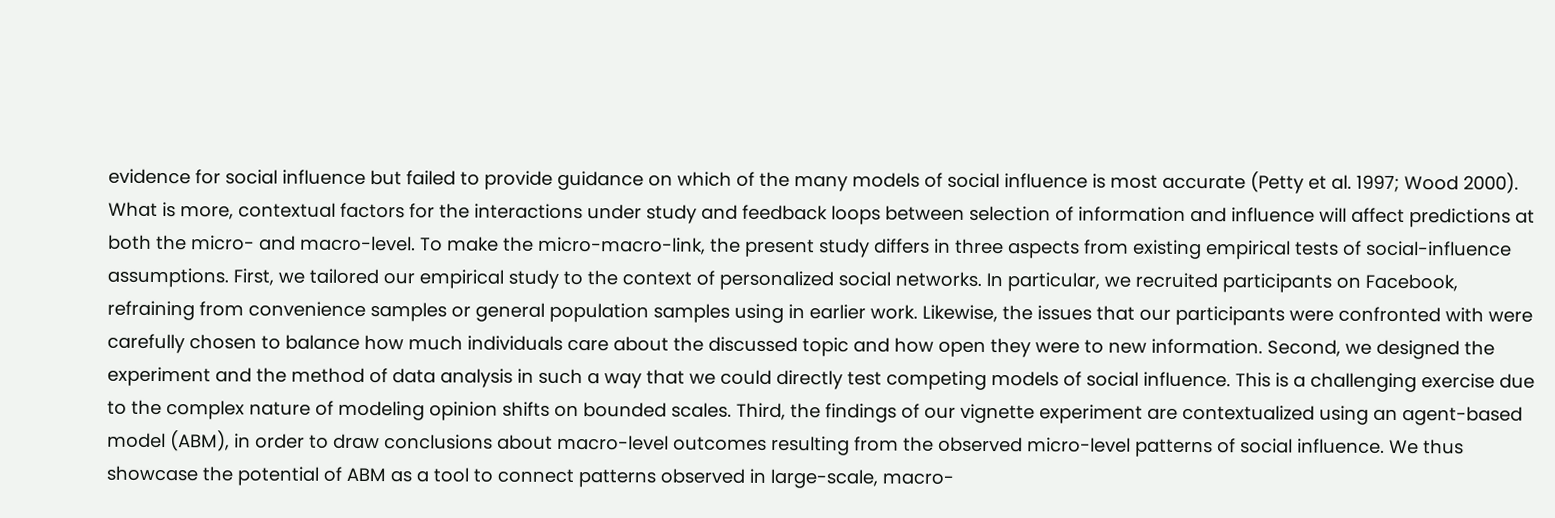evidence for social influence but failed to provide guidance on which of the many models of social influence is most accurate (Petty et al. 1997; Wood 2000). What is more, contextual factors for the interactions under study and feedback loops between selection of information and influence will affect predictions at both the micro- and macro-level. To make the micro-macro-link, the present study differs in three aspects from existing empirical tests of social-influence assumptions. First, we tailored our empirical study to the context of personalized social networks. In particular, we recruited participants on Facebook, refraining from convenience samples or general population samples using in earlier work. Likewise, the issues that our participants were confronted with were carefully chosen to balance how much individuals care about the discussed topic and how open they were to new information. Second, we designed the experiment and the method of data analysis in such a way that we could directly test competing models of social influence. This is a challenging exercise due to the complex nature of modeling opinion shifts on bounded scales. Third, the findings of our vignette experiment are contextualized using an agent-based model (ABM), in order to draw conclusions about macro-level outcomes resulting from the observed micro-level patterns of social influence. We thus showcase the potential of ABM as a tool to connect patterns observed in large-scale, macro-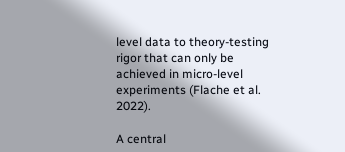level data to theory-testing rigor that can only be achieved in micro-level experiments (Flache et al. 2022).

A central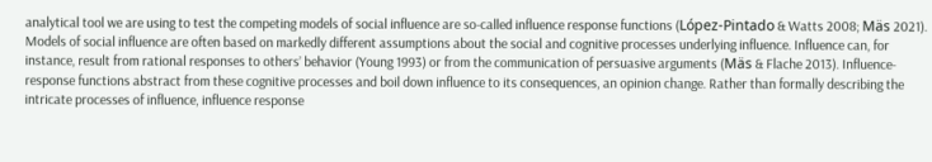analytical tool we are using to test the competing models of social influence are so-called influence response functions (López-Pintado & Watts 2008; Mäs 2021). Models of social influence are often based on markedly different assumptions about the social and cognitive processes underlying influence. Influence can, for instance, result from rational responses to others’ behavior (Young 1993) or from the communication of persuasive arguments (Mäs & Flache 2013). Influence-response functions abstract from these cognitive processes and boil down influence to its consequences, an opinion change. Rather than formally describing the intricate processes of influence, influence response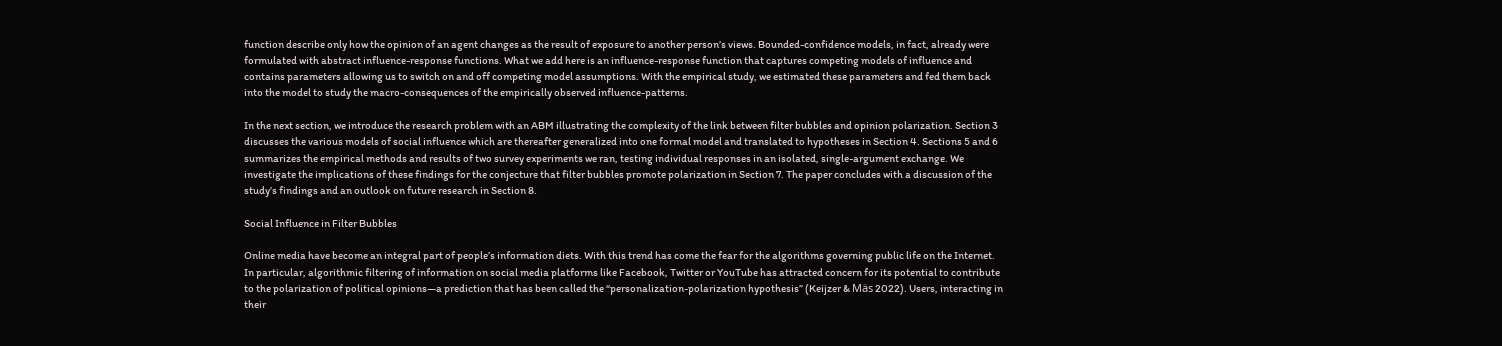function describe only how the opinion of an agent changes as the result of exposure to another person’s views. Bounded-confidence models, in fact, already were formulated with abstract influence-response functions. What we add here is an influence-response function that captures competing models of influence and contains parameters allowing us to switch on and off competing model assumptions. With the empirical study, we estimated these parameters and fed them back into the model to study the macro-consequences of the empirically observed influence-patterns.

In the next section, we introduce the research problem with an ABM illustrating the complexity of the link between filter bubbles and opinion polarization. Section 3 discusses the various models of social influence which are thereafter generalized into one formal model and translated to hypotheses in Section 4. Sections 5 and 6 summarizes the empirical methods and results of two survey experiments we ran, testing individual responses in an isolated, single-argument exchange. We investigate the implications of these findings for the conjecture that filter bubbles promote polarization in Section 7. The paper concludes with a discussion of the study’s findings and an outlook on future research in Section 8.

Social Influence in Filter Bubbles

Online media have become an integral part of people’s information diets. With this trend has come the fear for the algorithms governing public life on the Internet. In particular, algorithmic filtering of information on social media platforms like Facebook, Twitter or YouTube has attracted concern for its potential to contribute to the polarization of political opinions—a prediction that has been called the “personalization-polarization hypothesis” (Keijzer & Mäs 2022). Users, interacting in their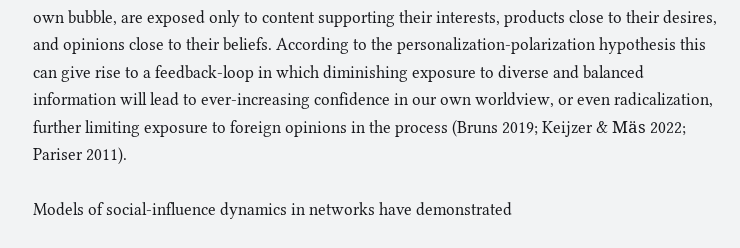own bubble, are exposed only to content supporting their interests, products close to their desires, and opinions close to their beliefs. According to the personalization-polarization hypothesis this can give rise to a feedback-loop in which diminishing exposure to diverse and balanced information will lead to ever-increasing confidence in our own worldview, or even radicalization, further limiting exposure to foreign opinions in the process (Bruns 2019; Keijzer & Mäs 2022; Pariser 2011).

Models of social-influence dynamics in networks have demonstrated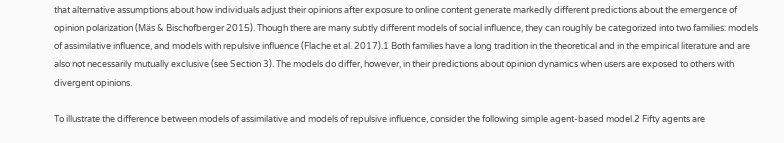that alternative assumptions about how individuals adjust their opinions after exposure to online content generate markedly different predictions about the emergence of opinion polarization (Mäs & Bischofberger 2015). Though there are many subtly different models of social influence, they can roughly be categorized into two families: models of assimilative influence, and models with repulsive influence (Flache et al. 2017).1 Both families have a long tradition in the theoretical and in the empirical literature and are also not necessarily mutually exclusive (see Section 3). The models do differ, however, in their predictions about opinion dynamics when users are exposed to others with divergent opinions.

To illustrate the difference between models of assimilative and models of repulsive influence, consider the following simple agent-based model.2 Fifty agents are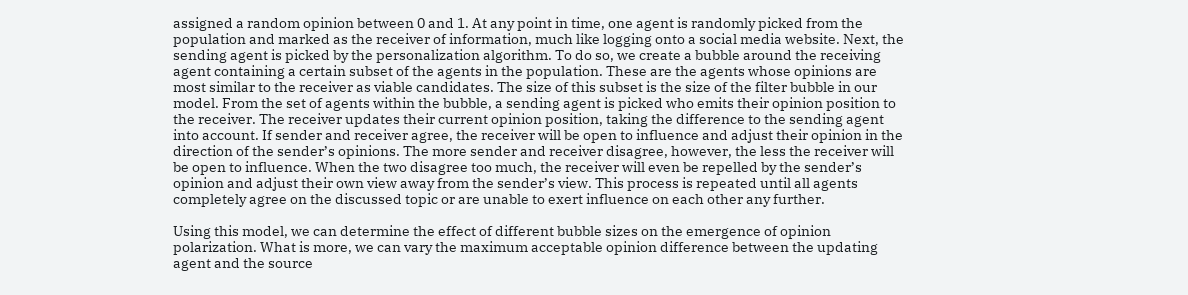assigned a random opinion between 0 and 1. At any point in time, one agent is randomly picked from the population and marked as the receiver of information, much like logging onto a social media website. Next, the sending agent is picked by the personalization algorithm. To do so, we create a bubble around the receiving agent containing a certain subset of the agents in the population. These are the agents whose opinions are most similar to the receiver as viable candidates. The size of this subset is the size of the filter bubble in our model. From the set of agents within the bubble, a sending agent is picked who emits their opinion position to the receiver. The receiver updates their current opinion position, taking the difference to the sending agent into account. If sender and receiver agree, the receiver will be open to influence and adjust their opinion in the direction of the sender’s opinions. The more sender and receiver disagree, however, the less the receiver will be open to influence. When the two disagree too much, the receiver will even be repelled by the sender’s opinion and adjust their own view away from the sender’s view. This process is repeated until all agents completely agree on the discussed topic or are unable to exert influence on each other any further.

Using this model, we can determine the effect of different bubble sizes on the emergence of opinion polarization. What is more, we can vary the maximum acceptable opinion difference between the updating agent and the source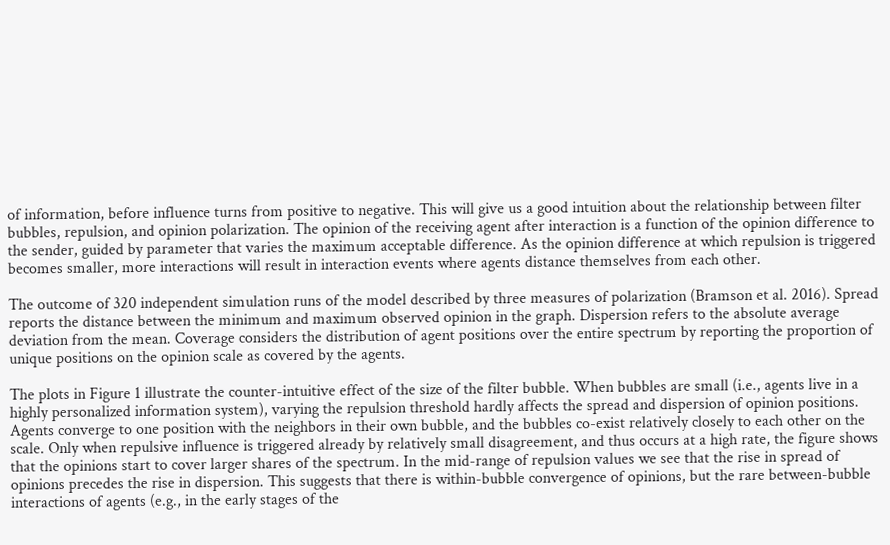of information, before influence turns from positive to negative. This will give us a good intuition about the relationship between filter bubbles, repulsion, and opinion polarization. The opinion of the receiving agent after interaction is a function of the opinion difference to the sender, guided by parameter that varies the maximum acceptable difference. As the opinion difference at which repulsion is triggered becomes smaller, more interactions will result in interaction events where agents distance themselves from each other.

The outcome of 320 independent simulation runs of the model described by three measures of polarization (Bramson et al. 2016). Spread reports the distance between the minimum and maximum observed opinion in the graph. Dispersion refers to the absolute average deviation from the mean. Coverage considers the distribution of agent positions over the entire spectrum by reporting the proportion of unique positions on the opinion scale as covered by the agents.

The plots in Figure 1 illustrate the counter-intuitive effect of the size of the filter bubble. When bubbles are small (i.e., agents live in a highly personalized information system), varying the repulsion threshold hardly affects the spread and dispersion of opinion positions. Agents converge to one position with the neighbors in their own bubble, and the bubbles co-exist relatively closely to each other on the scale. Only when repulsive influence is triggered already by relatively small disagreement, and thus occurs at a high rate, the figure shows that the opinions start to cover larger shares of the spectrum. In the mid-range of repulsion values we see that the rise in spread of opinions precedes the rise in dispersion. This suggests that there is within-bubble convergence of opinions, but the rare between-bubble interactions of agents (e.g., in the early stages of the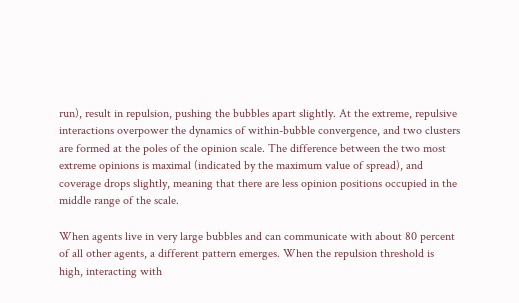run), result in repulsion, pushing the bubbles apart slightly. At the extreme, repulsive interactions overpower the dynamics of within-bubble convergence, and two clusters are formed at the poles of the opinion scale. The difference between the two most extreme opinions is maximal (indicated by the maximum value of spread), and coverage drops slightly, meaning that there are less opinion positions occupied in the middle range of the scale.

When agents live in very large bubbles and can communicate with about 80 percent of all other agents, a different pattern emerges. When the repulsion threshold is high, interacting with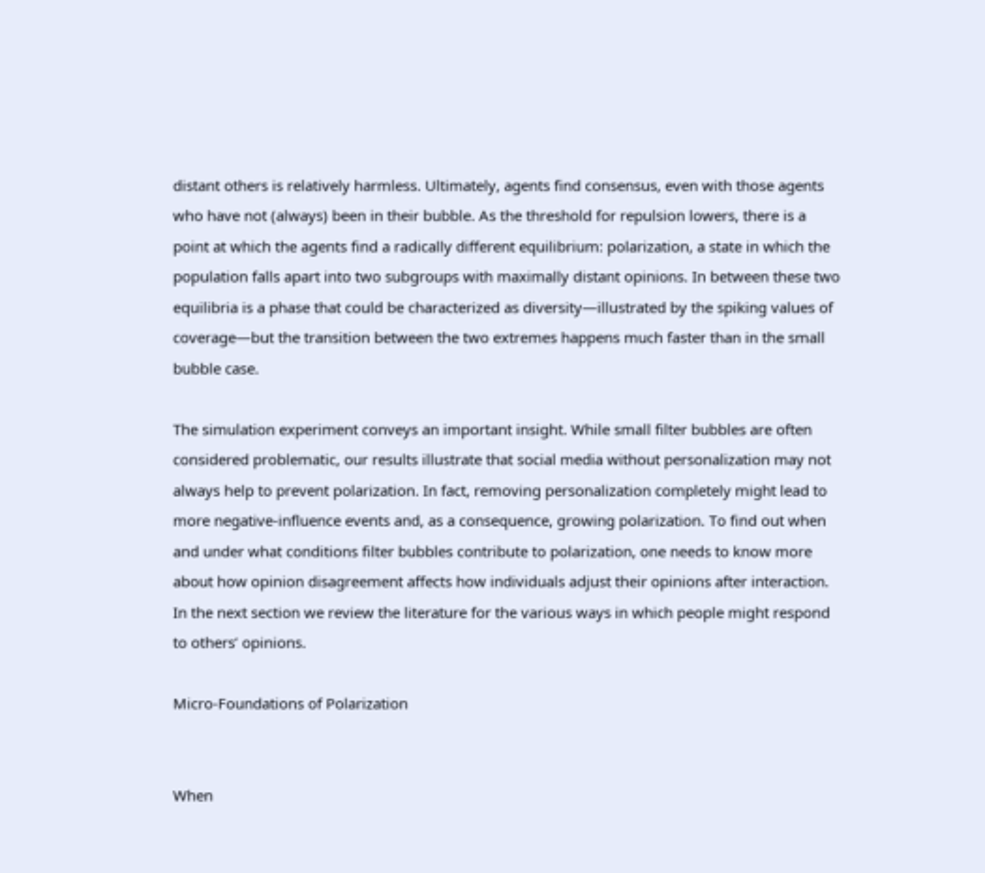distant others is relatively harmless. Ultimately, agents find consensus, even with those agents who have not (always) been in their bubble. As the threshold for repulsion lowers, there is a point at which the agents find a radically different equilibrium: polarization, a state in which the population falls apart into two subgroups with maximally distant opinions. In between these two equilibria is a phase that could be characterized as diversity—illustrated by the spiking values of coverage—but the transition between the two extremes happens much faster than in the small bubble case.

The simulation experiment conveys an important insight. While small filter bubbles are often considered problematic, our results illustrate that social media without personalization may not always help to prevent polarization. In fact, removing personalization completely might lead to more negative-influence events and, as a consequence, growing polarization. To find out when and under what conditions filter bubbles contribute to polarization, one needs to know more about how opinion disagreement affects how individuals adjust their opinions after interaction. In the next section we review the literature for the various ways in which people might respond to others’ opinions.

Micro-Foundations of Polarization


When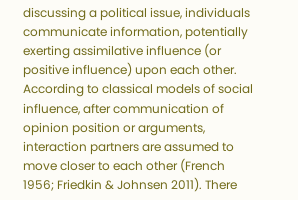discussing a political issue, individuals communicate information, potentially exerting assimilative influence (or positive influence) upon each other. According to classical models of social influence, after communication of opinion position or arguments, interaction partners are assumed to move closer to each other (French 1956; Friedkin & Johnsen 2011). There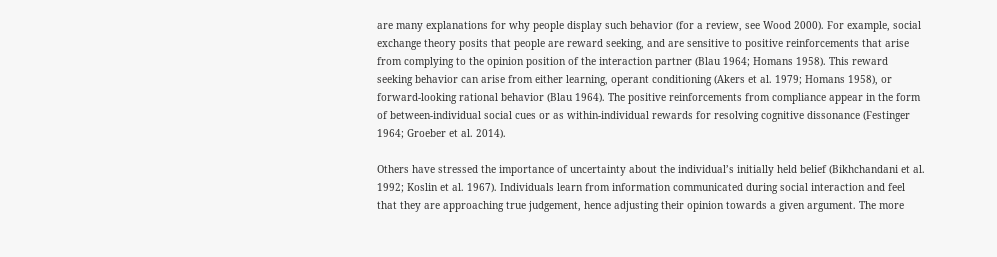are many explanations for why people display such behavior (for a review, see Wood 2000). For example, social exchange theory posits that people are reward seeking, and are sensitive to positive reinforcements that arise from complying to the opinion position of the interaction partner (Blau 1964; Homans 1958). This reward seeking behavior can arise from either learning, operant conditioning (Akers et al. 1979; Homans 1958), or forward-looking rational behavior (Blau 1964). The positive reinforcements from compliance appear in the form of between-individual social cues or as within-individual rewards for resolving cognitive dissonance (Festinger 1964; Groeber et al. 2014).

Others have stressed the importance of uncertainty about the individual’s initially held belief (Bikhchandani et al. 1992; Koslin et al. 1967). Individuals learn from information communicated during social interaction and feel that they are approaching true judgement, hence adjusting their opinion towards a given argument. The more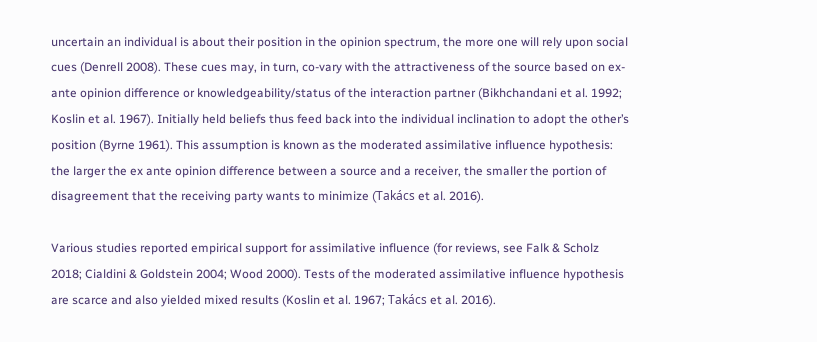uncertain an individual is about their position in the opinion spectrum, the more one will rely upon social cues (Denrell 2008). These cues may, in turn, co-vary with the attractiveness of the source based on ex-ante opinion difference or knowledgeability/status of the interaction partner (Bikhchandani et al. 1992; Koslin et al. 1967). Initially held beliefs thus feed back into the individual inclination to adopt the other’s position (Byrne 1961). This assumption is known as the moderated assimilative influence hypothesis: the larger the ex ante opinion difference between a source and a receiver, the smaller the portion of disagreement that the receiving party wants to minimize (Takács et al. 2016).

Various studies reported empirical support for assimilative influence (for reviews, see Falk & Scholz 2018; Cialdini & Goldstein 2004; Wood 2000). Tests of the moderated assimilative influence hypothesis are scarce and also yielded mixed results (Koslin et al. 1967; Takács et al. 2016).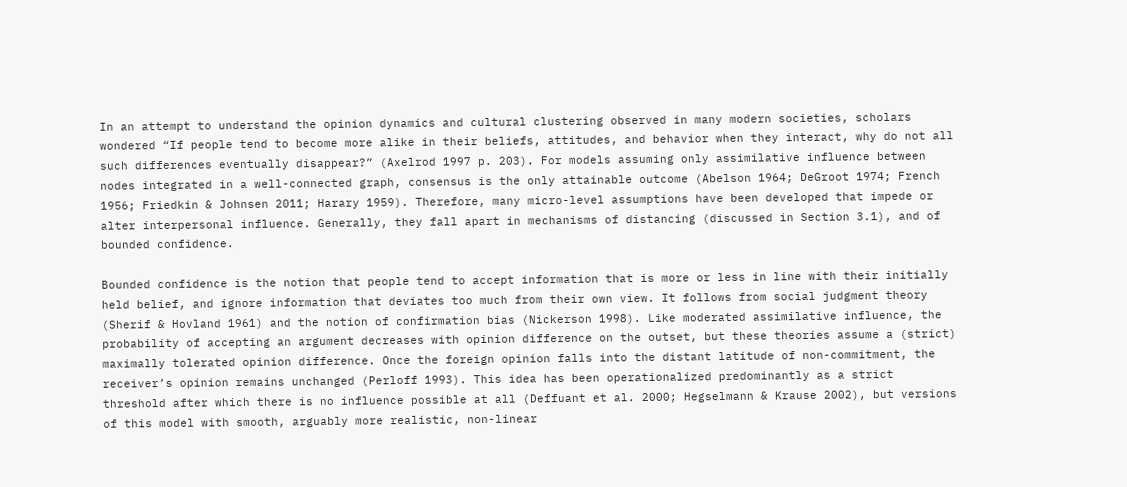In an attempt to understand the opinion dynamics and cultural clustering observed in many modern societies, scholars wondered “If people tend to become more alike in their beliefs, attitudes, and behavior when they interact, why do not all such differences eventually disappear?” (Axelrod 1997 p. 203). For models assuming only assimilative influence between nodes integrated in a well-connected graph, consensus is the only attainable outcome (Abelson 1964; DeGroot 1974; French 1956; Friedkin & Johnsen 2011; Harary 1959). Therefore, many micro-level assumptions have been developed that impede or alter interpersonal influence. Generally, they fall apart in mechanisms of distancing (discussed in Section 3.1), and of bounded confidence.

Bounded confidence is the notion that people tend to accept information that is more or less in line with their initially held belief, and ignore information that deviates too much from their own view. It follows from social judgment theory (Sherif & Hovland 1961) and the notion of confirmation bias (Nickerson 1998). Like moderated assimilative influence, the probability of accepting an argument decreases with opinion difference on the outset, but these theories assume a (strict) maximally tolerated opinion difference. Once the foreign opinion falls into the distant latitude of non-commitment, the receiver’s opinion remains unchanged (Perloff 1993). This idea has been operationalized predominantly as a strict threshold after which there is no influence possible at all (Deffuant et al. 2000; Hegselmann & Krause 2002), but versions of this model with smooth, arguably more realistic, non-linear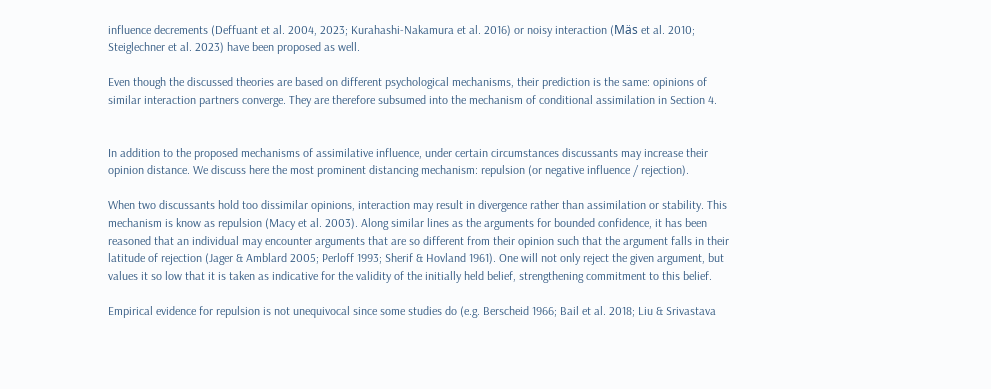influence decrements (Deffuant et al. 2004, 2023; Kurahashi-Nakamura et al. 2016) or noisy interaction (Mäs et al. 2010; Steiglechner et al. 2023) have been proposed as well.

Even though the discussed theories are based on different psychological mechanisms, their prediction is the same: opinions of similar interaction partners converge. They are therefore subsumed into the mechanism of conditional assimilation in Section 4.


In addition to the proposed mechanisms of assimilative influence, under certain circumstances discussants may increase their opinion distance. We discuss here the most prominent distancing mechanism: repulsion (or negative influence / rejection).

When two discussants hold too dissimilar opinions, interaction may result in divergence rather than assimilation or stability. This mechanism is know as repulsion (Macy et al. 2003). Along similar lines as the arguments for bounded confidence, it has been reasoned that an individual may encounter arguments that are so different from their opinion such that the argument falls in their latitude of rejection (Jager & Amblard 2005; Perloff 1993; Sherif & Hovland 1961). One will not only reject the given argument, but values it so low that it is taken as indicative for the validity of the initially held belief, strengthening commitment to this belief.

Empirical evidence for repulsion is not unequivocal since some studies do (e.g. Berscheid 1966; Bail et al. 2018; Liu & Srivastava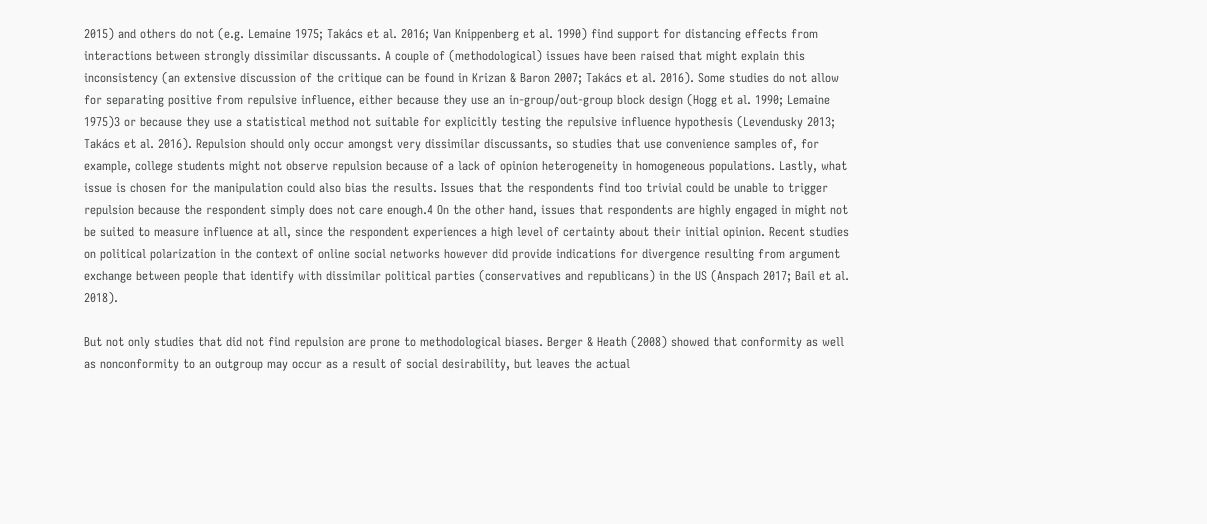2015) and others do not (e.g. Lemaine 1975; Takács et al. 2016; Van Knippenberg et al. 1990) find support for distancing effects from interactions between strongly dissimilar discussants. A couple of (methodological) issues have been raised that might explain this inconsistency (an extensive discussion of the critique can be found in Krizan & Baron 2007; Takács et al. 2016). Some studies do not allow for separating positive from repulsive influence, either because they use an in-group/out-group block design (Hogg et al. 1990; Lemaine 1975)3 or because they use a statistical method not suitable for explicitly testing the repulsive influence hypothesis (Levendusky 2013; Takács et al. 2016). Repulsion should only occur amongst very dissimilar discussants, so studies that use convenience samples of, for example, college students might not observe repulsion because of a lack of opinion heterogeneity in homogeneous populations. Lastly, what issue is chosen for the manipulation could also bias the results. Issues that the respondents find too trivial could be unable to trigger repulsion because the respondent simply does not care enough.4 On the other hand, issues that respondents are highly engaged in might not be suited to measure influence at all, since the respondent experiences a high level of certainty about their initial opinion. Recent studies on political polarization in the context of online social networks however did provide indications for divergence resulting from argument exchange between people that identify with dissimilar political parties (conservatives and republicans) in the US (Anspach 2017; Bail et al. 2018).

But not only studies that did not find repulsion are prone to methodological biases. Berger & Heath (2008) showed that conformity as well as nonconformity to an outgroup may occur as a result of social desirability, but leaves the actual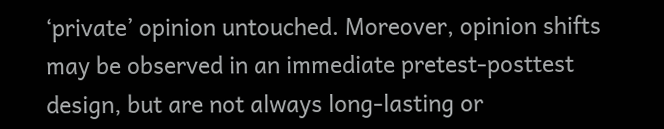‘private’ opinion untouched. Moreover, opinion shifts may be observed in an immediate pretest-posttest design, but are not always long-lasting or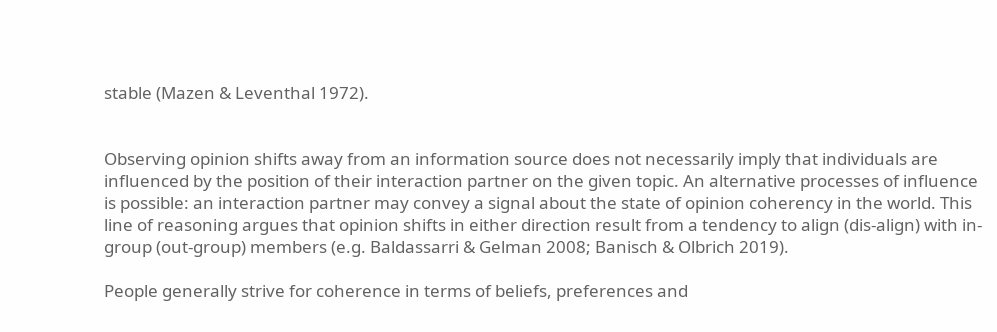stable (Mazen & Leventhal 1972).


Observing opinion shifts away from an information source does not necessarily imply that individuals are influenced by the position of their interaction partner on the given topic. An alternative processes of influence is possible: an interaction partner may convey a signal about the state of opinion coherency in the world. This line of reasoning argues that opinion shifts in either direction result from a tendency to align (dis-align) with in-group (out-group) members (e.g. Baldassarri & Gelman 2008; Banisch & Olbrich 2019).

People generally strive for coherence in terms of beliefs, preferences and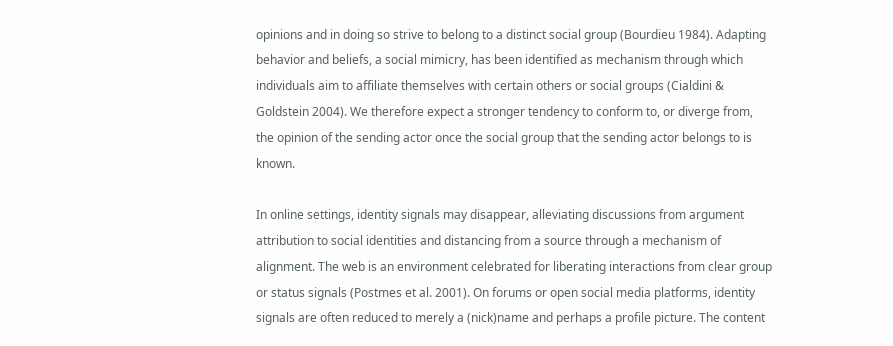opinions and in doing so strive to belong to a distinct social group (Bourdieu 1984). Adapting behavior and beliefs, a social mimicry, has been identified as mechanism through which individuals aim to affiliate themselves with certain others or social groups (Cialdini & Goldstein 2004). We therefore expect a stronger tendency to conform to, or diverge from, the opinion of the sending actor once the social group that the sending actor belongs to is known.

In online settings, identity signals may disappear, alleviating discussions from argument attribution to social identities and distancing from a source through a mechanism of alignment. The web is an environment celebrated for liberating interactions from clear group or status signals (Postmes et al. 2001). On forums or open social media platforms, identity signals are often reduced to merely a (nick)name and perhaps a profile picture. The content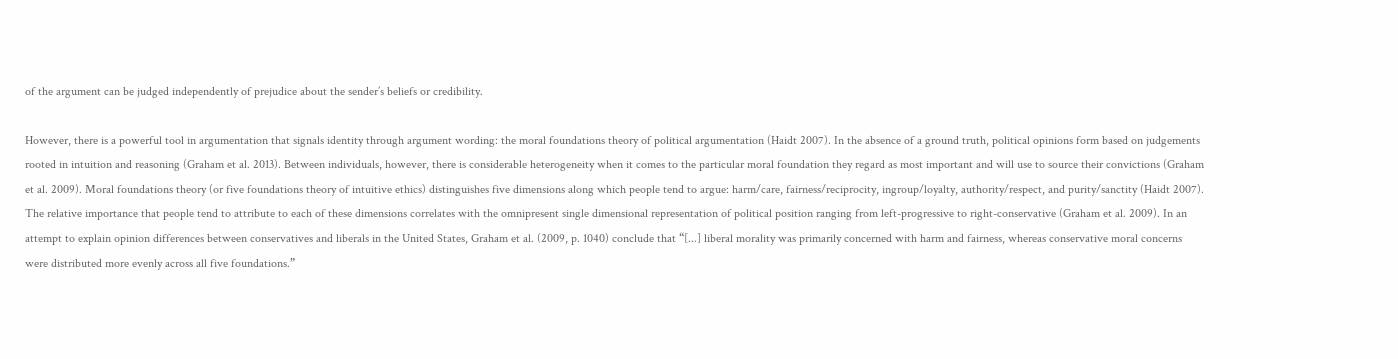of the argument can be judged independently of prejudice about the sender’s beliefs or credibility.

However, there is a powerful tool in argumentation that signals identity through argument wording: the moral foundations theory of political argumentation (Haidt 2007). In the absence of a ground truth, political opinions form based on judgements rooted in intuition and reasoning (Graham et al. 2013). Between individuals, however, there is considerable heterogeneity when it comes to the particular moral foundation they regard as most important and will use to source their convictions (Graham et al. 2009). Moral foundations theory (or five foundations theory of intuitive ethics) distinguishes five dimensions along which people tend to argue: harm/care, fairness/reciprocity, ingroup/loyalty, authority/respect, and purity/sanctity (Haidt 2007). The relative importance that people tend to attribute to each of these dimensions correlates with the omnipresent single dimensional representation of political position ranging from left-progressive to right-conservative (Graham et al. 2009). In an attempt to explain opinion differences between conservatives and liberals in the United States, Graham et al. (2009, p. 1040) conclude that “[...] liberal morality was primarily concerned with harm and fairness, whereas conservative moral concerns were distributed more evenly across all five foundations.”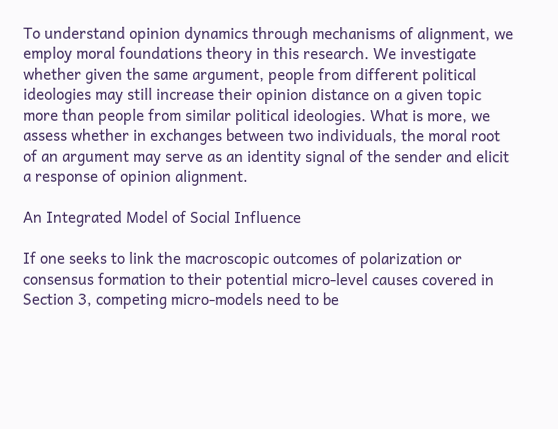To understand opinion dynamics through mechanisms of alignment, we employ moral foundations theory in this research. We investigate whether given the same argument, people from different political ideologies may still increase their opinion distance on a given topic more than people from similar political ideologies. What is more, we assess whether in exchanges between two individuals, the moral root of an argument may serve as an identity signal of the sender and elicit a response of opinion alignment.

An Integrated Model of Social Influence

If one seeks to link the macroscopic outcomes of polarization or consensus formation to their potential micro-level causes covered in Section 3, competing micro-models need to be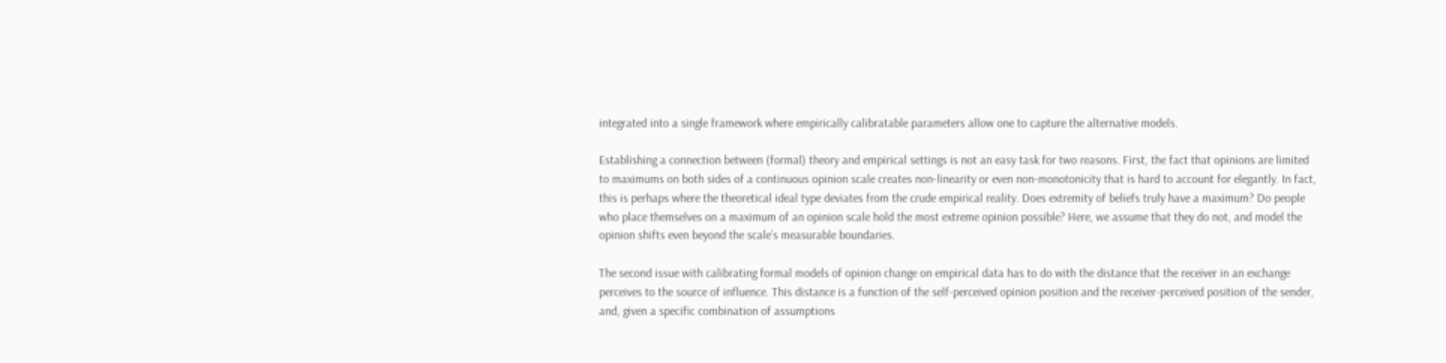integrated into a single framework where empirically calibratable parameters allow one to capture the alternative models.

Establishing a connection between (formal) theory and empirical settings is not an easy task for two reasons. First, the fact that opinions are limited to maximums on both sides of a continuous opinion scale creates non-linearity or even non-monotonicity that is hard to account for elegantly. In fact, this is perhaps where the theoretical ideal type deviates from the crude empirical reality. Does extremity of beliefs truly have a maximum? Do people who place themselves on a maximum of an opinion scale hold the most extreme opinion possible? Here, we assume that they do not, and model the opinion shifts even beyond the scale’s measurable boundaries.

The second issue with calibrating formal models of opinion change on empirical data has to do with the distance that the receiver in an exchange perceives to the source of influence. This distance is a function of the self-perceived opinion position and the receiver-perceived position of the sender, and, given a specific combination of assumptions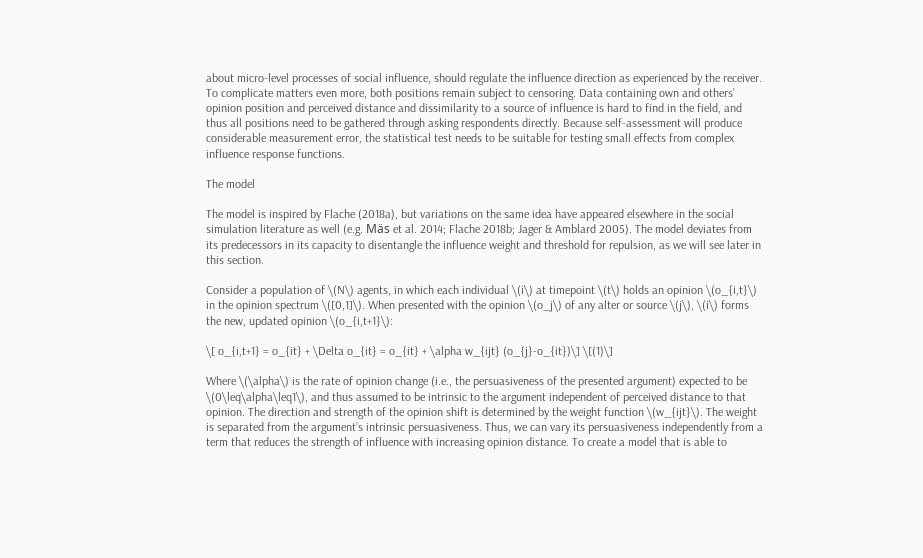about micro-level processes of social influence, should regulate the influence direction as experienced by the receiver. To complicate matters even more, both positions remain subject to censoring. Data containing own and others’ opinion position and perceived distance and dissimilarity to a source of influence is hard to find in the field, and thus all positions need to be gathered through asking respondents directly. Because self-assessment will produce considerable measurement error, the statistical test needs to be suitable for testing small effects from complex influence response functions.

The model

The model is inspired by Flache (2018a), but variations on the same idea have appeared elsewhere in the social simulation literature as well (e.g. Mäs et al. 2014; Flache 2018b; Jager & Amblard 2005). The model deviates from its predecessors in its capacity to disentangle the influence weight and threshold for repulsion, as we will see later in this section.

Consider a population of \(N\) agents, in which each individual \(i\) at timepoint \(t\) holds an opinion \(o_{i,t}\) in the opinion spectrum \([0,1]\). When presented with the opinion \(o_j\) of any alter or source \(j\), \(i\) forms the new, updated opinion \(o_{i,t+1}\):

\[ o_{i,t+1} = o_{it} + \Delta o_{it} = o_{it} + \alpha w_{ijt} (o_{j}-o_{it})\] \[(1)\]

Where \(\alpha\) is the rate of opinion change (i.e., the persuasiveness of the presented argument) expected to be \(0\leq\alpha\leq1\), and thus assumed to be intrinsic to the argument independent of perceived distance to that opinion. The direction and strength of the opinion shift is determined by the weight function \(w_{ijt}\). The weight is separated from the argument’s intrinsic persuasiveness. Thus, we can vary its persuasiveness independently from a term that reduces the strength of influence with increasing opinion distance. To create a model that is able to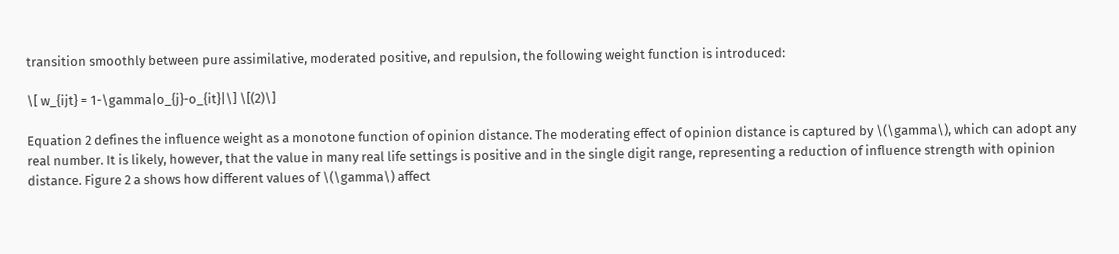transition smoothly between pure assimilative, moderated positive, and repulsion, the following weight function is introduced:

\[ w_{ijt} = 1-\gamma|o_{j}-o_{it}|\] \[(2)\]

Equation 2 defines the influence weight as a monotone function of opinion distance. The moderating effect of opinion distance is captured by \(\gamma\), which can adopt any real number. It is likely, however, that the value in many real life settings is positive and in the single digit range, representing a reduction of influence strength with opinion distance. Figure 2 a shows how different values of \(\gamma\) affect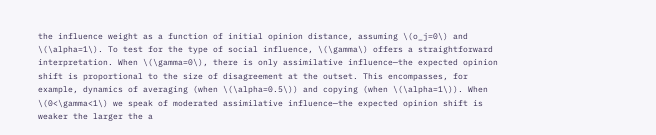the influence weight as a function of initial opinion distance, assuming \(o_j=0\) and \(\alpha=1\). To test for the type of social influence, \(\gamma\) offers a straightforward interpretation. When \(\gamma=0\), there is only assimilative influence—the expected opinion shift is proportional to the size of disagreement at the outset. This encompasses, for example, dynamics of averaging (when \(\alpha=0.5\)) and copying (when \(\alpha=1\)). When \(0<\gamma<1\) we speak of moderated assimilative influence—the expected opinion shift is weaker the larger the a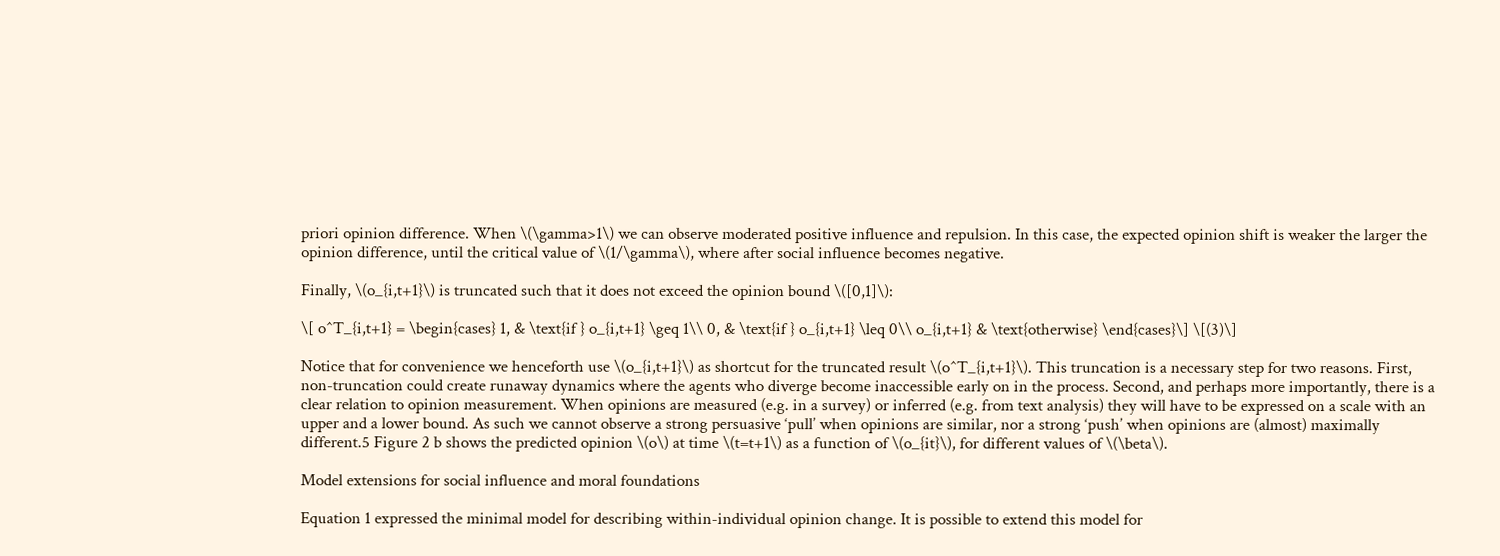priori opinion difference. When \(\gamma>1\) we can observe moderated positive influence and repulsion. In this case, the expected opinion shift is weaker the larger the opinion difference, until the critical value of \(1/\gamma\), where after social influence becomes negative.

Finally, \(o_{i,t+1}\) is truncated such that it does not exceed the opinion bound \([0,1]\):

\[ o^T_{i,t+1} = \begin{cases} 1, & \text{if } o_{i,t+1} \geq 1\\ 0, & \text{if } o_{i,t+1} \leq 0\\ o_{i,t+1} & \text{otherwise} \end{cases}\] \[(3)\]

Notice that for convenience we henceforth use \(o_{i,t+1}\) as shortcut for the truncated result \(o^T_{i,t+1}\). This truncation is a necessary step for two reasons. First, non-truncation could create runaway dynamics where the agents who diverge become inaccessible early on in the process. Second, and perhaps more importantly, there is a clear relation to opinion measurement. When opinions are measured (e.g. in a survey) or inferred (e.g. from text analysis) they will have to be expressed on a scale with an upper and a lower bound. As such we cannot observe a strong persuasive ‘pull’ when opinions are similar, nor a strong ‘push’ when opinions are (almost) maximally different.5 Figure 2 b shows the predicted opinion \(o\) at time \(t=t+1\) as a function of \(o_{it}\), for different values of \(\beta\).

Model extensions for social influence and moral foundations

Equation 1 expressed the minimal model for describing within-individual opinion change. It is possible to extend this model for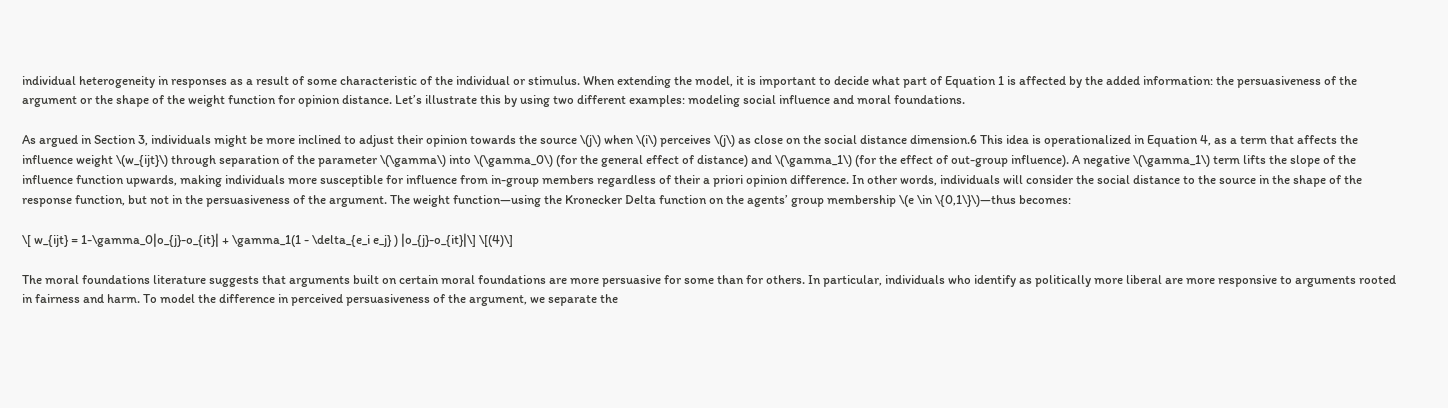individual heterogeneity in responses as a result of some characteristic of the individual or stimulus. When extending the model, it is important to decide what part of Equation 1 is affected by the added information: the persuasiveness of the argument or the shape of the weight function for opinion distance. Let’s illustrate this by using two different examples: modeling social influence and moral foundations.

As argued in Section 3, individuals might be more inclined to adjust their opinion towards the source \(j\) when \(i\) perceives \(j\) as close on the social distance dimension.6 This idea is operationalized in Equation 4, as a term that affects the influence weight \(w_{ijt}\) through separation of the parameter \(\gamma\) into \(\gamma_0\) (for the general effect of distance) and \(\gamma_1\) (for the effect of out-group influence). A negative \(\gamma_1\) term lifts the slope of the influence function upwards, making individuals more susceptible for influence from in-group members regardless of their a priori opinion difference. In other words, individuals will consider the social distance to the source in the shape of the response function, but not in the persuasiveness of the argument. The weight function—using the Kronecker Delta function on the agents’ group membership \(e \in \{0,1\}\)—thus becomes:

\[ w_{ijt} = 1-\gamma_0|o_{j}-o_{it}| + \gamma_1(1 - \delta_{e_i e_j} ) |o_{j}-o_{it}|\] \[(4)\]

The moral foundations literature suggests that arguments built on certain moral foundations are more persuasive for some than for others. In particular, individuals who identify as politically more liberal are more responsive to arguments rooted in fairness and harm. To model the difference in perceived persuasiveness of the argument, we separate the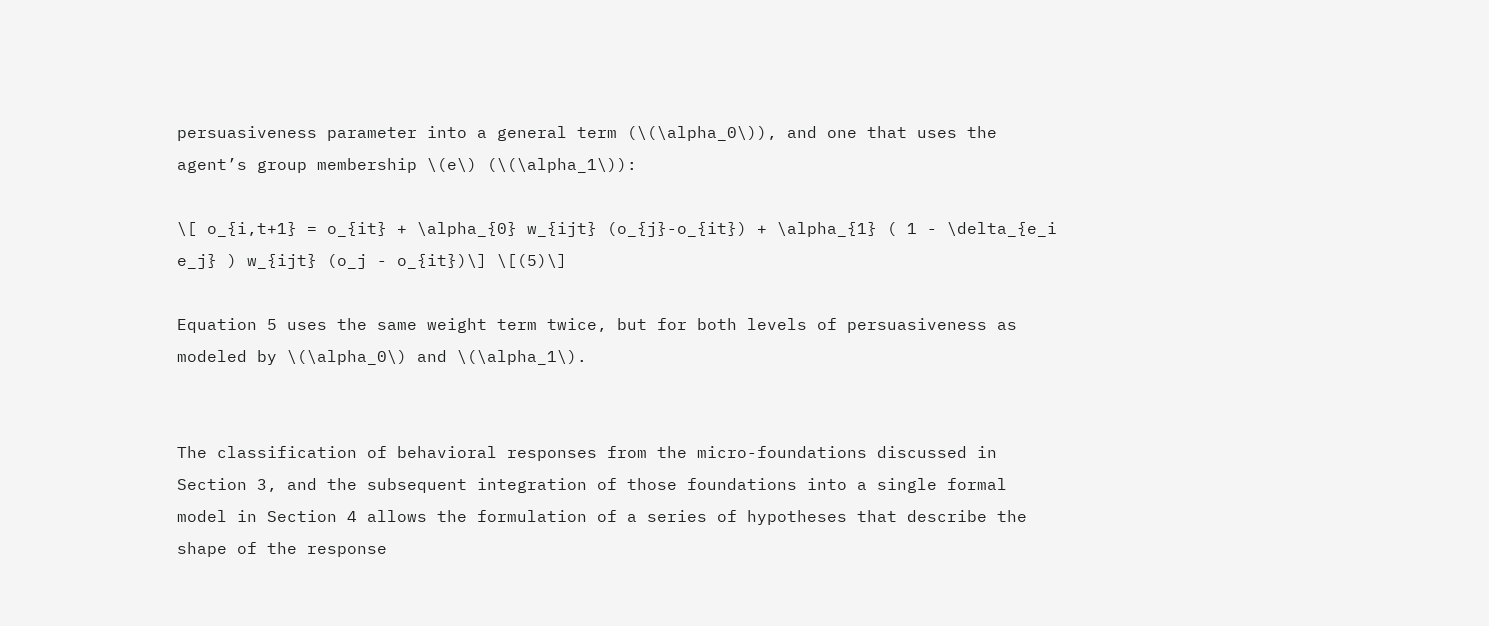persuasiveness parameter into a general term (\(\alpha_0\)), and one that uses the agent’s group membership \(e\) (\(\alpha_1\)):

\[ o_{i,t+1} = o_{it} + \alpha_{0} w_{ijt} (o_{j}-o_{it}) + \alpha_{1} ( 1 - \delta_{e_i e_j} ) w_{ijt} (o_j - o_{it})\] \[(5)\]

Equation 5 uses the same weight term twice, but for both levels of persuasiveness as modeled by \(\alpha_0\) and \(\alpha_1\).


The classification of behavioral responses from the micro-foundations discussed in Section 3, and the subsequent integration of those foundations into a single formal model in Section 4 allows the formulation of a series of hypotheses that describe the shape of the response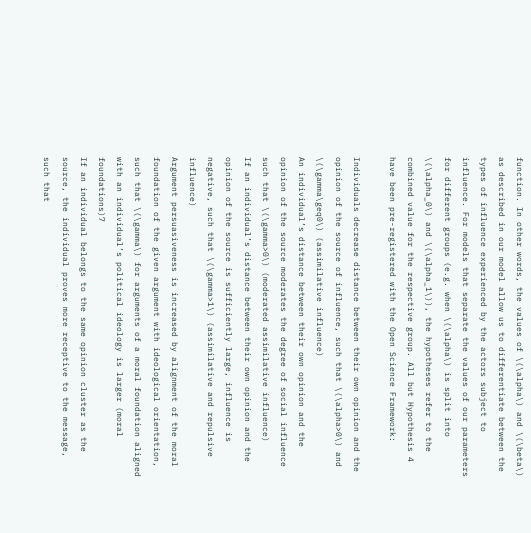function. In other words, the values of \(\alpha\) and \(\beta\) as described in our model allow us to differentiate between the types of influence experienced by the actors subject to influence. For models that separate the values of our parameters for different groups (e.g. when \(\alpha\) is split into \(\alpha_0\) and \(\alpha_1\)), the hypotheses refer to the combined value for the respective group. All but Hypothesis 4 have been pre-registered with the Open Science Framework:

Individuals decrease distance between their own opinion and the opinion of the source of influence, such that \(\alpha>0\) and \(\gamma\geq0\) (assimilative influence)
An individual’s distance between their own opinion and the opinion of the source moderates the degree of social influence such that \(\gamma>0\) (moderated assimilative influence)
If an individual’s distance between their own opinion and the opinion of the source is sufficiently large, influence is negative, such that \(\gamma>1\) (assimilative and repulsive influence)
Argument persuasiveness is increased by alignment of the moral foundation of the given argument with ideological orientation, such that \(\gamma\) for arguments of a moral foundation aligned with an individual’s political ideology is larger (moral foundations)7
If an individual belongs to the same opinion cluster as the source, the individual proves more receptive to the message, such that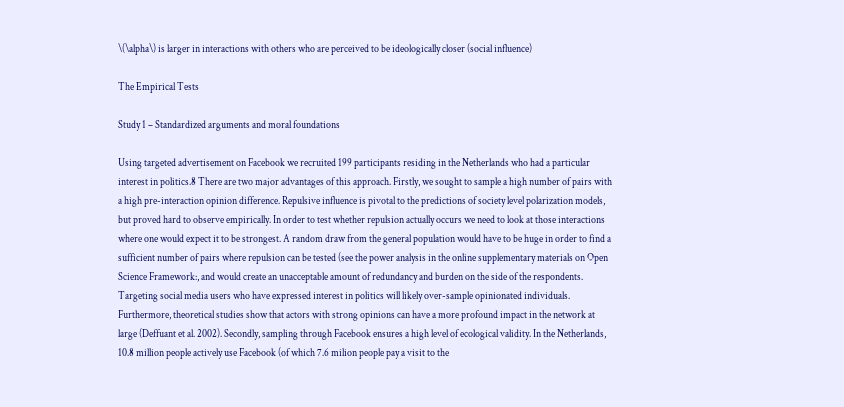\(\alpha\) is larger in interactions with others who are perceived to be ideologically closer (social influence)

The Empirical Tests

Study 1 – Standardized arguments and moral foundations

Using targeted advertisement on Facebook we recruited 199 participants residing in the Netherlands who had a particular interest in politics.8 There are two major advantages of this approach. Firstly, we sought to sample a high number of pairs with a high pre-interaction opinion difference. Repulsive influence is pivotal to the predictions of society level polarization models, but proved hard to observe empirically. In order to test whether repulsion actually occurs we need to look at those interactions where one would expect it to be strongest. A random draw from the general population would have to be huge in order to find a sufficient number of pairs where repulsion can be tested (see the power analysis in the online supplementary materials on Open Science Framework:, and would create an unacceptable amount of redundancy and burden on the side of the respondents. Targeting social media users who have expressed interest in politics will likely over-sample opinionated individuals. Furthermore, theoretical studies show that actors with strong opinions can have a more profound impact in the network at large (Deffuant et al. 2002). Secondly, sampling through Facebook ensures a high level of ecological validity. In the Netherlands, 10.8 million people actively use Facebook (of which 7.6 milion people pay a visit to the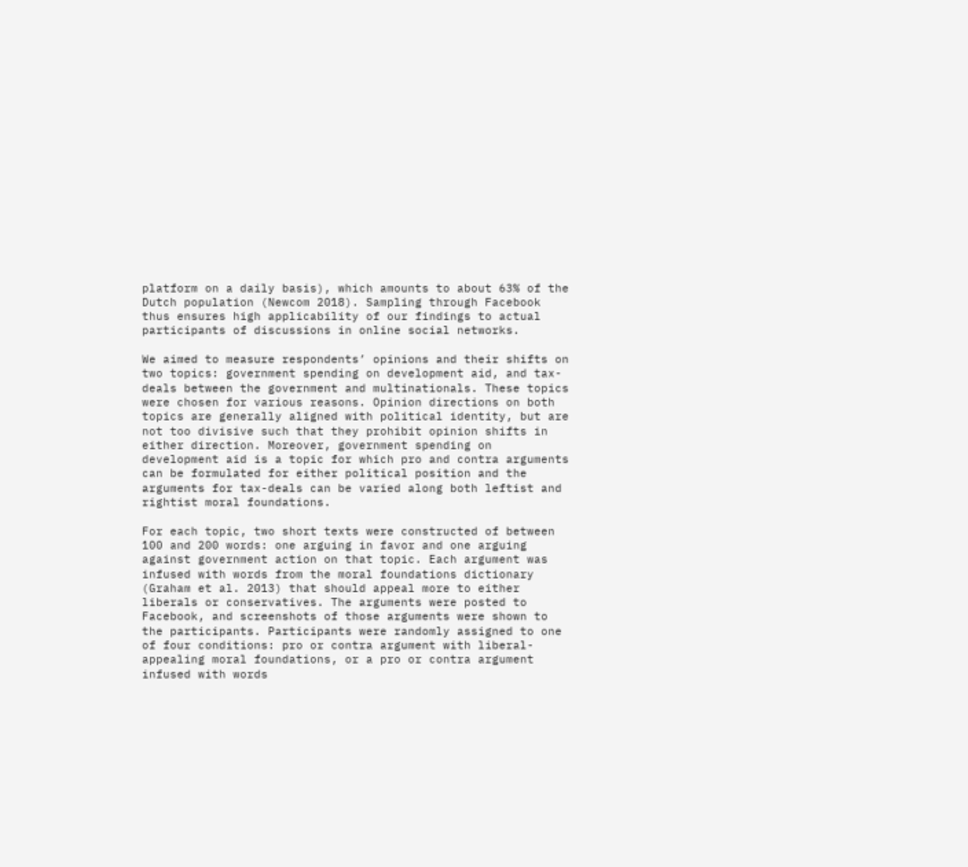platform on a daily basis), which amounts to about 63% of the Dutch population (Newcom 2018). Sampling through Facebook thus ensures high applicability of our findings to actual participants of discussions in online social networks.

We aimed to measure respondents’ opinions and their shifts on two topics: government spending on development aid, and tax-deals between the government and multinationals. These topics were chosen for various reasons. Opinion directions on both topics are generally aligned with political identity, but are not too divisive such that they prohibit opinion shifts in either direction. Moreover, government spending on development aid is a topic for which pro and contra arguments can be formulated for either political position and the arguments for tax-deals can be varied along both leftist and rightist moral foundations.

For each topic, two short texts were constructed of between 100 and 200 words: one arguing in favor and one arguing against government action on that topic. Each argument was infused with words from the moral foundations dictionary (Graham et al. 2013) that should appeal more to either liberals or conservatives. The arguments were posted to Facebook, and screenshots of those arguments were shown to the participants. Participants were randomly assigned to one of four conditions: pro or contra argument with liberal-appealing moral foundations, or a pro or contra argument infused with words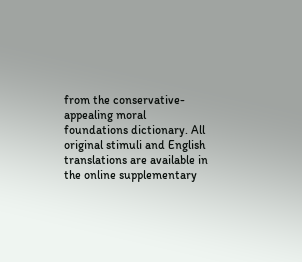from the conservative-appealing moral foundations dictionary. All original stimuli and English translations are available in the online supplementary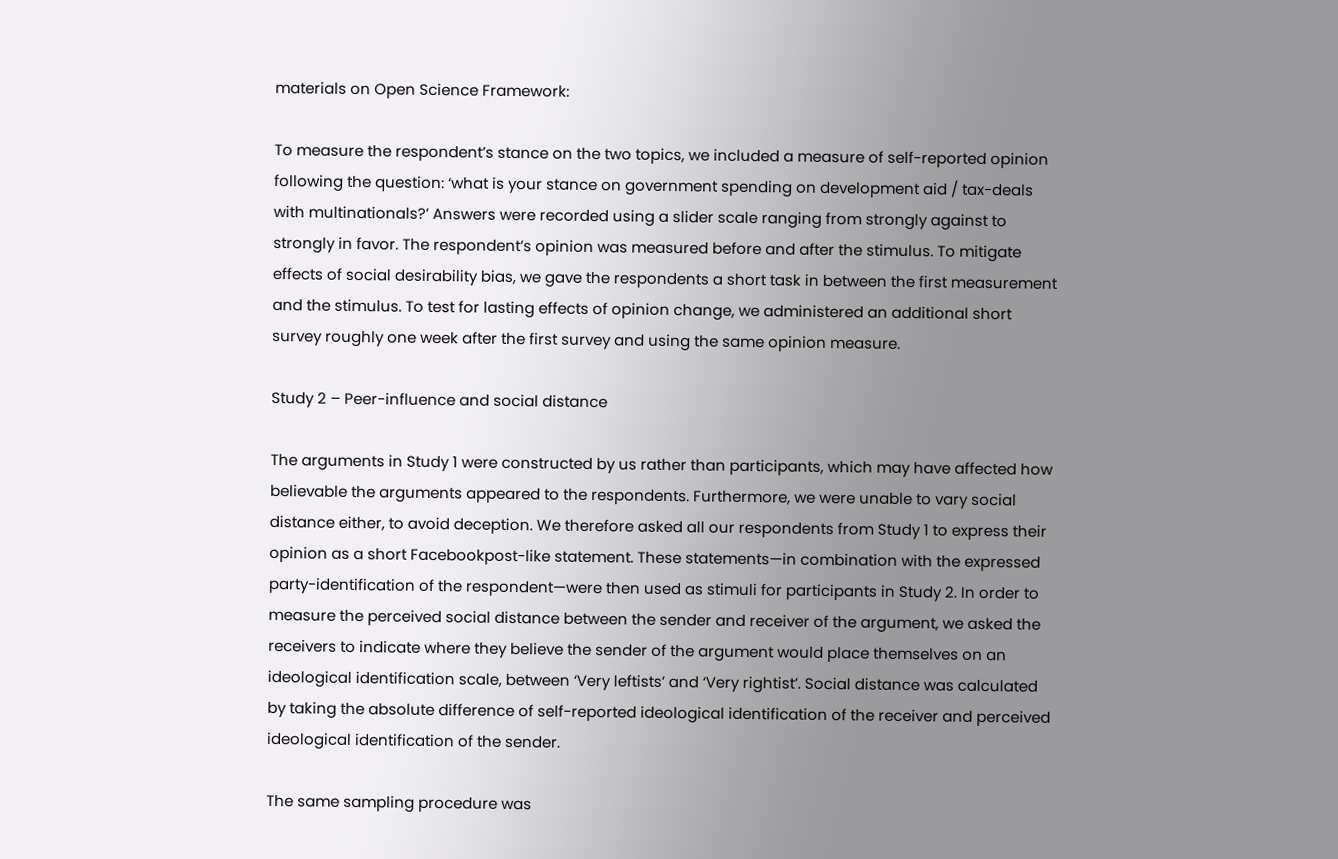materials on Open Science Framework:

To measure the respondent’s stance on the two topics, we included a measure of self-reported opinion following the question: ‘what is your stance on government spending on development aid / tax-deals with multinationals?’ Answers were recorded using a slider scale ranging from strongly against to strongly in favor. The respondent’s opinion was measured before and after the stimulus. To mitigate effects of social desirability bias, we gave the respondents a short task in between the first measurement and the stimulus. To test for lasting effects of opinion change, we administered an additional short survey roughly one week after the first survey and using the same opinion measure.

Study 2 – Peer-influence and social distance

The arguments in Study 1 were constructed by us rather than participants, which may have affected how believable the arguments appeared to the respondents. Furthermore, we were unable to vary social distance either, to avoid deception. We therefore asked all our respondents from Study 1 to express their opinion as a short Facebookpost-like statement. These statements—in combination with the expressed party-identification of the respondent—were then used as stimuli for participants in Study 2. In order to measure the perceived social distance between the sender and receiver of the argument, we asked the receivers to indicate where they believe the sender of the argument would place themselves on an ideological identification scale, between ‘Very leftists’ and ‘Very rightist’. Social distance was calculated by taking the absolute difference of self-reported ideological identification of the receiver and perceived ideological identification of the sender.

The same sampling procedure was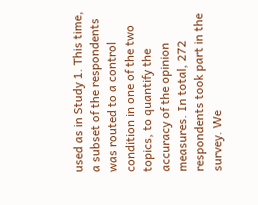used as in Study 1. This time, a subset of the respondents was routed to a control condition in one of the two topics, to quantify the accuracy of the opinion measures. In total, 272 respondents took part in the survey. We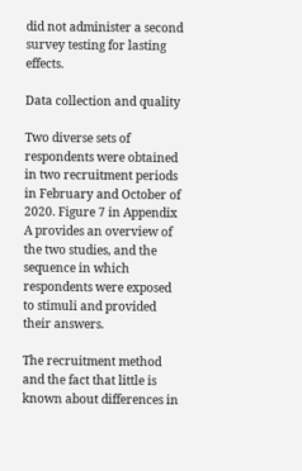did not administer a second survey testing for lasting effects.

Data collection and quality

Two diverse sets of respondents were obtained in two recruitment periods in February and October of 2020. Figure 7 in Appendix A provides an overview of the two studies, and the sequence in which respondents were exposed to stimuli and provided their answers.

The recruitment method and the fact that little is known about differences in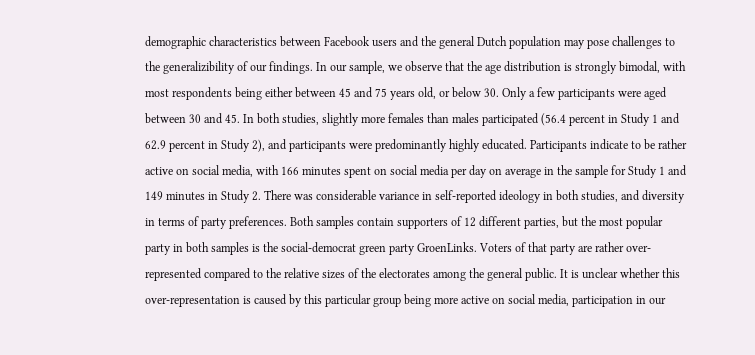demographic characteristics between Facebook users and the general Dutch population may pose challenges to the generalizibility of our findings. In our sample, we observe that the age distribution is strongly bimodal, with most respondents being either between 45 and 75 years old, or below 30. Only a few participants were aged between 30 and 45. In both studies, slightly more females than males participated (56.4 percent in Study 1 and 62.9 percent in Study 2), and participants were predominantly highly educated. Participants indicate to be rather active on social media, with 166 minutes spent on social media per day on average in the sample for Study 1 and 149 minutes in Study 2. There was considerable variance in self-reported ideology in both studies, and diversity in terms of party preferences. Both samples contain supporters of 12 different parties, but the most popular party in both samples is the social-democrat green party GroenLinks. Voters of that party are rather over-represented compared to the relative sizes of the electorates among the general public. It is unclear whether this over-representation is caused by this particular group being more active on social media, participation in our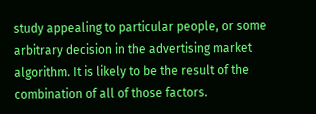study appealing to particular people, or some arbitrary decision in the advertising market algorithm. It is likely to be the result of the combination of all of those factors.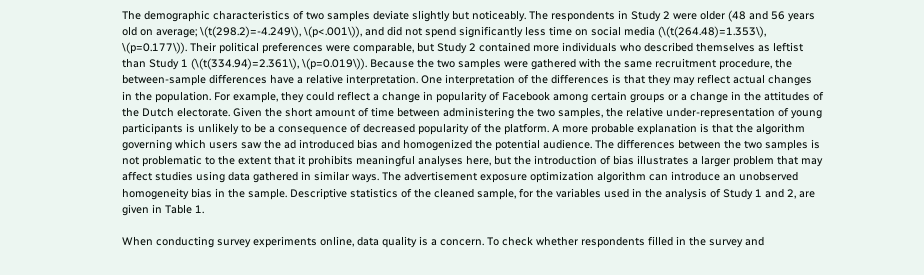The demographic characteristics of two samples deviate slightly but noticeably. The respondents in Study 2 were older (48 and 56 years old on average; \(t(298.2)=-4.249\), \(p<.001\)), and did not spend significantly less time on social media (\(t(264.48)=1.353\), \(p=0.177\)). Their political preferences were comparable, but Study 2 contained more individuals who described themselves as leftist than Study 1 (\(t(334.94)=2.361\), \(p=0.019\)). Because the two samples were gathered with the same recruitment procedure, the between-sample differences have a relative interpretation. One interpretation of the differences is that they may reflect actual changes in the population. For example, they could reflect a change in popularity of Facebook among certain groups or a change in the attitudes of the Dutch electorate. Given the short amount of time between administering the two samples, the relative under-representation of young participants is unlikely to be a consequence of decreased popularity of the platform. A more probable explanation is that the algorithm governing which users saw the ad introduced bias and homogenized the potential audience. The differences between the two samples is not problematic to the extent that it prohibits meaningful analyses here, but the introduction of bias illustrates a larger problem that may affect studies using data gathered in similar ways. The advertisement exposure optimization algorithm can introduce an unobserved homogeneity bias in the sample. Descriptive statistics of the cleaned sample, for the variables used in the analysis of Study 1 and 2, are given in Table 1.

When conducting survey experiments online, data quality is a concern. To check whether respondents filled in the survey and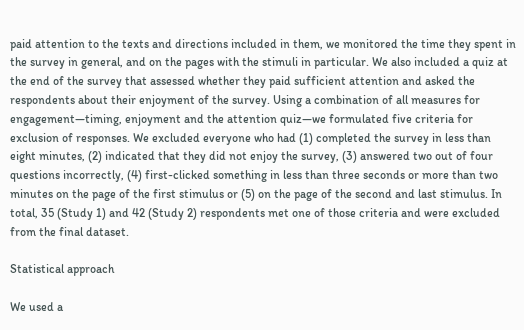paid attention to the texts and directions included in them, we monitored the time they spent in the survey in general, and on the pages with the stimuli in particular. We also included a quiz at the end of the survey that assessed whether they paid sufficient attention and asked the respondents about their enjoyment of the survey. Using a combination of all measures for engagement—timing, enjoyment and the attention quiz—we formulated five criteria for exclusion of responses. We excluded everyone who had (1) completed the survey in less than eight minutes, (2) indicated that they did not enjoy the survey, (3) answered two out of four questions incorrectly, (4) first-clicked something in less than three seconds or more than two minutes on the page of the first stimulus or (5) on the page of the second and last stimulus. In total, 35 (Study 1) and 42 (Study 2) respondents met one of those criteria and were excluded from the final dataset.

Statistical approach

We used a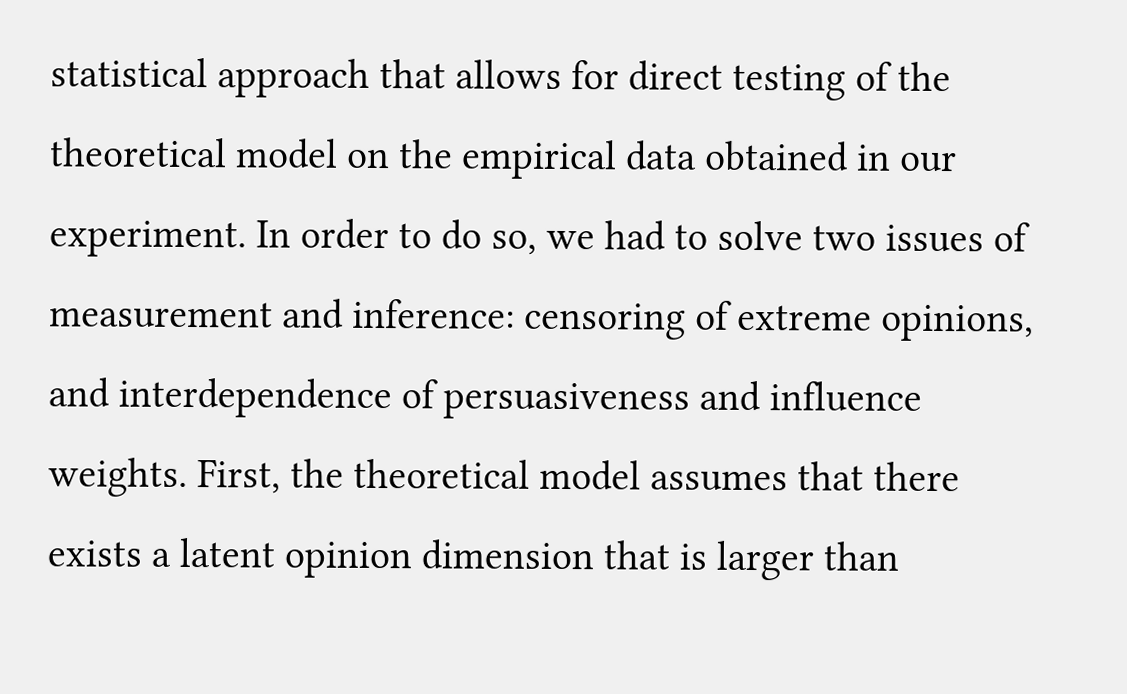statistical approach that allows for direct testing of the theoretical model on the empirical data obtained in our experiment. In order to do so, we had to solve two issues of measurement and inference: censoring of extreme opinions, and interdependence of persuasiveness and influence weights. First, the theoretical model assumes that there exists a latent opinion dimension that is larger than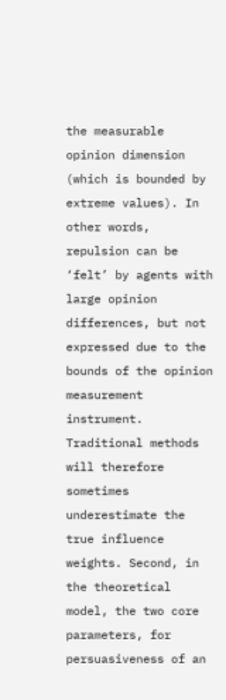the measurable opinion dimension (which is bounded by extreme values). In other words, repulsion can be ‘felt’ by agents with large opinion differences, but not expressed due to the bounds of the opinion measurement instrument. Traditional methods will therefore sometimes underestimate the true influence weights. Second, in the theoretical model, the two core parameters, for persuasiveness of an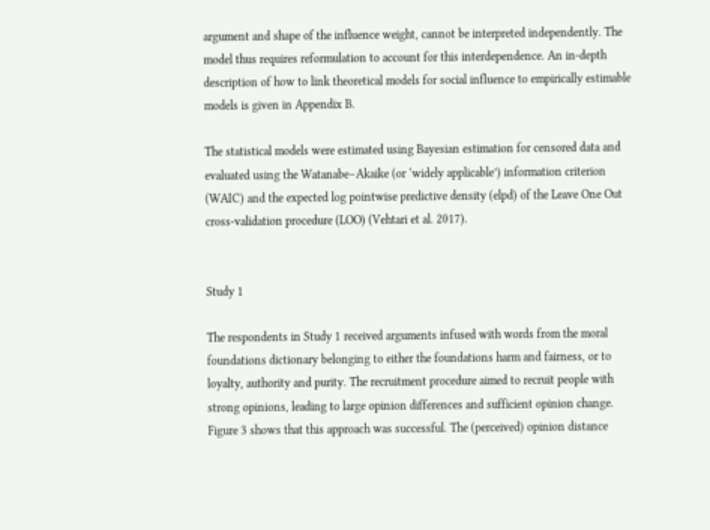argument and shape of the influence weight, cannot be interpreted independently. The model thus requires reformulation to account for this interdependence. An in-depth description of how to link theoretical models for social influence to empirically estimable models is given in Appendix B.

The statistical models were estimated using Bayesian estimation for censored data and evaluated using the Watanabe–Akaike (or ‘widely applicable’) information criterion (WAIC) and the expected log pointwise predictive density (elpd) of the Leave One Out cross-validation procedure (LOO) (Vehtari et al. 2017).


Study 1

The respondents in Study 1 received arguments infused with words from the moral foundations dictionary belonging to either the foundations harm and fairness, or to loyalty, authority and purity. The recruitment procedure aimed to recruit people with strong opinions, leading to large opinion differences and sufficient opinion change. Figure 3 shows that this approach was successful. The (perceived) opinion distance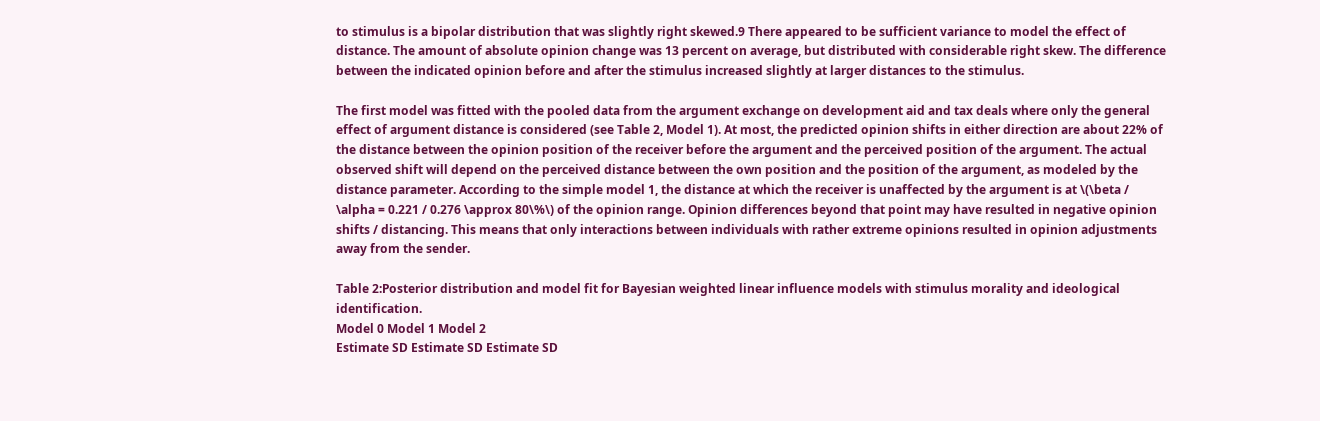to stimulus is a bipolar distribution that was slightly right skewed.9 There appeared to be sufficient variance to model the effect of distance. The amount of absolute opinion change was 13 percent on average, but distributed with considerable right skew. The difference between the indicated opinion before and after the stimulus increased slightly at larger distances to the stimulus.

The first model was fitted with the pooled data from the argument exchange on development aid and tax deals where only the general effect of argument distance is considered (see Table 2, Model 1). At most, the predicted opinion shifts in either direction are about 22% of the distance between the opinion position of the receiver before the argument and the perceived position of the argument. The actual observed shift will depend on the perceived distance between the own position and the position of the argument, as modeled by the distance parameter. According to the simple model 1, the distance at which the receiver is unaffected by the argument is at \(\beta / \alpha = 0.221 / 0.276 \approx 80\%\) of the opinion range. Opinion differences beyond that point may have resulted in negative opinion shifts / distancing. This means that only interactions between individuals with rather extreme opinions resulted in opinion adjustments away from the sender.

Table 2:Posterior distribution and model fit for Bayesian weighted linear influence models with stimulus morality and ideological identification.
Model 0 Model 1 Model 2
Estimate SD Estimate SD Estimate SD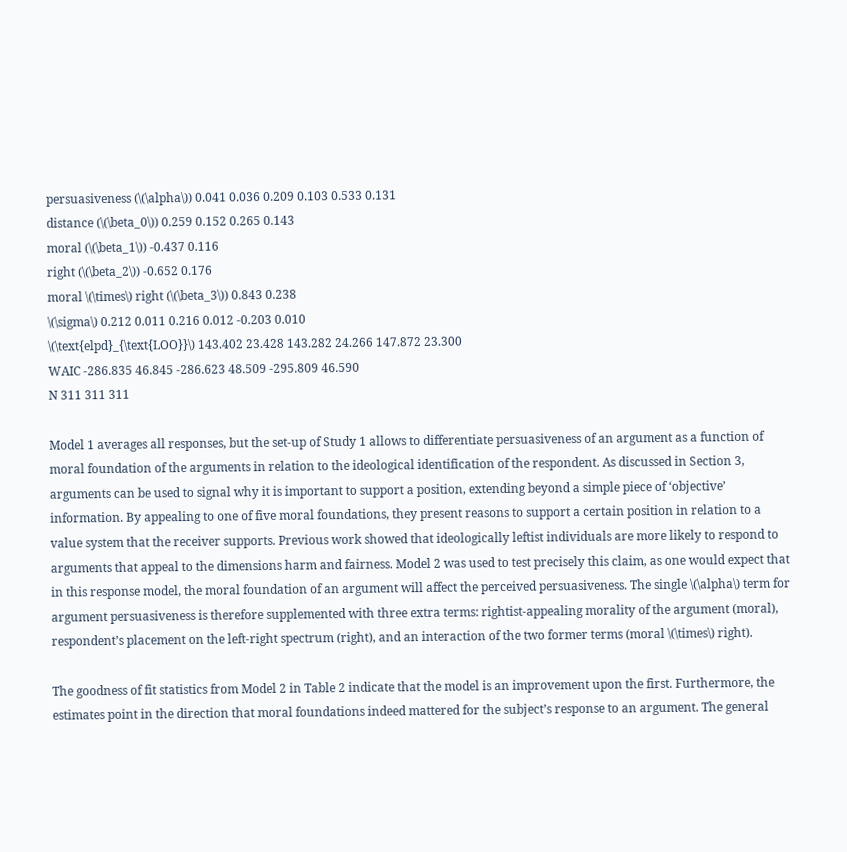persuasiveness (\(\alpha\)) 0.041 0.036 0.209 0.103 0.533 0.131
distance (\(\beta_0\)) 0.259 0.152 0.265 0.143
moral (\(\beta_1\)) -0.437 0.116
right (\(\beta_2\)) -0.652 0.176
moral \(\times\) right (\(\beta_3\)) 0.843 0.238
\(\sigma\) 0.212 0.011 0.216 0.012 -0.203 0.010
\(\text{elpd}_{\text{LOO}}\) 143.402 23.428 143.282 24.266 147.872 23.300
WAIC -286.835 46.845 -286.623 48.509 -295.809 46.590
N 311 311 311

Model 1 averages all responses, but the set-up of Study 1 allows to differentiate persuasiveness of an argument as a function of moral foundation of the arguments in relation to the ideological identification of the respondent. As discussed in Section 3, arguments can be used to signal why it is important to support a position, extending beyond a simple piece of ‘objective’ information. By appealing to one of five moral foundations, they present reasons to support a certain position in relation to a value system that the receiver supports. Previous work showed that ideologically leftist individuals are more likely to respond to arguments that appeal to the dimensions harm and fairness. Model 2 was used to test precisely this claim, as one would expect that in this response model, the moral foundation of an argument will affect the perceived persuasiveness. The single \(\alpha\) term for argument persuasiveness is therefore supplemented with three extra terms: rightist-appealing morality of the argument (moral), respondent’s placement on the left-right spectrum (right), and an interaction of the two former terms (moral \(\times\) right).

The goodness of fit statistics from Model 2 in Table 2 indicate that the model is an improvement upon the first. Furthermore, the estimates point in the direction that moral foundations indeed mattered for the subject’s response to an argument. The general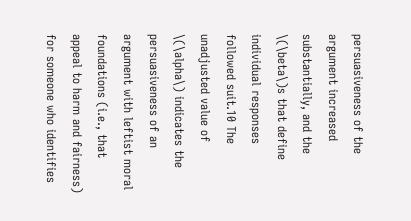persuasiveness of the argument increased substantially, and the \(\beta\)s that define individual responses followed suit.10 The unadjusted value of \(\alpha\) indicates the persuasiveness of an argument with leftist moral foundations (i.e., that appeal to harm and fairness) for someone who identifies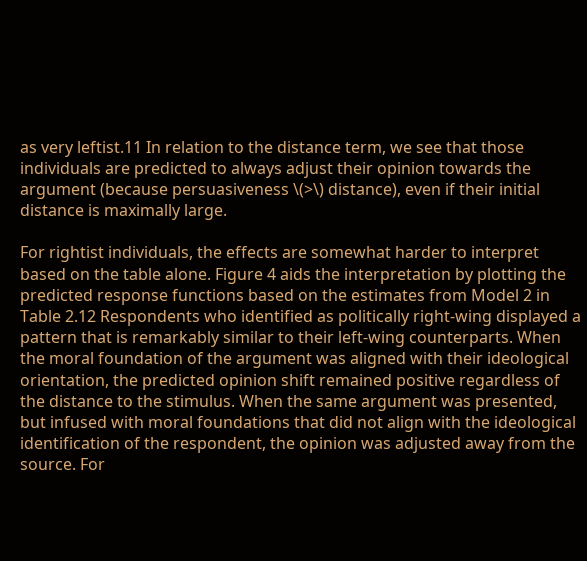as very leftist.11 In relation to the distance term, we see that those individuals are predicted to always adjust their opinion towards the argument (because persuasiveness \(>\) distance), even if their initial distance is maximally large.

For rightist individuals, the effects are somewhat harder to interpret based on the table alone. Figure 4 aids the interpretation by plotting the predicted response functions based on the estimates from Model 2 in Table 2.12 Respondents who identified as politically right-wing displayed a pattern that is remarkably similar to their left-wing counterparts. When the moral foundation of the argument was aligned with their ideological orientation, the predicted opinion shift remained positive regardless of the distance to the stimulus. When the same argument was presented, but infused with moral foundations that did not align with the ideological identification of the respondent, the opinion was adjusted away from the source. For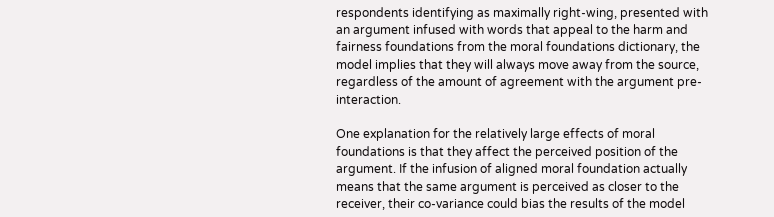respondents identifying as maximally right-wing, presented with an argument infused with words that appeal to the harm and fairness foundations from the moral foundations dictionary, the model implies that they will always move away from the source, regardless of the amount of agreement with the argument pre-interaction.

One explanation for the relatively large effects of moral foundations is that they affect the perceived position of the argument. If the infusion of aligned moral foundation actually means that the same argument is perceived as closer to the receiver, their co-variance could bias the results of the model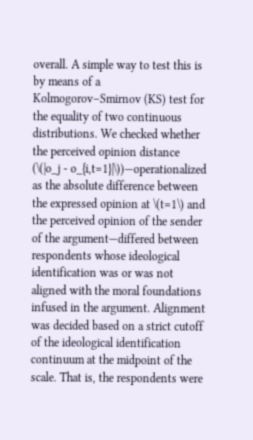overall. A simple way to test this is by means of a Kolmogorov–Smirnov (KS) test for the equality of two continuous distributions. We checked whether the perceived opinion distance (\(|o_j - o_{i,t=1}|\))—operationalized as the absolute difference between the expressed opinion at \(t=1\) and the perceived opinion of the sender of the argument—differed between respondents whose ideological identification was or was not aligned with the moral foundations infused in the argument. Alignment was decided based on a strict cutoff of the ideological identification continuum at the midpoint of the scale. That is, the respondents were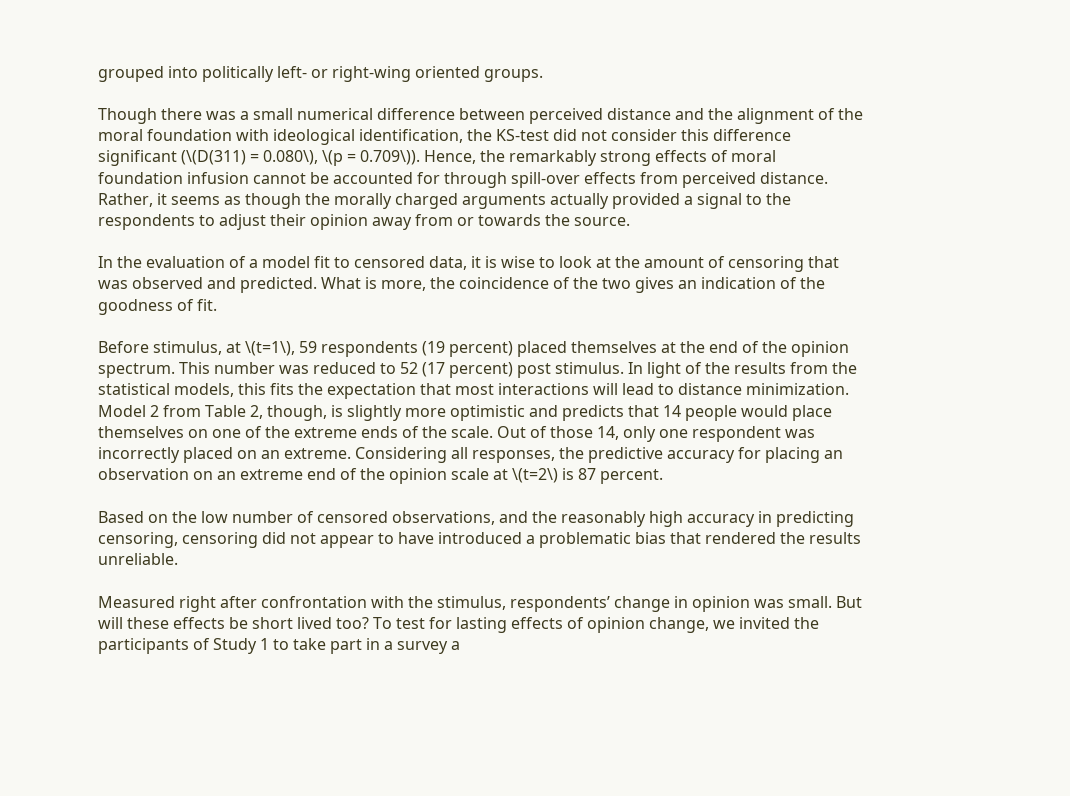grouped into politically left- or right-wing oriented groups.

Though there was a small numerical difference between perceived distance and the alignment of the moral foundation with ideological identification, the KS-test did not consider this difference significant (\(D(311) = 0.080\), \(p = 0.709\)). Hence, the remarkably strong effects of moral foundation infusion cannot be accounted for through spill-over effects from perceived distance. Rather, it seems as though the morally charged arguments actually provided a signal to the respondents to adjust their opinion away from or towards the source.

In the evaluation of a model fit to censored data, it is wise to look at the amount of censoring that was observed and predicted. What is more, the coincidence of the two gives an indication of the goodness of fit.

Before stimulus, at \(t=1\), 59 respondents (19 percent) placed themselves at the end of the opinion spectrum. This number was reduced to 52 (17 percent) post stimulus. In light of the results from the statistical models, this fits the expectation that most interactions will lead to distance minimization. Model 2 from Table 2, though, is slightly more optimistic and predicts that 14 people would place themselves on one of the extreme ends of the scale. Out of those 14, only one respondent was incorrectly placed on an extreme. Considering all responses, the predictive accuracy for placing an observation on an extreme end of the opinion scale at \(t=2\) is 87 percent.

Based on the low number of censored observations, and the reasonably high accuracy in predicting censoring, censoring did not appear to have introduced a problematic bias that rendered the results unreliable.

Measured right after confrontation with the stimulus, respondents’ change in opinion was small. But will these effects be short lived too? To test for lasting effects of opinion change, we invited the participants of Study 1 to take part in a survey a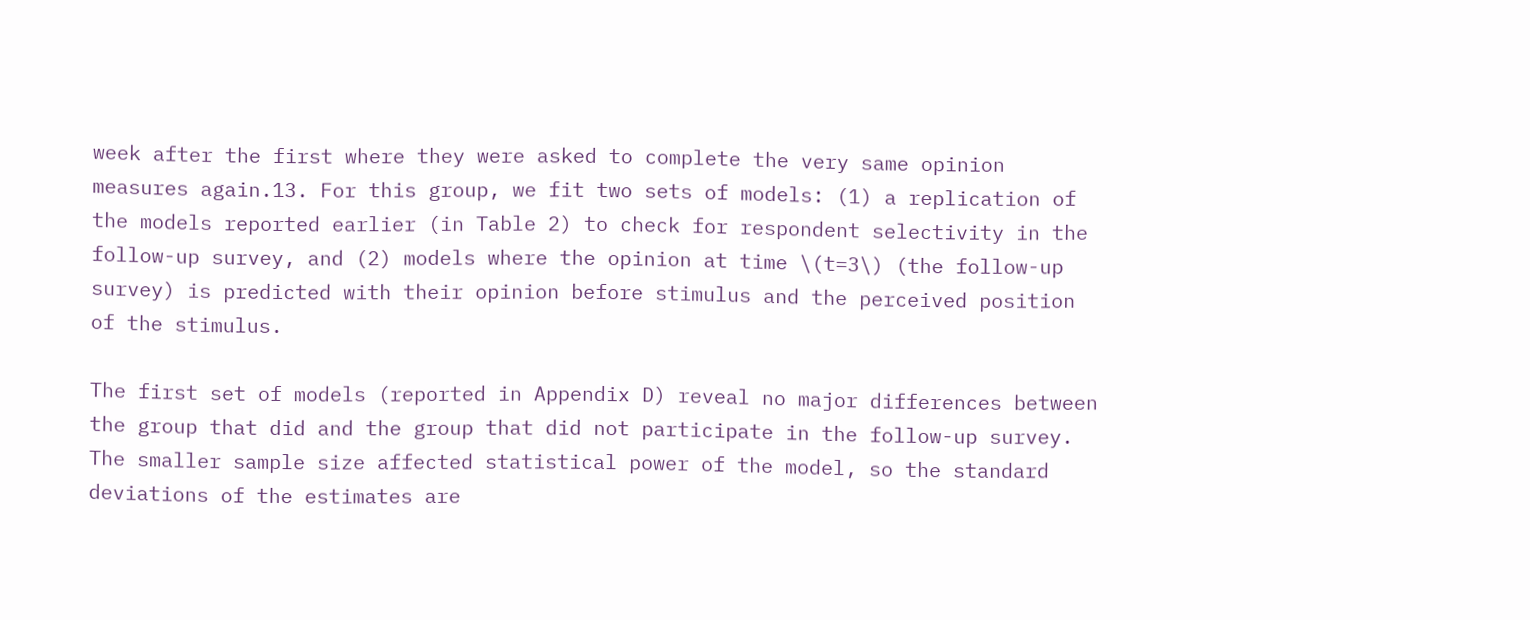week after the first where they were asked to complete the very same opinion measures again.13. For this group, we fit two sets of models: (1) a replication of the models reported earlier (in Table 2) to check for respondent selectivity in the follow-up survey, and (2) models where the opinion at time \(t=3\) (the follow-up survey) is predicted with their opinion before stimulus and the perceived position of the stimulus.

The first set of models (reported in Appendix D) reveal no major differences between the group that did and the group that did not participate in the follow-up survey. The smaller sample size affected statistical power of the model, so the standard deviations of the estimates are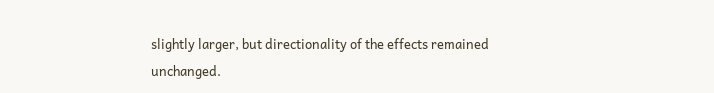slightly larger, but directionality of the effects remained unchanged.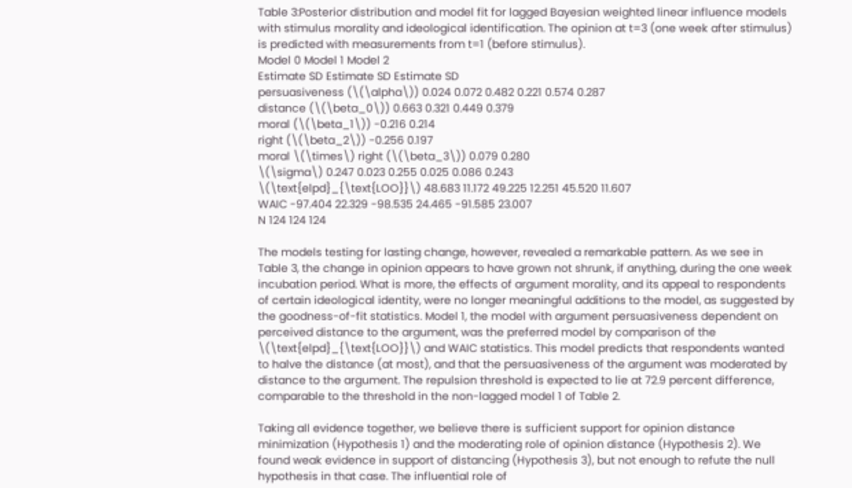Table 3:Posterior distribution and model fit for lagged Bayesian weighted linear influence models with stimulus morality and ideological identification. The opinion at t=3 (one week after stimulus) is predicted with measurements from t=1 (before stimulus).
Model 0 Model 1 Model 2
Estimate SD Estimate SD Estimate SD
persuasiveness (\(\alpha\)) 0.024 0.072 0.482 0.221 0.574 0.287
distance (\(\beta_0\)) 0.663 0.321 0.449 0.379
moral (\(\beta_1\)) -0.216 0.214
right (\(\beta_2\)) -0.256 0.197
moral \(\times\) right (\(\beta_3\)) 0.079 0.280
\(\sigma\) 0.247 0.023 0.255 0.025 0.086 0.243
\(\text{elpd}_{\text{LOO}}\) 48.683 11.172 49.225 12.251 45.520 11.607
WAIC -97.404 22.329 -98.535 24.465 -91.585 23.007
N 124 124 124

The models testing for lasting change, however, revealed a remarkable pattern. As we see in Table 3, the change in opinion appears to have grown not shrunk, if anything, during the one week incubation period. What is more, the effects of argument morality, and its appeal to respondents of certain ideological identity, were no longer meaningful additions to the model, as suggested by the goodness-of-fit statistics. Model 1, the model with argument persuasiveness dependent on perceived distance to the argument, was the preferred model by comparison of the \(\text{elpd}_{\text{LOO}}\) and WAIC statistics. This model predicts that respondents wanted to halve the distance (at most), and that the persuasiveness of the argument was moderated by distance to the argument. The repulsion threshold is expected to lie at 72.9 percent difference, comparable to the threshold in the non-lagged model 1 of Table 2.

Taking all evidence together, we believe there is sufficient support for opinion distance minimization (Hypothesis 1) and the moderating role of opinion distance (Hypothesis 2). We found weak evidence in support of distancing (Hypothesis 3), but not enough to refute the null hypothesis in that case. The influential role of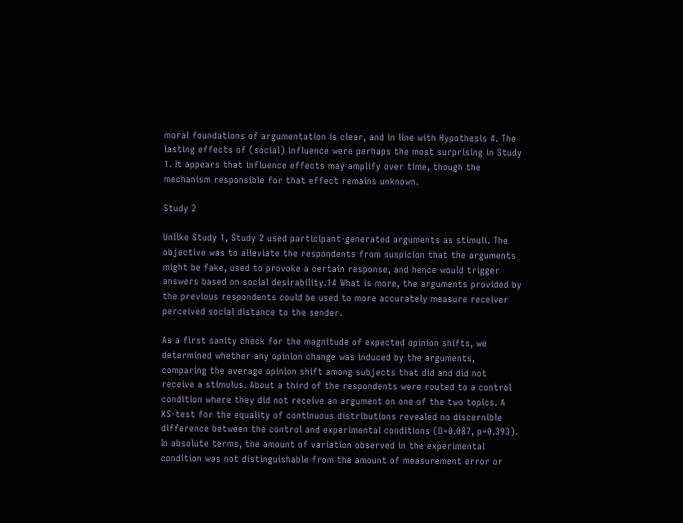moral foundations of argumentation is clear, and in line with Hypothesis 4. The lasting effects of (social) influence were perhaps the most surprising in Study 1. It appears that influence effects may amplify over time, though the mechanism responsible for that effect remains unknown.

Study 2

Unlike Study 1, Study 2 used participant-generated arguments as stimuli. The objective was to alleviate the respondents from suspicion that the arguments might be fake, used to provoke a certain response, and hence would trigger answers based on social desirability.14 What is more, the arguments provided by the previous respondents could be used to more accurately measure receiver perceived social distance to the sender.

As a first sanity check for the magnitude of expected opinion shifts, we determined whether any opinion change was induced by the arguments, comparing the average opinion shift among subjects that did and did not receive a stimulus. About a third of the respondents were routed to a control condition where they did not receive an argument on one of the two topics. A KS-test for the equality of continuous distributions revealed no discernible difference between the control and experimental conditions (D=0.087, p=0.393). In absolute terms, the amount of variation observed in the experimental condition was not distinguishable from the amount of measurement error or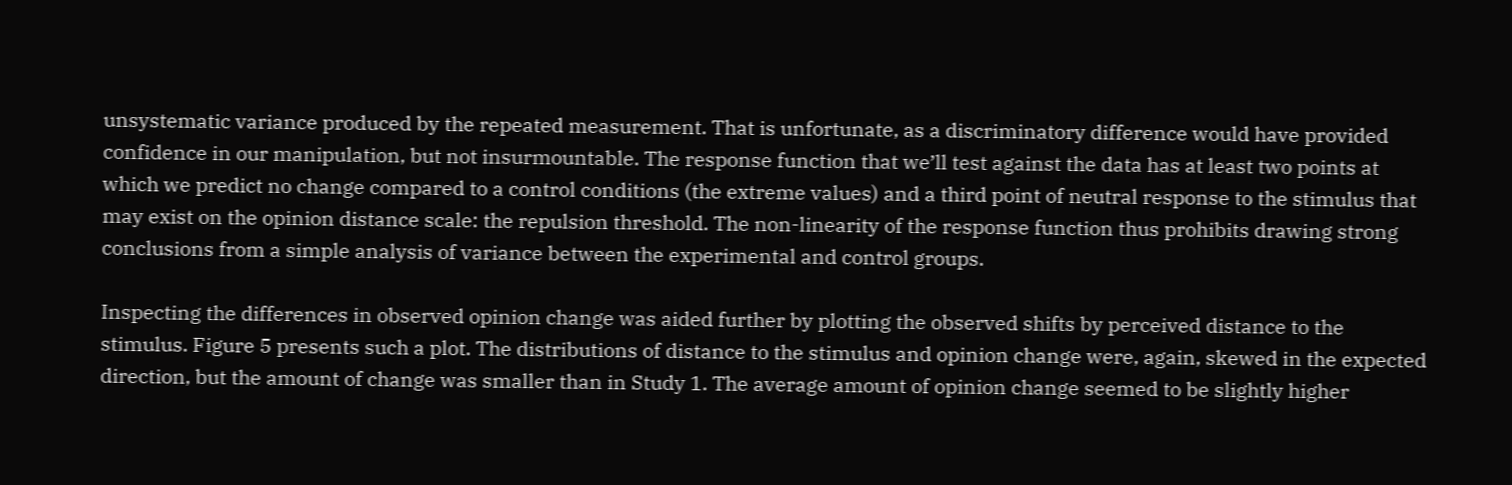unsystematic variance produced by the repeated measurement. That is unfortunate, as a discriminatory difference would have provided confidence in our manipulation, but not insurmountable. The response function that we’ll test against the data has at least two points at which we predict no change compared to a control conditions (the extreme values) and a third point of neutral response to the stimulus that may exist on the opinion distance scale: the repulsion threshold. The non-linearity of the response function thus prohibits drawing strong conclusions from a simple analysis of variance between the experimental and control groups.

Inspecting the differences in observed opinion change was aided further by plotting the observed shifts by perceived distance to the stimulus. Figure 5 presents such a plot. The distributions of distance to the stimulus and opinion change were, again, skewed in the expected direction, but the amount of change was smaller than in Study 1. The average amount of opinion change seemed to be slightly higher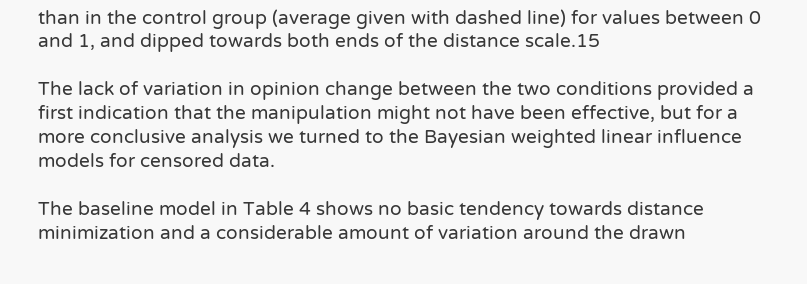than in the control group (average given with dashed line) for values between 0 and 1, and dipped towards both ends of the distance scale.15

The lack of variation in opinion change between the two conditions provided a first indication that the manipulation might not have been effective, but for a more conclusive analysis we turned to the Bayesian weighted linear influence models for censored data.

The baseline model in Table 4 shows no basic tendency towards distance minimization and a considerable amount of variation around the drawn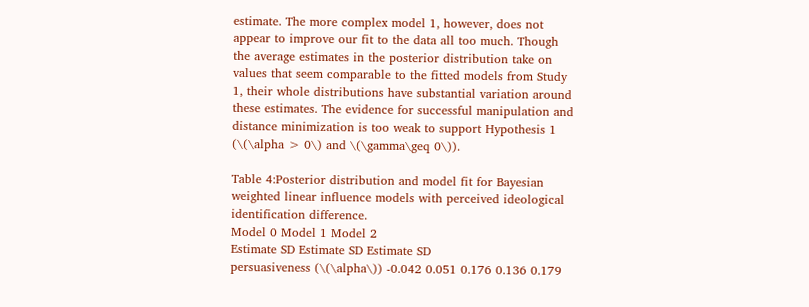estimate. The more complex model 1, however, does not appear to improve our fit to the data all too much. Though the average estimates in the posterior distribution take on values that seem comparable to the fitted models from Study 1, their whole distributions have substantial variation around these estimates. The evidence for successful manipulation and distance minimization is too weak to support Hypothesis 1 (\(\alpha > 0\) and \(\gamma\geq 0\)).

Table 4:Posterior distribution and model fit for Bayesian weighted linear influence models with perceived ideological identification difference.
Model 0 Model 1 Model 2
Estimate SD Estimate SD Estimate SD
persuasiveness (\(\alpha\)) -0.042 0.051 0.176 0.136 0.179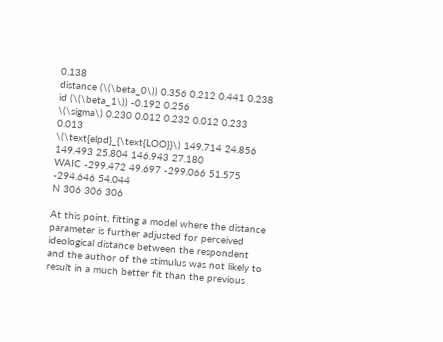0.138
distance (\(\beta_0\)) 0.356 0.212 0.441 0.238
id (\(\beta_1\)) -0.192 0.256
\(\sigma\) 0.230 0.012 0.232 0.012 0.233 0.013
\(\text{elpd}_{\text{LOO}}\) 149.714 24.856 149.493 25.804 146.943 27.180
WAIC -299.472 49.697 -299.066 51.575 -294.646 54.044
N 306 306 306

At this point, fitting a model where the distance parameter is further adjusted for perceived ideological distance between the respondent and the author of the stimulus was not likely to result in a much better fit than the previous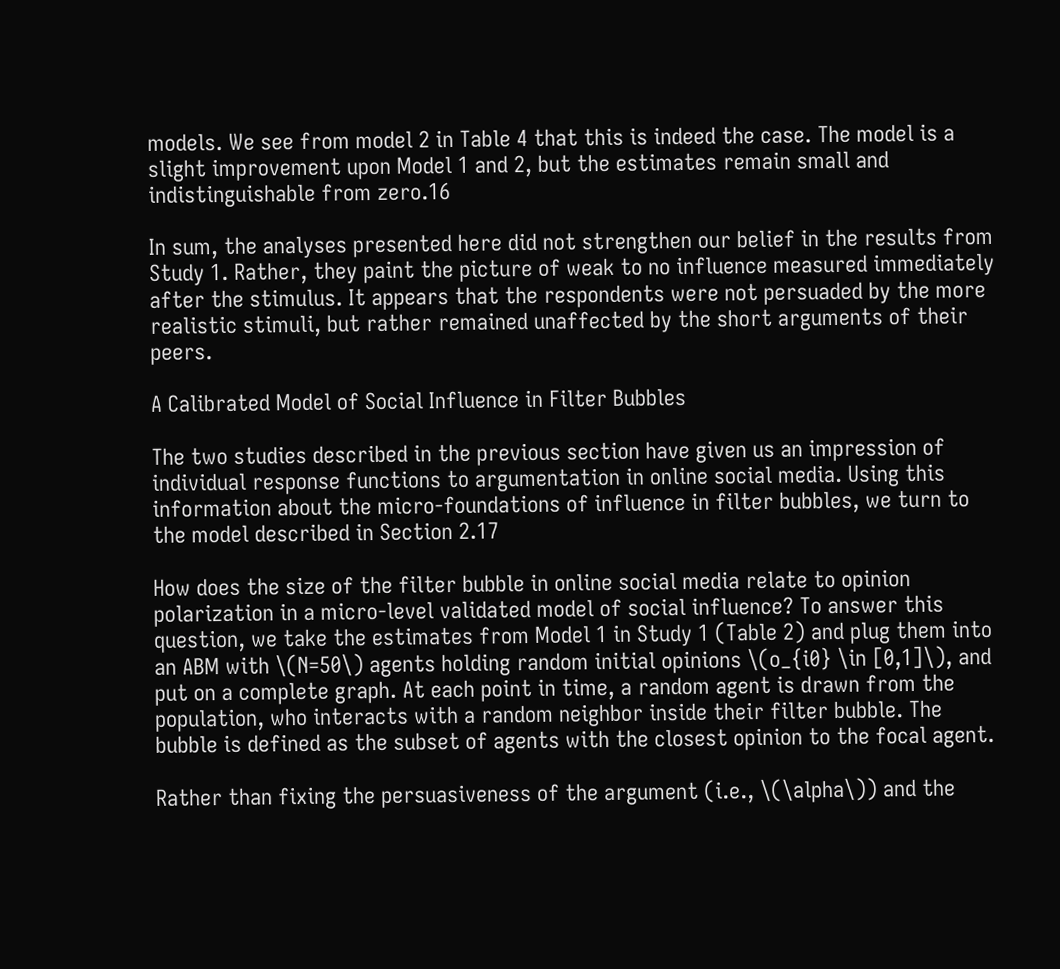models. We see from model 2 in Table 4 that this is indeed the case. The model is a slight improvement upon Model 1 and 2, but the estimates remain small and indistinguishable from zero.16

In sum, the analyses presented here did not strengthen our belief in the results from Study 1. Rather, they paint the picture of weak to no influence measured immediately after the stimulus. It appears that the respondents were not persuaded by the more realistic stimuli, but rather remained unaffected by the short arguments of their peers.

A Calibrated Model of Social Influence in Filter Bubbles

The two studies described in the previous section have given us an impression of individual response functions to argumentation in online social media. Using this information about the micro-foundations of influence in filter bubbles, we turn to the model described in Section 2.17

How does the size of the filter bubble in online social media relate to opinion polarization in a micro-level validated model of social influence? To answer this question, we take the estimates from Model 1 in Study 1 (Table 2) and plug them into an ABM with \(N=50\) agents holding random initial opinions \(o_{i0} \in [0,1]\), and put on a complete graph. At each point in time, a random agent is drawn from the population, who interacts with a random neighbor inside their filter bubble. The bubble is defined as the subset of agents with the closest opinion to the focal agent.

Rather than fixing the persuasiveness of the argument (i.e., \(\alpha\)) and the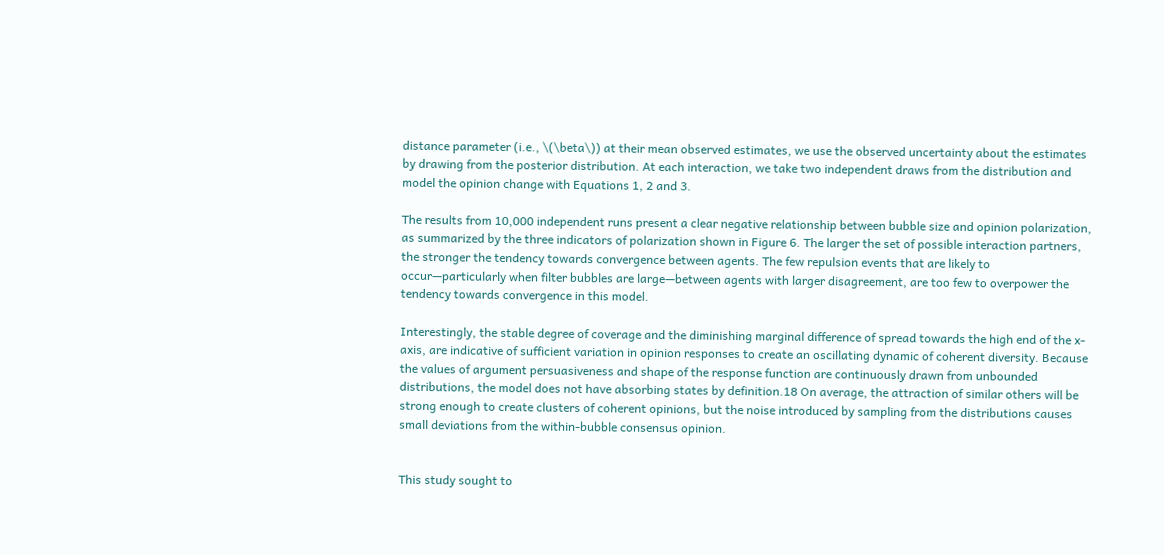distance parameter (i.e., \(\beta\)) at their mean observed estimates, we use the observed uncertainty about the estimates by drawing from the posterior distribution. At each interaction, we take two independent draws from the distribution and model the opinion change with Equations 1, 2 and 3.

The results from 10,000 independent runs present a clear negative relationship between bubble size and opinion polarization, as summarized by the three indicators of polarization shown in Figure 6. The larger the set of possible interaction partners, the stronger the tendency towards convergence between agents. The few repulsion events that are likely to occur—particularly when filter bubbles are large—between agents with larger disagreement, are too few to overpower the tendency towards convergence in this model.

Interestingly, the stable degree of coverage and the diminishing marginal difference of spread towards the high end of the x-axis, are indicative of sufficient variation in opinion responses to create an oscillating dynamic of coherent diversity. Because the values of argument persuasiveness and shape of the response function are continuously drawn from unbounded distributions, the model does not have absorbing states by definition.18 On average, the attraction of similar others will be strong enough to create clusters of coherent opinions, but the noise introduced by sampling from the distributions causes small deviations from the within-bubble consensus opinion.


This study sought to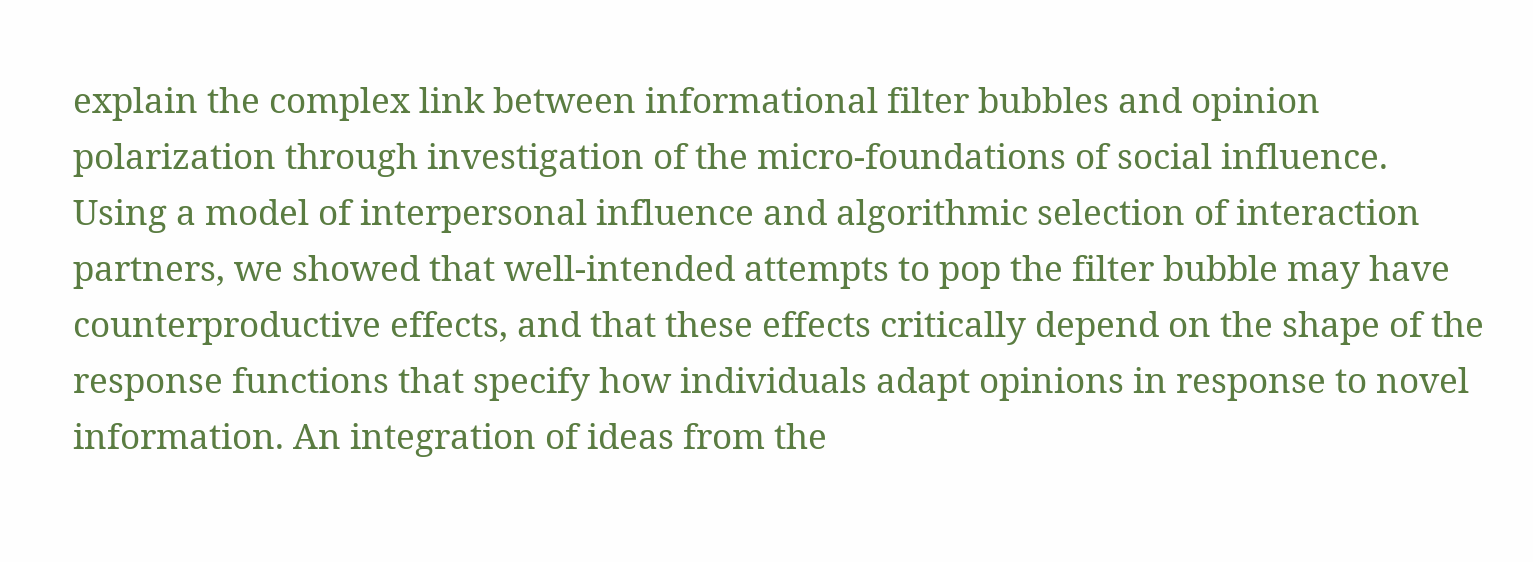explain the complex link between informational filter bubbles and opinion polarization through investigation of the micro-foundations of social influence. Using a model of interpersonal influence and algorithmic selection of interaction partners, we showed that well-intended attempts to pop the filter bubble may have counterproductive effects, and that these effects critically depend on the shape of the response functions that specify how individuals adapt opinions in response to novel information. An integration of ideas from the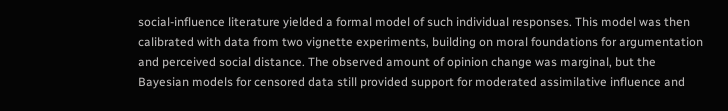social-influence literature yielded a formal model of such individual responses. This model was then calibrated with data from two vignette experiments, building on moral foundations for argumentation and perceived social distance. The observed amount of opinion change was marginal, but the Bayesian models for censored data still provided support for moderated assimilative influence and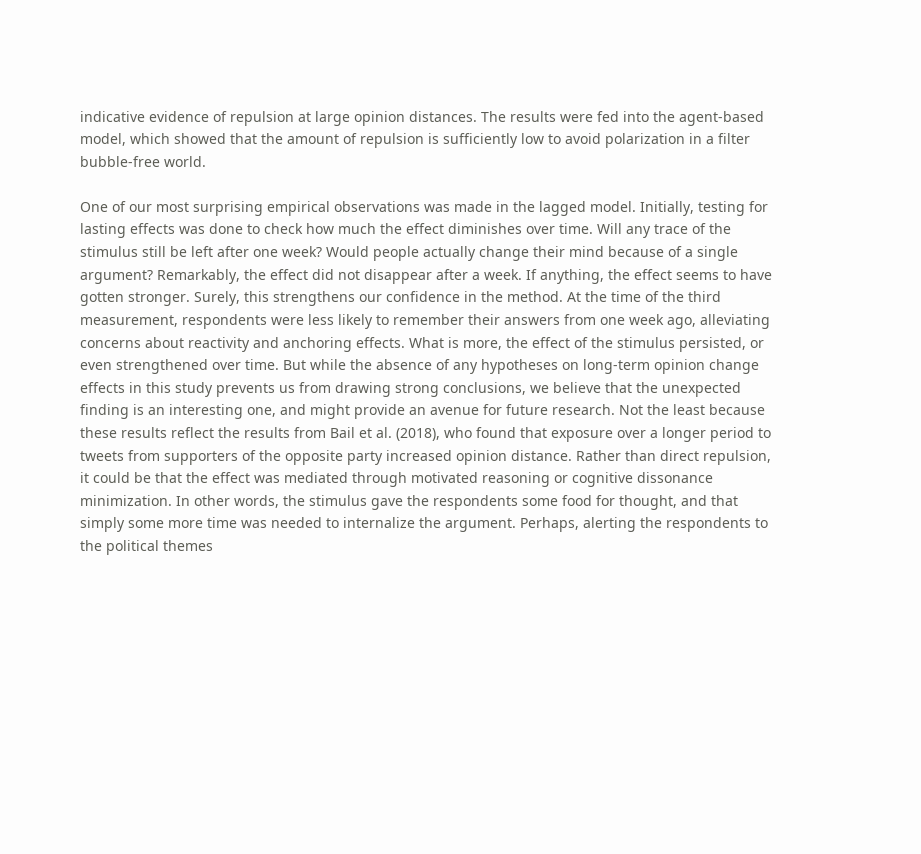indicative evidence of repulsion at large opinion distances. The results were fed into the agent-based model, which showed that the amount of repulsion is sufficiently low to avoid polarization in a filter bubble-free world.

One of our most surprising empirical observations was made in the lagged model. Initially, testing for lasting effects was done to check how much the effect diminishes over time. Will any trace of the stimulus still be left after one week? Would people actually change their mind because of a single argument? Remarkably, the effect did not disappear after a week. If anything, the effect seems to have gotten stronger. Surely, this strengthens our confidence in the method. At the time of the third measurement, respondents were less likely to remember their answers from one week ago, alleviating concerns about reactivity and anchoring effects. What is more, the effect of the stimulus persisted, or even strengthened over time. But while the absence of any hypotheses on long-term opinion change effects in this study prevents us from drawing strong conclusions, we believe that the unexpected finding is an interesting one, and might provide an avenue for future research. Not the least because these results reflect the results from Bail et al. (2018), who found that exposure over a longer period to tweets from supporters of the opposite party increased opinion distance. Rather than direct repulsion, it could be that the effect was mediated through motivated reasoning or cognitive dissonance minimization. In other words, the stimulus gave the respondents some food for thought, and that simply some more time was needed to internalize the argument. Perhaps, alerting the respondents to the political themes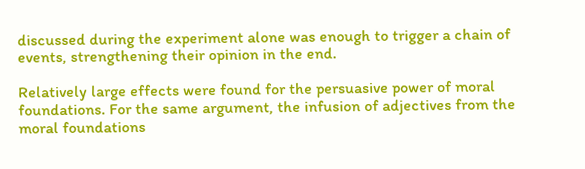discussed during the experiment alone was enough to trigger a chain of events, strengthening their opinion in the end.

Relatively large effects were found for the persuasive power of moral foundations. For the same argument, the infusion of adjectives from the moral foundations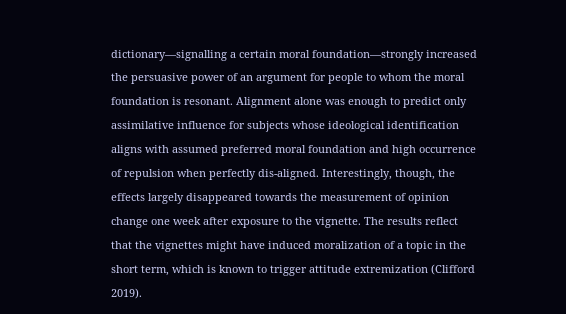dictionary—signalling a certain moral foundation—strongly increased the persuasive power of an argument for people to whom the moral foundation is resonant. Alignment alone was enough to predict only assimilative influence for subjects whose ideological identification aligns with assumed preferred moral foundation and high occurrence of repulsion when perfectly dis-aligned. Interestingly, though, the effects largely disappeared towards the measurement of opinion change one week after exposure to the vignette. The results reflect that the vignettes might have induced moralization of a topic in the short term, which is known to trigger attitude extremization (Clifford 2019).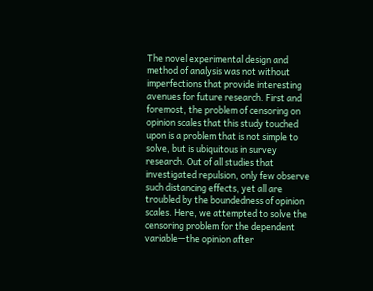The novel experimental design and method of analysis was not without imperfections that provide interesting avenues for future research. First and foremost, the problem of censoring on opinion scales that this study touched upon is a problem that is not simple to solve, but is ubiquitous in survey research. Out of all studies that investigated repulsion, only few observe such distancing effects, yet all are troubled by the boundedness of opinion scales. Here, we attempted to solve the censoring problem for the dependent variable—the opinion after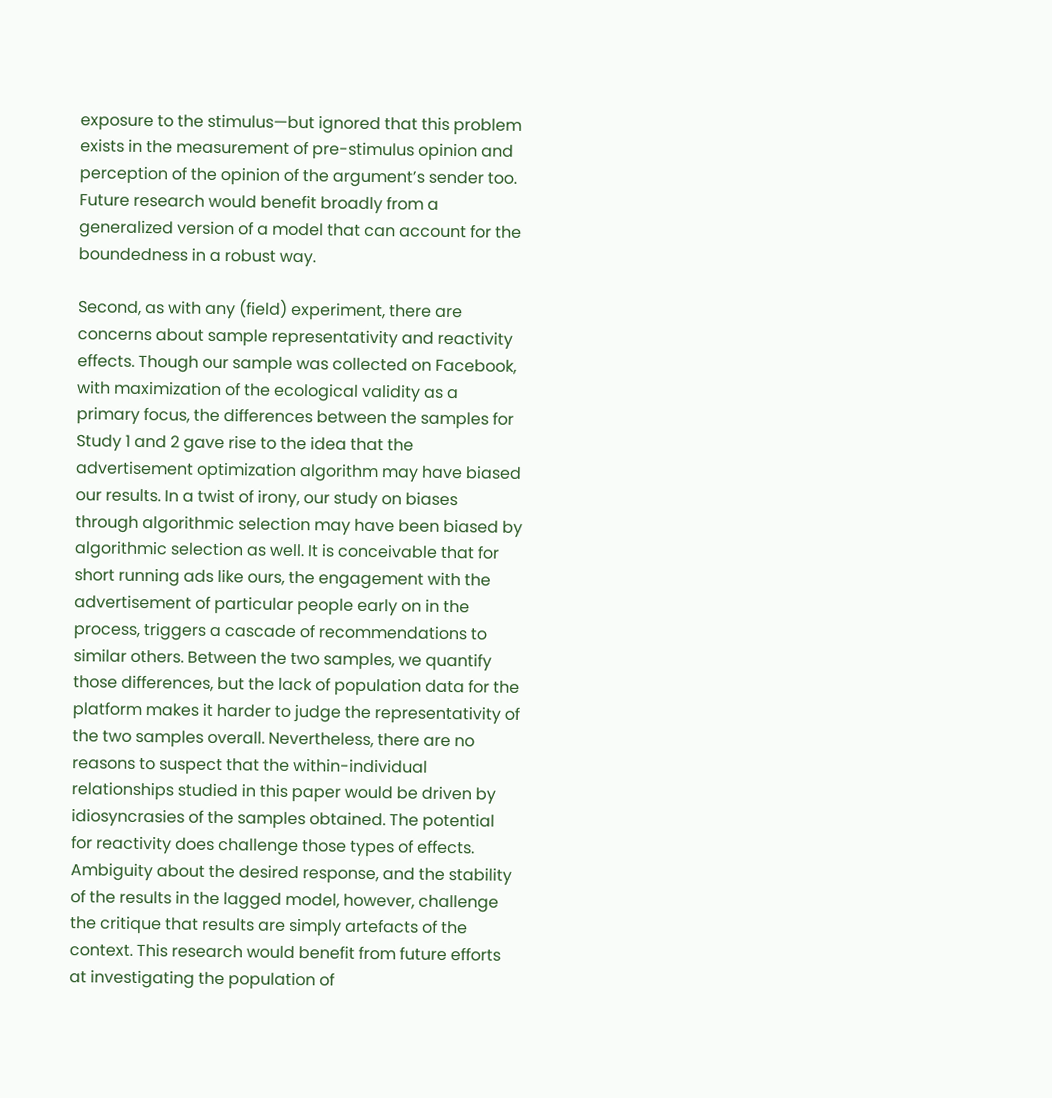exposure to the stimulus—but ignored that this problem exists in the measurement of pre-stimulus opinion and perception of the opinion of the argument’s sender too. Future research would benefit broadly from a generalized version of a model that can account for the boundedness in a robust way.

Second, as with any (field) experiment, there are concerns about sample representativity and reactivity effects. Though our sample was collected on Facebook, with maximization of the ecological validity as a primary focus, the differences between the samples for Study 1 and 2 gave rise to the idea that the advertisement optimization algorithm may have biased our results. In a twist of irony, our study on biases through algorithmic selection may have been biased by algorithmic selection as well. It is conceivable that for short running ads like ours, the engagement with the advertisement of particular people early on in the process, triggers a cascade of recommendations to similar others. Between the two samples, we quantify those differences, but the lack of population data for the platform makes it harder to judge the representativity of the two samples overall. Nevertheless, there are no reasons to suspect that the within-individual relationships studied in this paper would be driven by idiosyncrasies of the samples obtained. The potential for reactivity does challenge those types of effects. Ambiguity about the desired response, and the stability of the results in the lagged model, however, challenge the critique that results are simply artefacts of the context. This research would benefit from future efforts at investigating the population of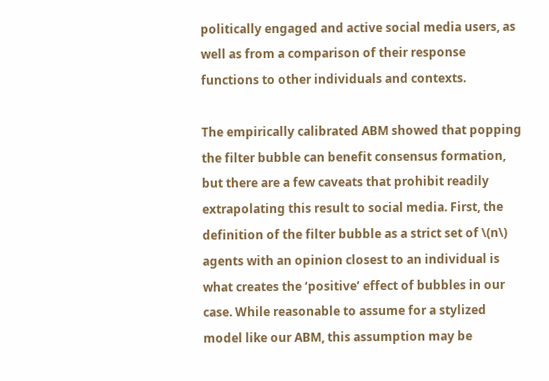politically engaged and active social media users, as well as from a comparison of their response functions to other individuals and contexts.

The empirically calibrated ABM showed that popping the filter bubble can benefit consensus formation, but there are a few caveats that prohibit readily extrapolating this result to social media. First, the definition of the filter bubble as a strict set of \(n\) agents with an opinion closest to an individual is what creates the ‘positive’ effect of bubbles in our case. While reasonable to assume for a stylized model like our ABM, this assumption may be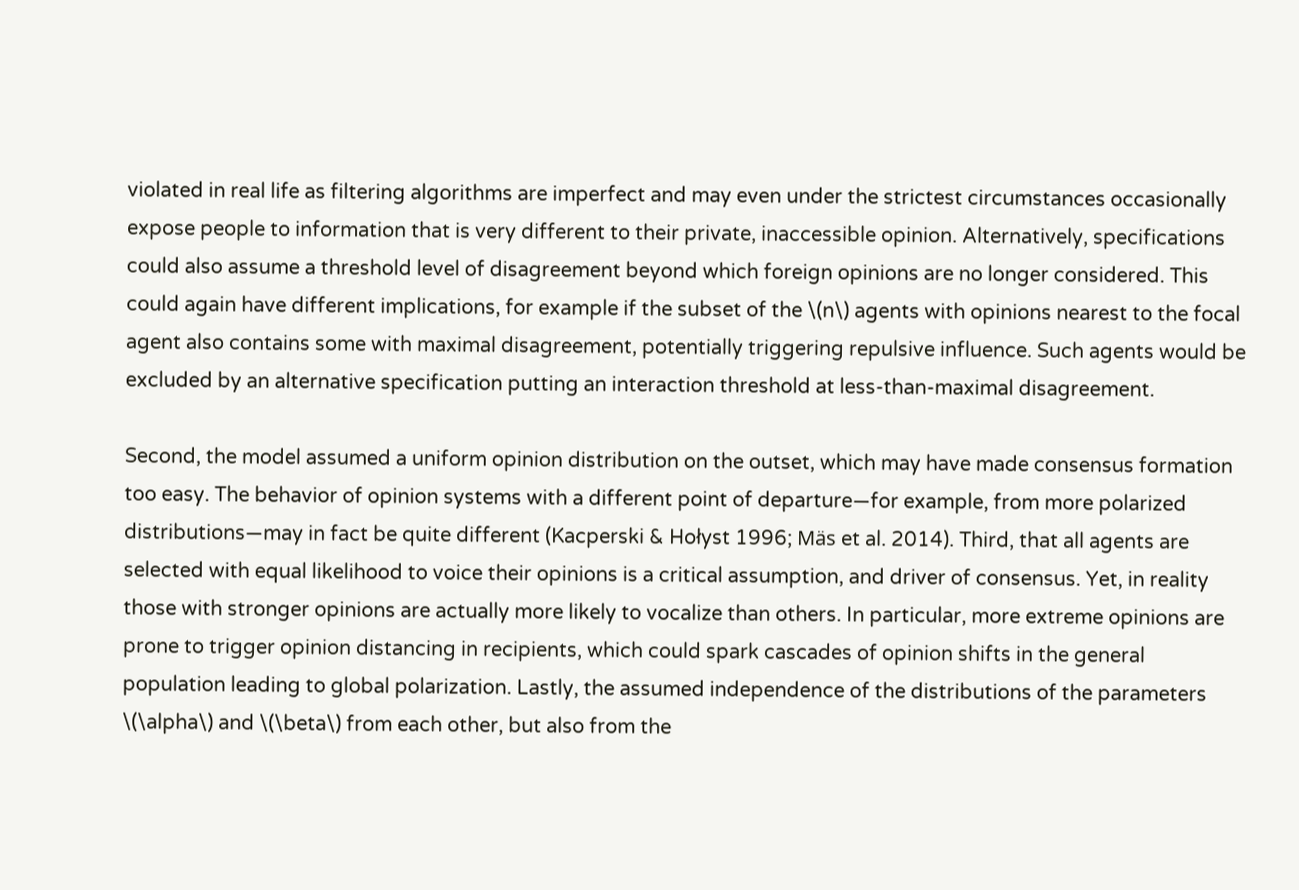violated in real life as filtering algorithms are imperfect and may even under the strictest circumstances occasionally expose people to information that is very different to their private, inaccessible opinion. Alternatively, specifications could also assume a threshold level of disagreement beyond which foreign opinions are no longer considered. This could again have different implications, for example if the subset of the \(n\) agents with opinions nearest to the focal agent also contains some with maximal disagreement, potentially triggering repulsive influence. Such agents would be excluded by an alternative specification putting an interaction threshold at less-than-maximal disagreement.

Second, the model assumed a uniform opinion distribution on the outset, which may have made consensus formation too easy. The behavior of opinion systems with a different point of departure—for example, from more polarized distributions—may in fact be quite different (Kacperski & Hołyst 1996; Mäs et al. 2014). Third, that all agents are selected with equal likelihood to voice their opinions is a critical assumption, and driver of consensus. Yet, in reality those with stronger opinions are actually more likely to vocalize than others. In particular, more extreme opinions are prone to trigger opinion distancing in recipients, which could spark cascades of opinion shifts in the general population leading to global polarization. Lastly, the assumed independence of the distributions of the parameters \(\alpha\) and \(\beta\) from each other, but also from the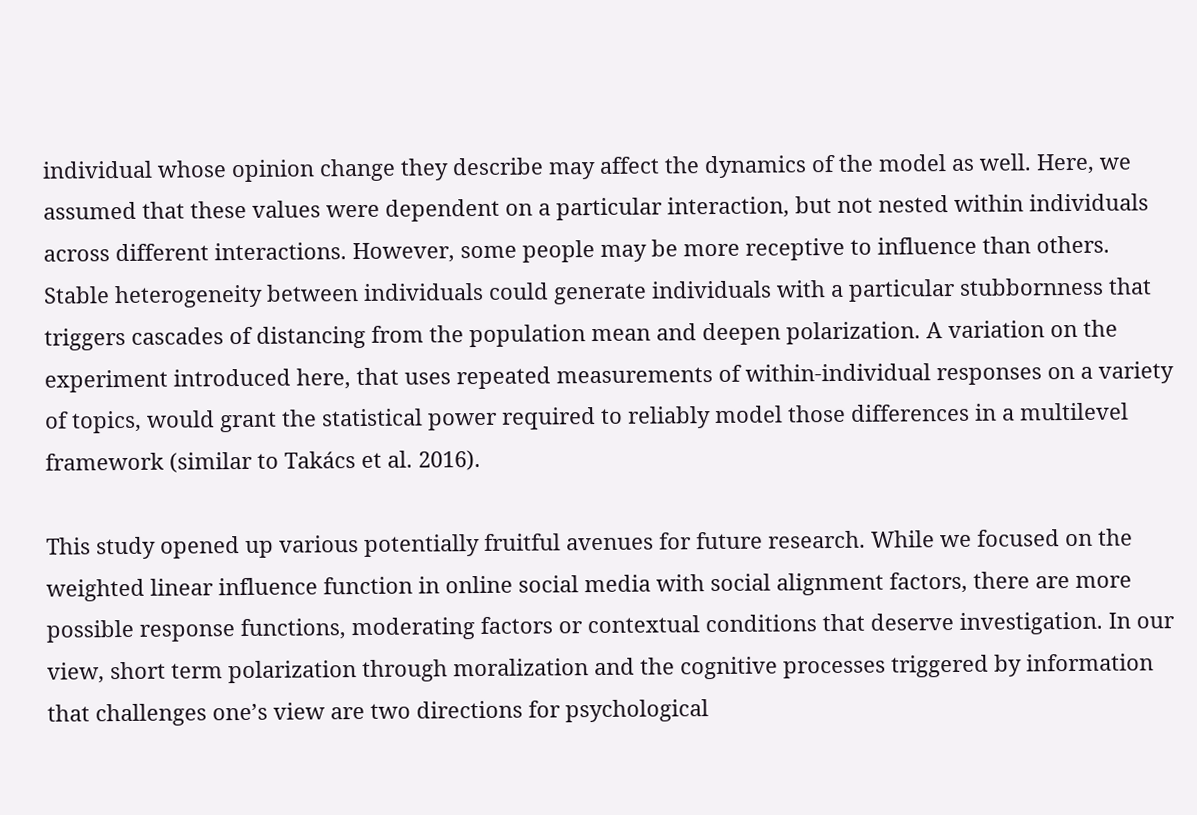individual whose opinion change they describe may affect the dynamics of the model as well. Here, we assumed that these values were dependent on a particular interaction, but not nested within individuals across different interactions. However, some people may be more receptive to influence than others. Stable heterogeneity between individuals could generate individuals with a particular stubbornness that triggers cascades of distancing from the population mean and deepen polarization. A variation on the experiment introduced here, that uses repeated measurements of within-individual responses on a variety of topics, would grant the statistical power required to reliably model those differences in a multilevel framework (similar to Takács et al. 2016).

This study opened up various potentially fruitful avenues for future research. While we focused on the weighted linear influence function in online social media with social alignment factors, there are more possible response functions, moderating factors or contextual conditions that deserve investigation. In our view, short term polarization through moralization and the cognitive processes triggered by information that challenges one’s view are two directions for psychological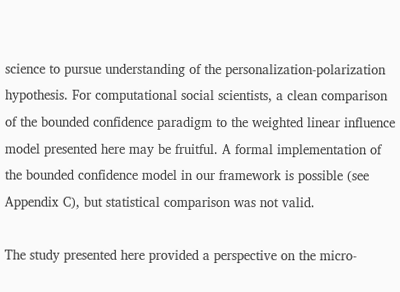science to pursue understanding of the personalization-polarization hypothesis. For computational social scientists, a clean comparison of the bounded confidence paradigm to the weighted linear influence model presented here may be fruitful. A formal implementation of the bounded confidence model in our framework is possible (see Appendix C), but statistical comparison was not valid.

The study presented here provided a perspective on the micro-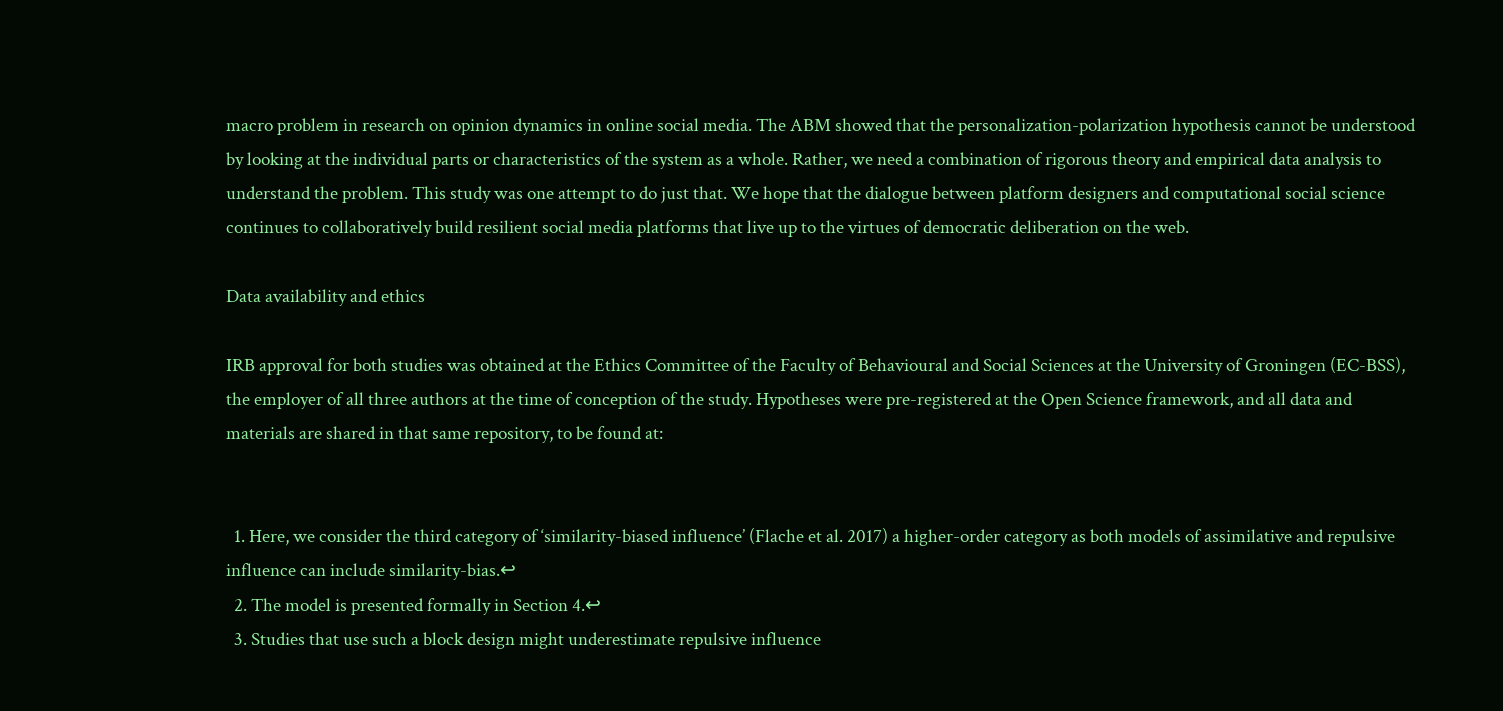macro problem in research on opinion dynamics in online social media. The ABM showed that the personalization-polarization hypothesis cannot be understood by looking at the individual parts or characteristics of the system as a whole. Rather, we need a combination of rigorous theory and empirical data analysis to understand the problem. This study was one attempt to do just that. We hope that the dialogue between platform designers and computational social science continues to collaboratively build resilient social media platforms that live up to the virtues of democratic deliberation on the web.

Data availability and ethics

IRB approval for both studies was obtained at the Ethics Committee of the Faculty of Behavioural and Social Sciences at the University of Groningen (EC-BSS), the employer of all three authors at the time of conception of the study. Hypotheses were pre-registered at the Open Science framework, and all data and materials are shared in that same repository, to be found at:


  1. Here, we consider the third category of ‘similarity-biased influence’ (Flache et al. 2017) a higher-order category as both models of assimilative and repulsive influence can include similarity-bias.↩
  2. The model is presented formally in Section 4.↩
  3. Studies that use such a block design might underestimate repulsive influence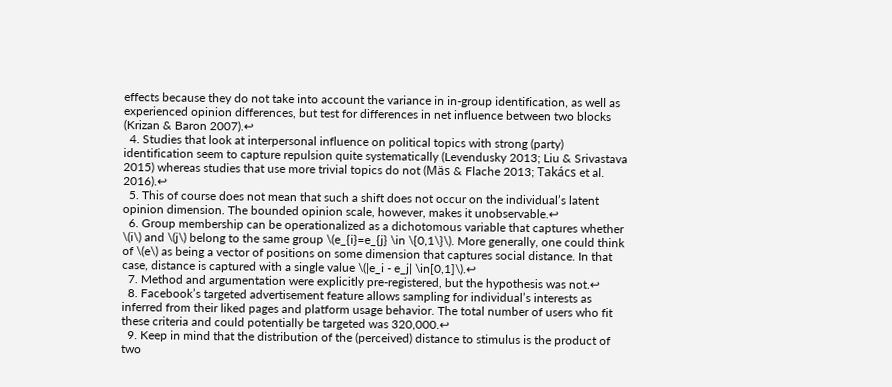effects because they do not take into account the variance in in-group identification, as well as experienced opinion differences, but test for differences in net influence between two blocks (Krizan & Baron 2007).↩
  4. Studies that look at interpersonal influence on political topics with strong (party) identification seem to capture repulsion quite systematically (Levendusky 2013; Liu & Srivastava 2015) whereas studies that use more trivial topics do not (Mäs & Flache 2013; Takács et al. 2016).↩
  5. This of course does not mean that such a shift does not occur on the individual’s latent opinion dimension. The bounded opinion scale, however, makes it unobservable.↩
  6. Group membership can be operationalized as a dichotomous variable that captures whether \(i\) and \(j\) belong to the same group \(e_{i}=e_{j} \in \{0,1\}\). More generally, one could think of \(e\) as being a vector of positions on some dimension that captures social distance. In that case, distance is captured with a single value \(|e_i - e_j| \in[0,1]\).↩
  7. Method and argumentation were explicitly pre-registered, but the hypothesis was not.↩
  8. Facebook’s targeted advertisement feature allows sampling for individual’s interests as inferred from their liked pages and platform usage behavior. The total number of users who fit these criteria and could potentially be targeted was 320,000.↩
  9. Keep in mind that the distribution of the (perceived) distance to stimulus is the product of two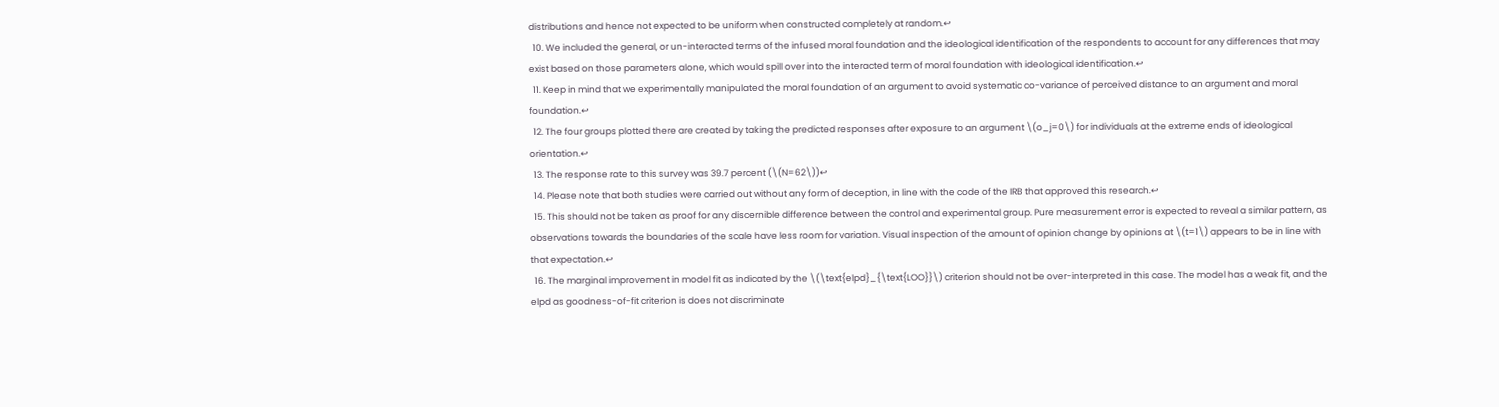distributions and hence not expected to be uniform when constructed completely at random.↩
  10. We included the general, or un-interacted terms of the infused moral foundation and the ideological identification of the respondents to account for any differences that may exist based on those parameters alone, which would spill over into the interacted term of moral foundation with ideological identification.↩
  11. Keep in mind that we experimentally manipulated the moral foundation of an argument to avoid systematic co-variance of perceived distance to an argument and moral foundation.↩
  12. The four groups plotted there are created by taking the predicted responses after exposure to an argument \(o_j=0\) for individuals at the extreme ends of ideological orientation.↩
  13. The response rate to this survey was 39.7 percent (\(N=62\))↩
  14. Please note that both studies were carried out without any form of deception, in line with the code of the IRB that approved this research.↩
  15. This should not be taken as proof for any discernible difference between the control and experimental group. Pure measurement error is expected to reveal a similar pattern, as observations towards the boundaries of the scale have less room for variation. Visual inspection of the amount of opinion change by opinions at \(t=1\) appears to be in line with that expectation.↩
  16. The marginal improvement in model fit as indicated by the \(\text{elpd}_{\text{LOO}}\) criterion should not be over-interpreted in this case. The model has a weak fit, and the elpd as goodness-of-fit criterion is does not discriminate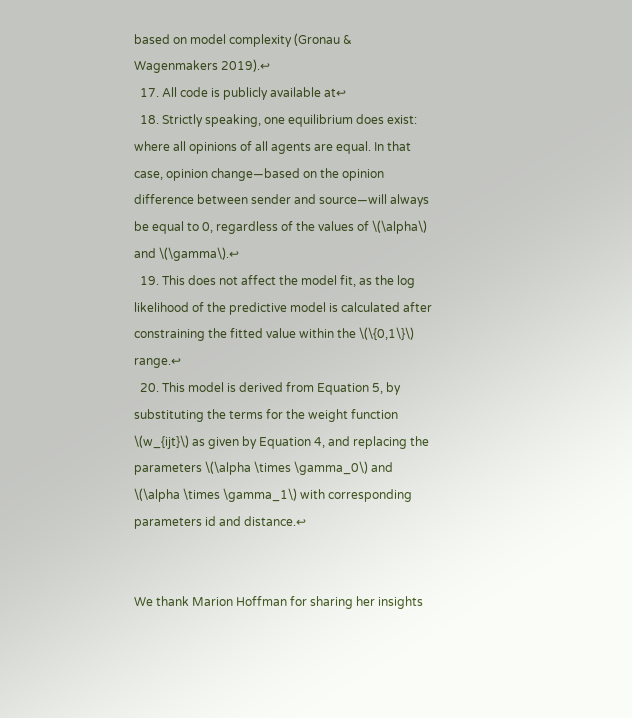based on model complexity (Gronau & Wagenmakers 2019).↩
  17. All code is publicly available at↩
  18. Strictly speaking, one equilibrium does exist: where all opinions of all agents are equal. In that case, opinion change—based on the opinion difference between sender and source—will always be equal to 0, regardless of the values of \(\alpha\) and \(\gamma\).↩
  19. This does not affect the model fit, as the log likelihood of the predictive model is calculated after constraining the fitted value within the \(\{0,1\}\) range.↩
  20. This model is derived from Equation 5, by substituting the terms for the weight function \(w_{ijt}\) as given by Equation 4, and replacing the parameters \(\alpha \times \gamma_0\) and \(\alpha \times \gamma_1\) with corresponding parameters id and distance.↩


We thank Marion Hoffman for sharing her insights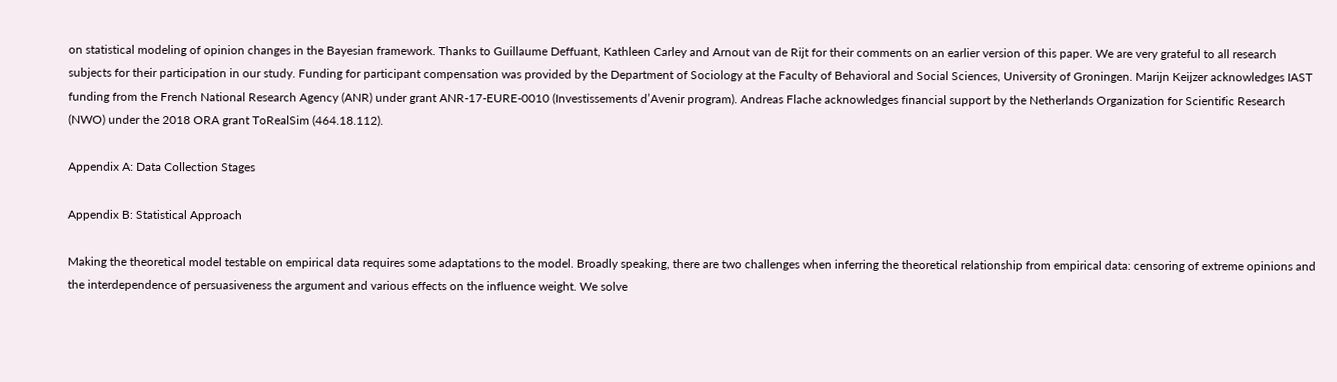on statistical modeling of opinion changes in the Bayesian framework. Thanks to Guillaume Deffuant, Kathleen Carley and Arnout van de Rijt for their comments on an earlier version of this paper. We are very grateful to all research subjects for their participation in our study. Funding for participant compensation was provided by the Department of Sociology at the Faculty of Behavioral and Social Sciences, University of Groningen. Marijn Keijzer acknowledges IAST funding from the French National Research Agency (ANR) under grant ANR-17-EURE-0010 (Investissements d’Avenir program). Andreas Flache acknowledges financial support by the Netherlands Organization for Scientific Research (NWO) under the 2018 ORA grant ToRealSim (464.18.112).

Appendix A: Data Collection Stages

Appendix B: Statistical Approach

Making the theoretical model testable on empirical data requires some adaptations to the model. Broadly speaking, there are two challenges when inferring the theoretical relationship from empirical data: censoring of extreme opinions and the interdependence of persuasiveness the argument and various effects on the influence weight. We solve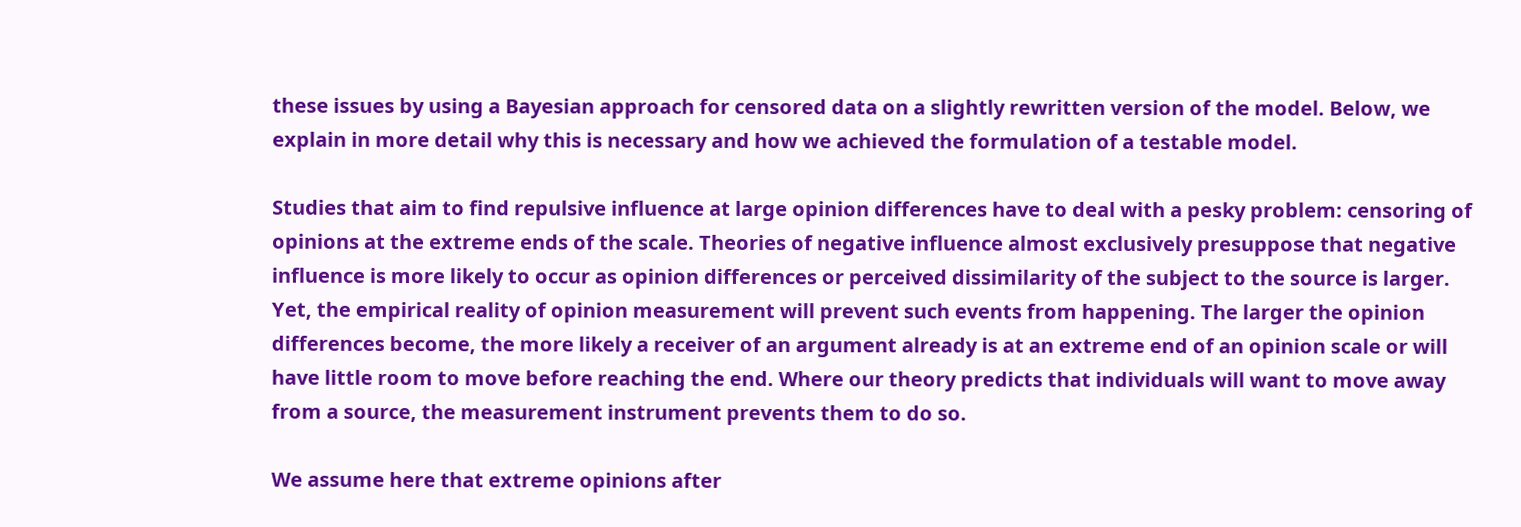these issues by using a Bayesian approach for censored data on a slightly rewritten version of the model. Below, we explain in more detail why this is necessary and how we achieved the formulation of a testable model.

Studies that aim to find repulsive influence at large opinion differences have to deal with a pesky problem: censoring of opinions at the extreme ends of the scale. Theories of negative influence almost exclusively presuppose that negative influence is more likely to occur as opinion differences or perceived dissimilarity of the subject to the source is larger. Yet, the empirical reality of opinion measurement will prevent such events from happening. The larger the opinion differences become, the more likely a receiver of an argument already is at an extreme end of an opinion scale or will have little room to move before reaching the end. Where our theory predicts that individuals will want to move away from a source, the measurement instrument prevents them to do so.

We assume here that extreme opinions after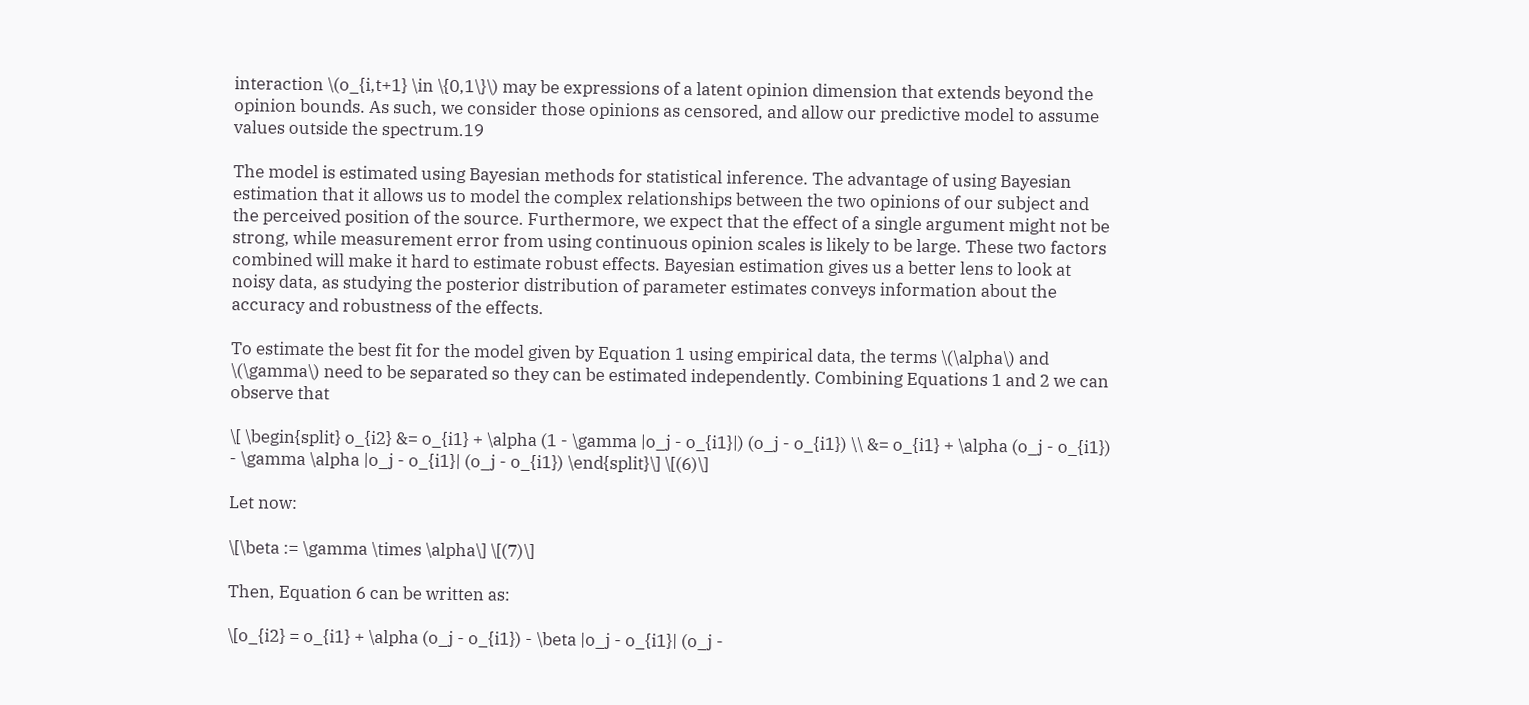interaction \(o_{i,t+1} \in \{0,1\}\) may be expressions of a latent opinion dimension that extends beyond the opinion bounds. As such, we consider those opinions as censored, and allow our predictive model to assume values outside the spectrum.19

The model is estimated using Bayesian methods for statistical inference. The advantage of using Bayesian estimation that it allows us to model the complex relationships between the two opinions of our subject and the perceived position of the source. Furthermore, we expect that the effect of a single argument might not be strong, while measurement error from using continuous opinion scales is likely to be large. These two factors combined will make it hard to estimate robust effects. Bayesian estimation gives us a better lens to look at noisy data, as studying the posterior distribution of parameter estimates conveys information about the accuracy and robustness of the effects.

To estimate the best fit for the model given by Equation 1 using empirical data, the terms \(\alpha\) and \(\gamma\) need to be separated so they can be estimated independently. Combining Equations 1 and 2 we can observe that

\[ \begin{split} o_{i2} &= o_{i1} + \alpha (1 - \gamma |o_j - o_{i1}|) (o_j - o_{i1}) \\ &= o_{i1} + \alpha (o_j - o_{i1}) - \gamma \alpha |o_j - o_{i1}| (o_j - o_{i1}) \end{split}\] \[(6)\]

Let now:

\[\beta := \gamma \times \alpha\] \[(7)\]

Then, Equation 6 can be written as:

\[o_{i2} = o_{i1} + \alpha (o_j - o_{i1}) - \beta |o_j - o_{i1}| (o_j -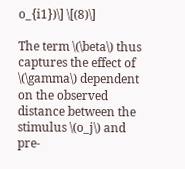o_{i1})\] \[(8)\]

The term \(\beta\) thus captures the effect of \(\gamma\) dependent on the observed distance between the stimulus \(o_j\) and pre-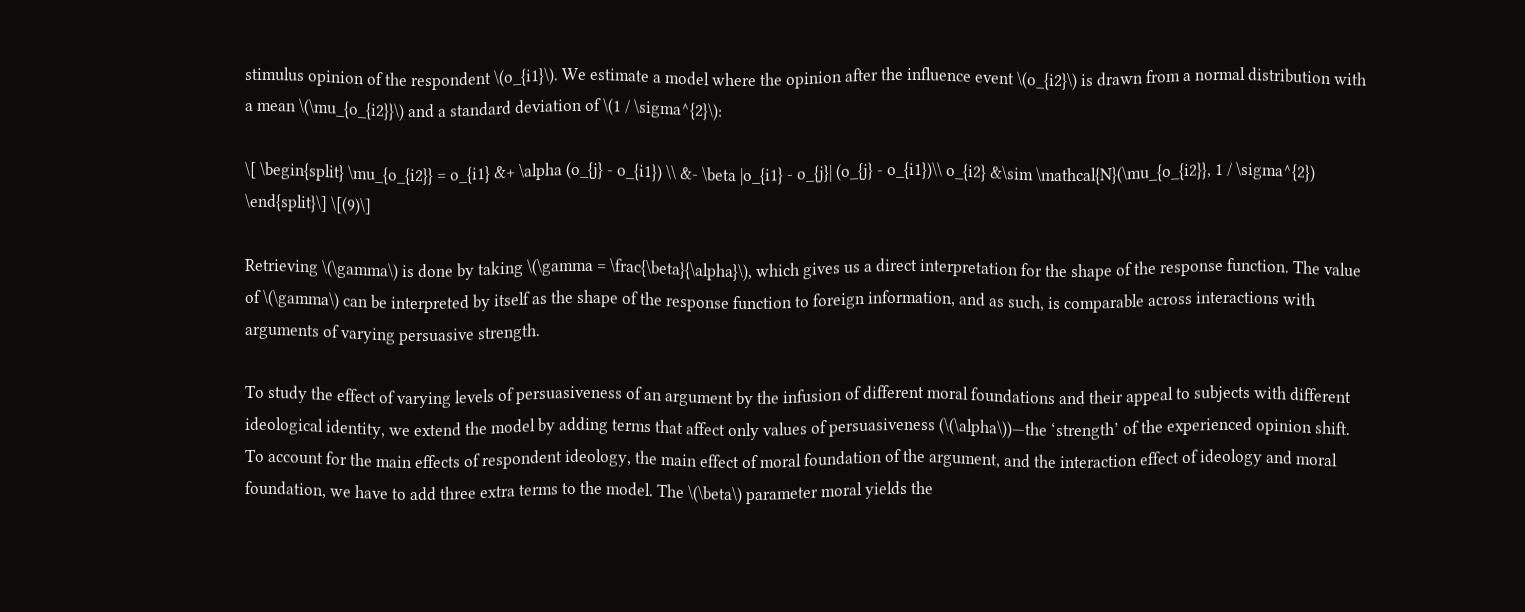stimulus opinion of the respondent \(o_{i1}\). We estimate a model where the opinion after the influence event \(o_{i2}\) is drawn from a normal distribution with a mean \(\mu_{o_{i2}}\) and a standard deviation of \(1 / \sigma^{2}\):

\[ \begin{split} \mu_{o_{i2}} = o_{i1} &+ \alpha (o_{j} - o_{i1}) \\ &- \beta |o_{i1} - o_{j}| (o_{j} - o_{i1})\\ o_{i2} &\sim \mathcal{N}(\mu_{o_{i2}}, 1 / \sigma^{2}) \end{split}\] \[(9)\]

Retrieving \(\gamma\) is done by taking \(\gamma = \frac{\beta}{\alpha}\), which gives us a direct interpretation for the shape of the response function. The value of \(\gamma\) can be interpreted by itself as the shape of the response function to foreign information, and as such, is comparable across interactions with arguments of varying persuasive strength.

To study the effect of varying levels of persuasiveness of an argument by the infusion of different moral foundations and their appeal to subjects with different ideological identity, we extend the model by adding terms that affect only values of persuasiveness (\(\alpha\))—the ‘strength’ of the experienced opinion shift. To account for the main effects of respondent ideology, the main effect of moral foundation of the argument, and the interaction effect of ideology and moral foundation, we have to add three extra terms to the model. The \(\beta\) parameter moral yields the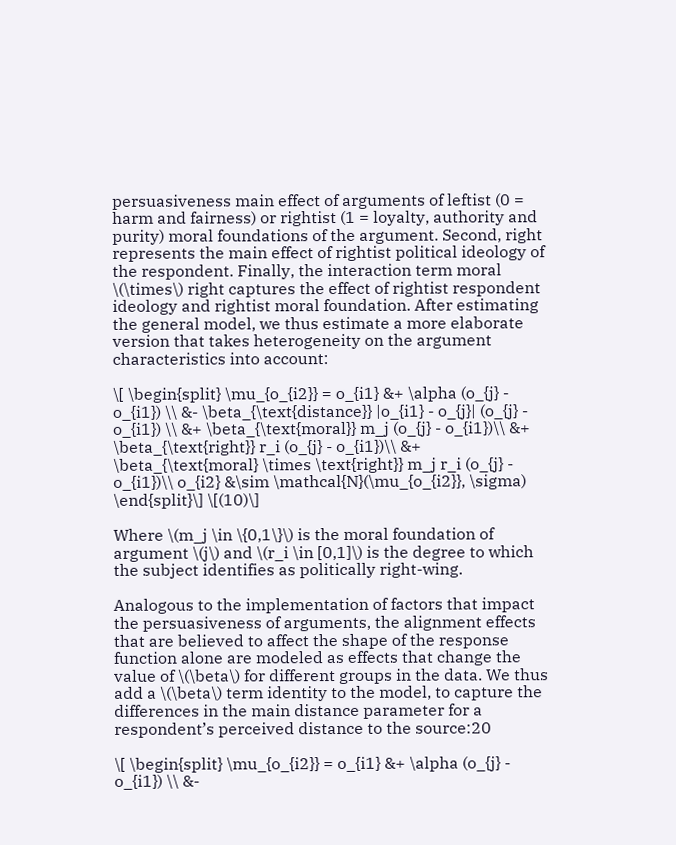persuasiveness main effect of arguments of leftist (0 = harm and fairness) or rightist (1 = loyalty, authority and purity) moral foundations of the argument. Second, right represents the main effect of rightist political ideology of the respondent. Finally, the interaction term moral \(\times\) right captures the effect of rightist respondent ideology and rightist moral foundation. After estimating the general model, we thus estimate a more elaborate version that takes heterogeneity on the argument characteristics into account:

\[ \begin{split} \mu_{o_{i2}} = o_{i1} &+ \alpha (o_{j} - o_{i1}) \\ &- \beta_{\text{distance}} |o_{i1} - o_{j}| (o_{j} - o_{i1}) \\ &+ \beta_{\text{moral}} m_j (o_{j} - o_{i1})\\ &+ \beta_{\text{right}} r_i (o_{j} - o_{i1})\\ &+ \beta_{\text{moral} \times \text{right}} m_j r_i (o_{j} - o_{i1})\\ o_{i2} &\sim \mathcal{N}(\mu_{o_{i2}}, \sigma) \end{split}\] \[(10)\]

Where \(m_j \in \{0,1\}\) is the moral foundation of argument \(j\) and \(r_i \in [0,1]\) is the degree to which the subject identifies as politically right-wing.

Analogous to the implementation of factors that impact the persuasiveness of arguments, the alignment effects that are believed to affect the shape of the response function alone are modeled as effects that change the value of \(\beta\) for different groups in the data. We thus add a \(\beta\) term identity to the model, to capture the differences in the main distance parameter for a respondent’s perceived distance to the source:20

\[ \begin{split} \mu_{o_{i2}} = o_{i1} &+ \alpha (o_{j} - o_{i1}) \\ &-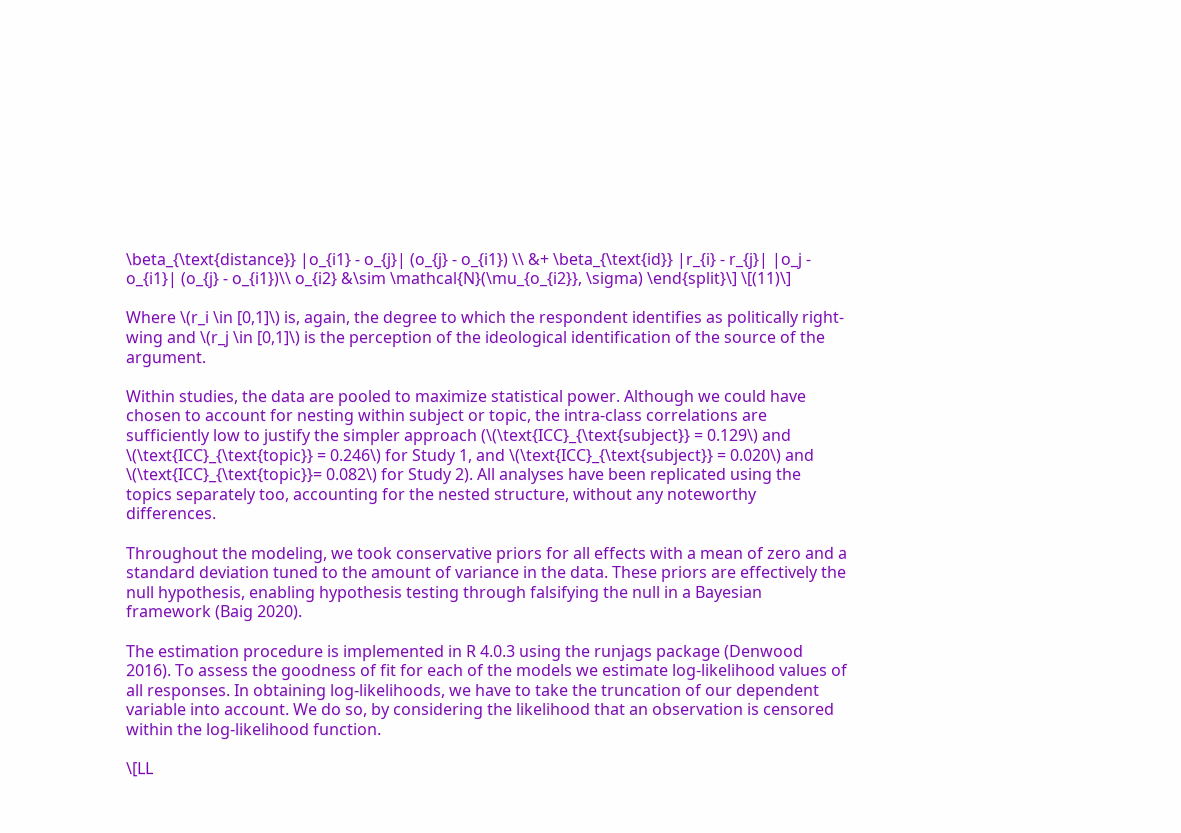\beta_{\text{distance}} |o_{i1} - o_{j}| (o_{j} - o_{i1}) \\ &+ \beta_{\text{id}} |r_{i} - r_{j}| |o_j - o_{i1}| (o_{j} - o_{i1})\\ o_{i2} &\sim \mathcal{N}(\mu_{o_{i2}}, \sigma) \end{split}\] \[(11)\]

Where \(r_i \in [0,1]\) is, again, the degree to which the respondent identifies as politically right-wing and \(r_j \in [0,1]\) is the perception of the ideological identification of the source of the argument.

Within studies, the data are pooled to maximize statistical power. Although we could have chosen to account for nesting within subject or topic, the intra-class correlations are sufficiently low to justify the simpler approach (\(\text{ICC}_{\text{subject}} = 0.129\) and \(\text{ICC}_{\text{topic}} = 0.246\) for Study 1, and \(\text{ICC}_{\text{subject}} = 0.020\) and \(\text{ICC}_{\text{topic}}= 0.082\) for Study 2). All analyses have been replicated using the topics separately too, accounting for the nested structure, without any noteworthy differences.

Throughout the modeling, we took conservative priors for all effects with a mean of zero and a standard deviation tuned to the amount of variance in the data. These priors are effectively the null hypothesis, enabling hypothesis testing through falsifying the null in a Bayesian framework (Baig 2020).

The estimation procedure is implemented in R 4.0.3 using the runjags package (Denwood 2016). To assess the goodness of fit for each of the models we estimate log-likelihood values of all responses. In obtaining log-likelihoods, we have to take the truncation of our dependent variable into account. We do so, by considering the likelihood that an observation is censored within the log-likelihood function.

\[LL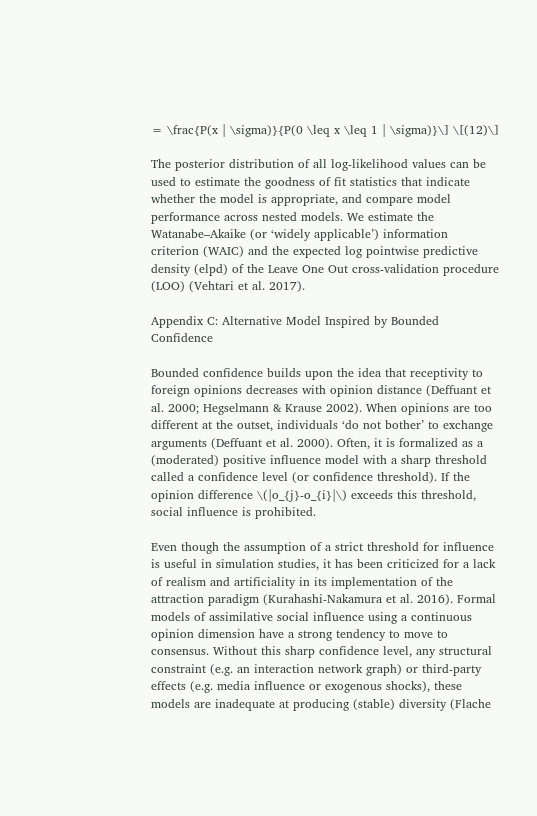= \frac{P(x | \sigma)}{P(0 \leq x \leq 1 | \sigma)}\] \[(12)\]

The posterior distribution of all log-likelihood values can be used to estimate the goodness of fit statistics that indicate whether the model is appropriate, and compare model performance across nested models. We estimate the Watanabe–Akaike (or ‘widely applicable’) information criterion (WAIC) and the expected log pointwise predictive density (elpd) of the Leave One Out cross-validation procedure (LOO) (Vehtari et al. 2017).

Appendix C: Alternative Model Inspired by Bounded Confidence

Bounded confidence builds upon the idea that receptivity to foreign opinions decreases with opinion distance (Deffuant et al. 2000; Hegselmann & Krause 2002). When opinions are too different at the outset, individuals ‘do not bother’ to exchange arguments (Deffuant et al. 2000). Often, it is formalized as a (moderated) positive influence model with a sharp threshold called a confidence level (or confidence threshold). If the opinion difference \(|o_{j}-o_{i}|\) exceeds this threshold, social influence is prohibited.

Even though the assumption of a strict threshold for influence is useful in simulation studies, it has been criticized for a lack of realism and artificiality in its implementation of the attraction paradigm (Kurahashi-Nakamura et al. 2016). Formal models of assimilative social influence using a continuous opinion dimension have a strong tendency to move to consensus. Without this sharp confidence level, any structural constraint (e.g. an interaction network graph) or third-party effects (e.g. media influence or exogenous shocks), these models are inadequate at producing (stable) diversity (Flache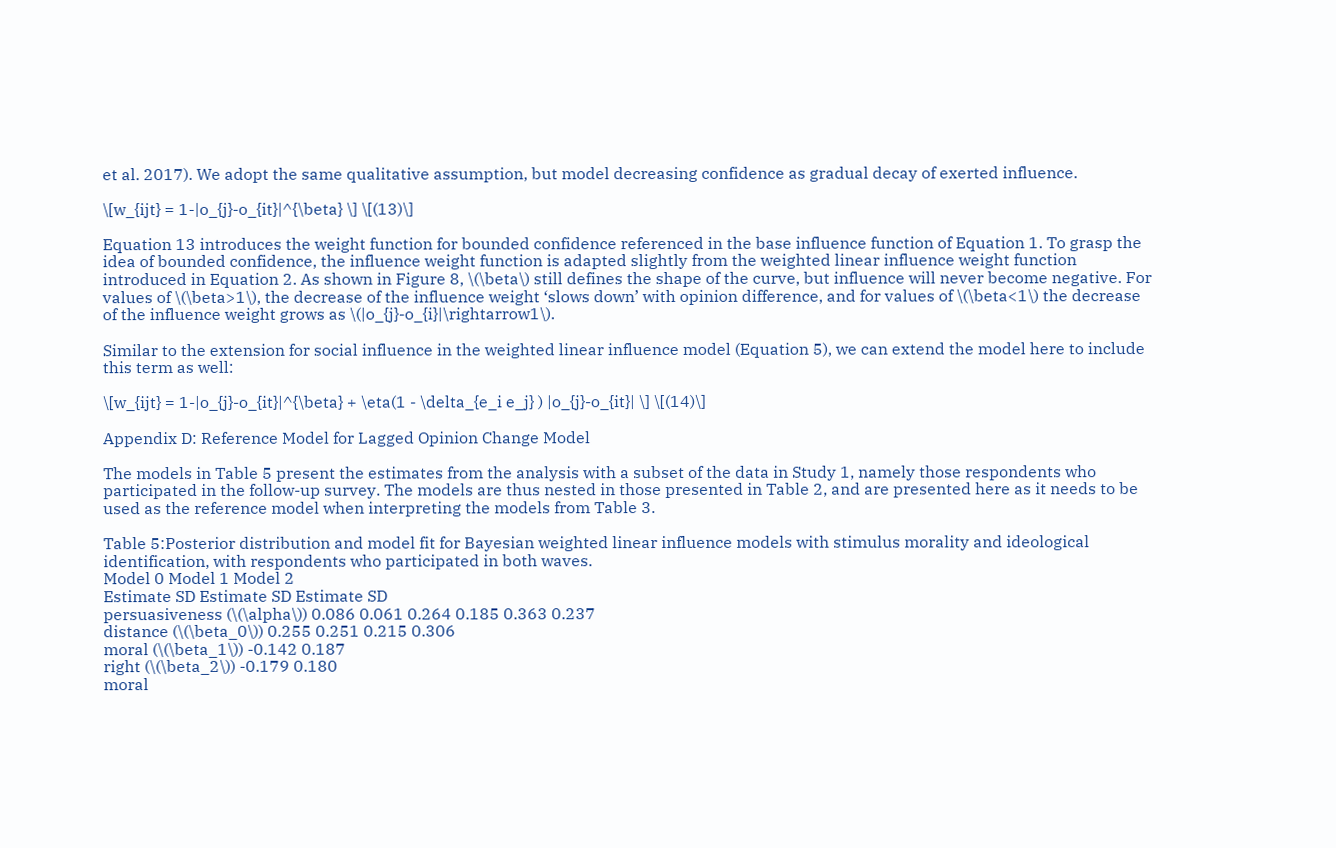et al. 2017). We adopt the same qualitative assumption, but model decreasing confidence as gradual decay of exerted influence.

\[w_{ijt} = 1-|o_{j}-o_{it}|^{\beta} \] \[(13)\]

Equation 13 introduces the weight function for bounded confidence referenced in the base influence function of Equation 1. To grasp the idea of bounded confidence, the influence weight function is adapted slightly from the weighted linear influence weight function introduced in Equation 2. As shown in Figure 8, \(\beta\) still defines the shape of the curve, but influence will never become negative. For values of \(\beta>1\), the decrease of the influence weight ‘slows down’ with opinion difference, and for values of \(\beta<1\) the decrease of the influence weight grows as \(|o_{j}-o_{i}|\rightarrow1\).

Similar to the extension for social influence in the weighted linear influence model (Equation 5), we can extend the model here to include this term as well:

\[w_{ijt} = 1-|o_{j}-o_{it}|^{\beta} + \eta(1 - \delta_{e_i e_j} ) |o_{j}-o_{it}| \] \[(14)\]

Appendix D: Reference Model for Lagged Opinion Change Model

The models in Table 5 present the estimates from the analysis with a subset of the data in Study 1, namely those respondents who participated in the follow-up survey. The models are thus nested in those presented in Table 2, and are presented here as it needs to be used as the reference model when interpreting the models from Table 3.

Table 5:Posterior distribution and model fit for Bayesian weighted linear influence models with stimulus morality and ideological identification, with respondents who participated in both waves.
Model 0 Model 1 Model 2
Estimate SD Estimate SD Estimate SD
persuasiveness (\(\alpha\)) 0.086 0.061 0.264 0.185 0.363 0.237
distance (\(\beta_0\)) 0.255 0.251 0.215 0.306
moral (\(\beta_1\)) -0.142 0.187
right (\(\beta_2\)) -0.179 0.180
moral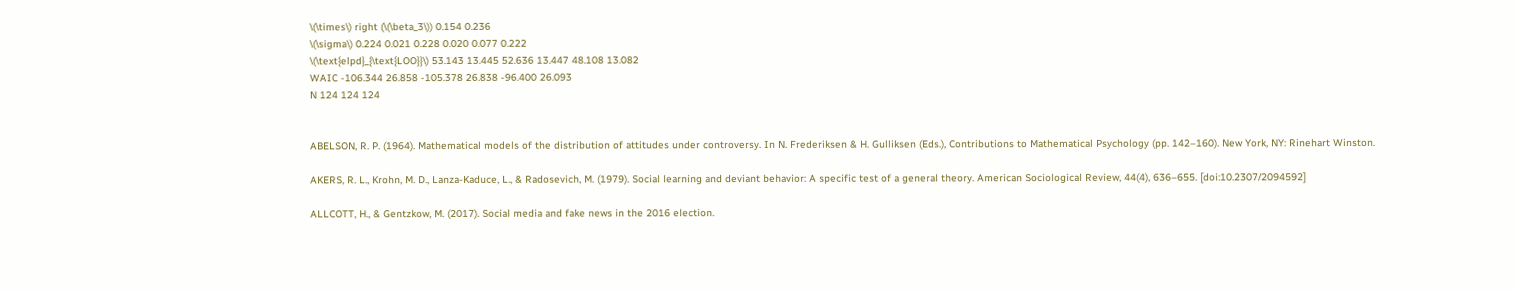\(\times\) right (\(\beta_3\)) 0.154 0.236
\(\sigma\) 0.224 0.021 0.228 0.020 0.077 0.222
\(\text{elpd}_{\text{LOO}}\) 53.143 13.445 52.636 13.447 48.108 13.082
WAIC -106.344 26.858 -105.378 26.838 -96.400 26.093
N 124 124 124


ABELSON, R. P. (1964). Mathematical models of the distribution of attitudes under controversy. In N. Frederiksen & H. Gulliksen (Eds.), Contributions to Mathematical Psychology (pp. 142–160). New York, NY: Rinehart Winston.

AKERS, R. L., Krohn, M. D., Lanza-Kaduce, L., & Radosevich, M. (1979). Social learning and deviant behavior: A specific test of a general theory. American Sociological Review, 44(4), 636–655. [doi:10.2307/2094592]

ALLCOTT, H., & Gentzkow, M. (2017). Social media and fake news in the 2016 election.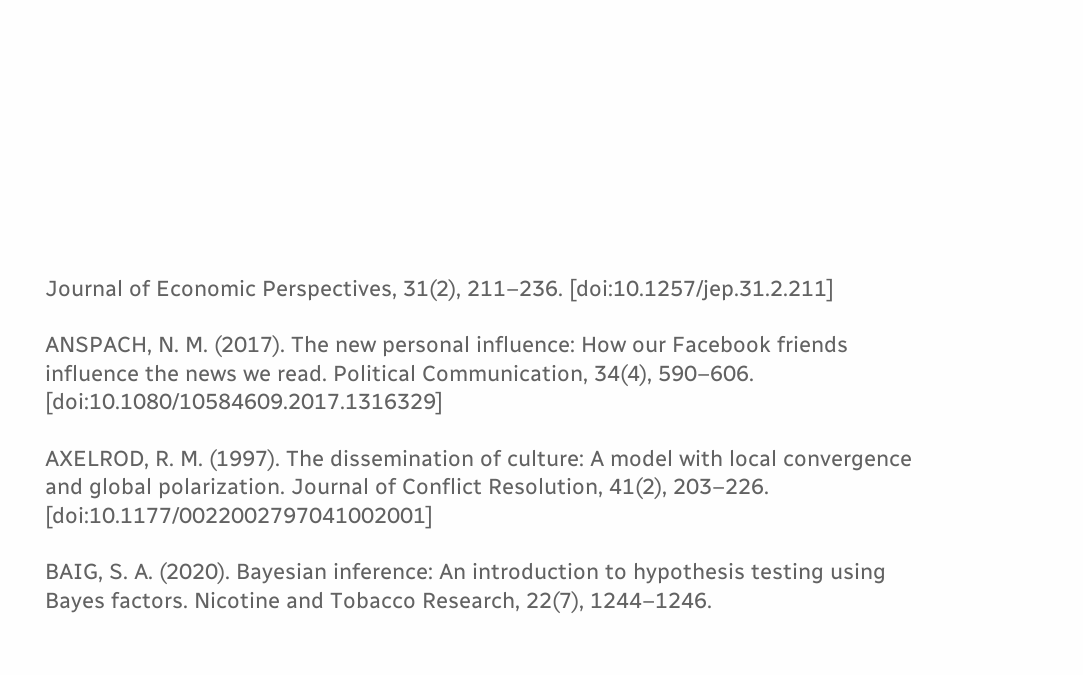Journal of Economic Perspectives, 31(2), 211–236. [doi:10.1257/jep.31.2.211]

ANSPACH, N. M. (2017). The new personal influence: How our Facebook friends influence the news we read. Political Communication, 34(4), 590–606. [doi:10.1080/10584609.2017.1316329]

AXELROD, R. M. (1997). The dissemination of culture: A model with local convergence and global polarization. Journal of Conflict Resolution, 41(2), 203–226. [doi:10.1177/0022002797041002001]

BAIG, S. A. (2020). Bayesian inference: An introduction to hypothesis testing using Bayes factors. Nicotine and Tobacco Research, 22(7), 1244–1246.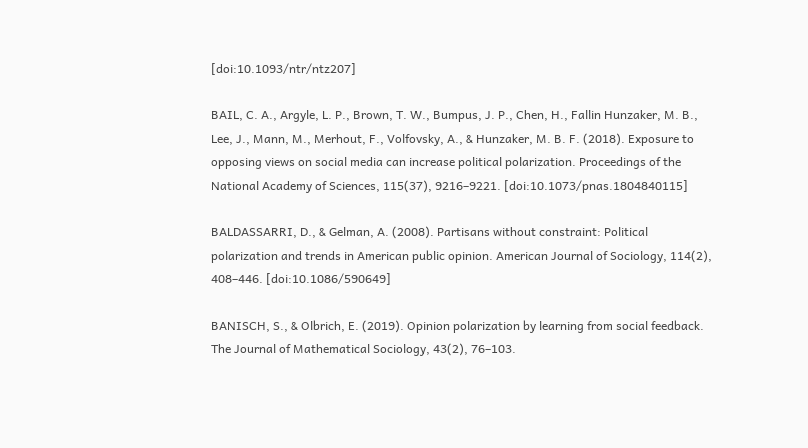[doi:10.1093/ntr/ntz207]

BAIL, C. A., Argyle, L. P., Brown, T. W., Bumpus, J. P., Chen, H., Fallin Hunzaker, M. B., Lee, J., Mann, M., Merhout, F., Volfovsky, A., & Hunzaker, M. B. F. (2018). Exposure to opposing views on social media can increase political polarization. Proceedings of the National Academy of Sciences, 115(37), 9216–9221. [doi:10.1073/pnas.1804840115]

BALDASSARRI, D., & Gelman, A. (2008). Partisans without constraint: Political polarization and trends in American public opinion. American Journal of Sociology, 114(2), 408–446. [doi:10.1086/590649]

BANISCH, S., & Olbrich, E. (2019). Opinion polarization by learning from social feedback. The Journal of Mathematical Sociology, 43(2), 76–103.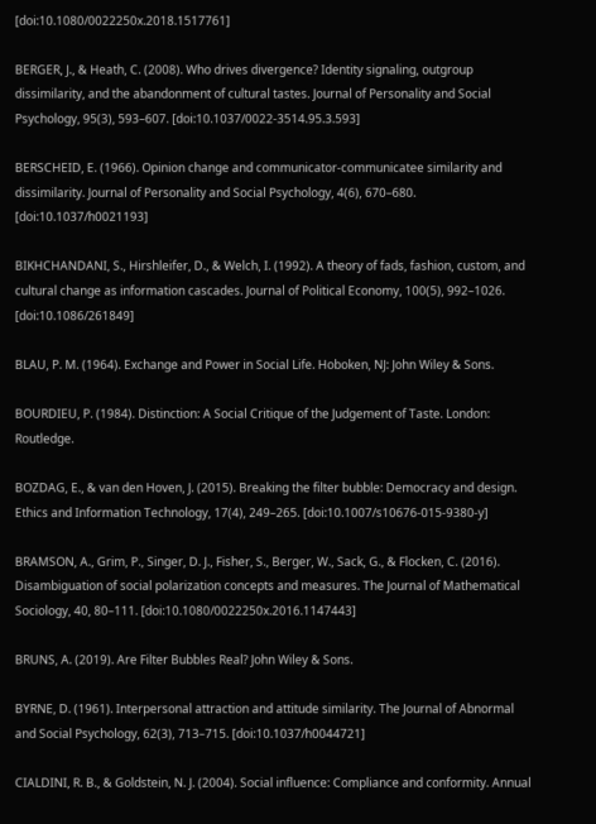[doi:10.1080/0022250x.2018.1517761]

BERGER, J., & Heath, C. (2008). Who drives divergence? Identity signaling, outgroup dissimilarity, and the abandonment of cultural tastes. Journal of Personality and Social Psychology, 95(3), 593–607. [doi:10.1037/0022-3514.95.3.593]

BERSCHEID, E. (1966). Opinion change and communicator-communicatee similarity and dissimilarity. Journal of Personality and Social Psychology, 4(6), 670–680. [doi:10.1037/h0021193]

BIKHCHANDANI, S., Hirshleifer, D., & Welch, I. (1992). A theory of fads, fashion, custom, and cultural change as information cascades. Journal of Political Economy, 100(5), 992–1026. [doi:10.1086/261849]

BLAU, P. M. (1964). Exchange and Power in Social Life. Hoboken, NJ: John Wiley & Sons.

BOURDIEU, P. (1984). Distinction: A Social Critique of the Judgement of Taste. London: Routledge.

BOZDAG, E., & van den Hoven, J. (2015). Breaking the filter bubble: Democracy and design. Ethics and Information Technology, 17(4), 249–265. [doi:10.1007/s10676-015-9380-y]

BRAMSON, A., Grim, P., Singer, D. J., Fisher, S., Berger, W., Sack, G., & Flocken, C. (2016). Disambiguation of social polarization concepts and measures. The Journal of Mathematical Sociology, 40, 80–111. [doi:10.1080/0022250x.2016.1147443]

BRUNS, A. (2019). Are Filter Bubbles Real? John Wiley & Sons.

BYRNE, D. (1961). Interpersonal attraction and attitude similarity. The Journal of Abnormal and Social Psychology, 62(3), 713–715. [doi:10.1037/h0044721]

CIALDINI, R. B., & Goldstein, N. J. (2004). Social influence: Compliance and conformity. Annual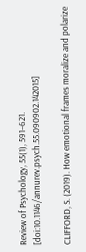Review of Psychology, 55(1), 591–621. [doi:10.1146/annurev.psych.55.090902.142015]

CLIFFORD, S. (2019). How emotional frames moralize and polarize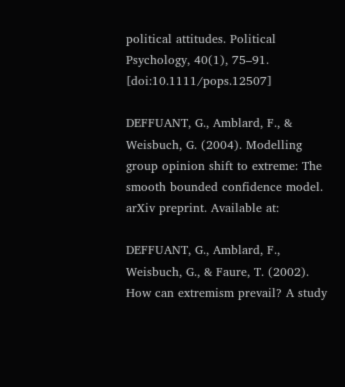political attitudes. Political Psychology, 40(1), 75–91. [doi:10.1111/pops.12507]

DEFFUANT, G., Amblard, F., & Weisbuch, G. (2004). Modelling group opinion shift to extreme: The smooth bounded confidence model. arXiv preprint. Available at:

DEFFUANT, G., Amblard, F., Weisbuch, G., & Faure, T. (2002). How can extremism prevail? A study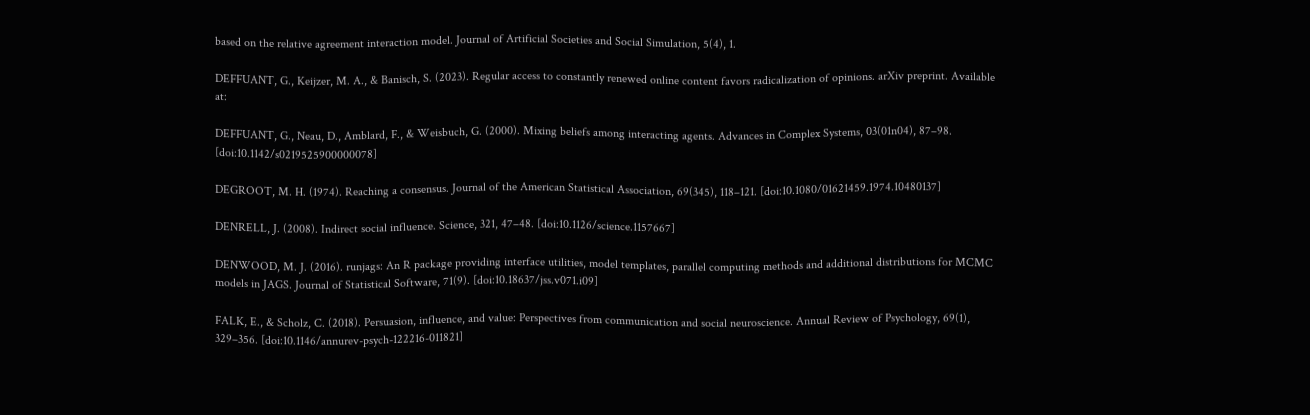based on the relative agreement interaction model. Journal of Artificial Societies and Social Simulation, 5(4), 1.

DEFFUANT, G., Keijzer, M. A., & Banisch, S. (2023). Regular access to constantly renewed online content favors radicalization of opinions. arXiv preprint. Available at:

DEFFUANT, G., Neau, D., Amblard, F., & Weisbuch, G. (2000). Mixing beliefs among interacting agents. Advances in Complex Systems, 03(01n04), 87–98. [doi:10.1142/s0219525900000078]

DEGROOT, M. H. (1974). Reaching a consensus. Journal of the American Statistical Association, 69(345), 118–121. [doi:10.1080/01621459.1974.10480137]

DENRELL, J. (2008). Indirect social influence. Science, 321, 47–48. [doi:10.1126/science.1157667]

DENWOOD, M. J. (2016). runjags: An R package providing interface utilities, model templates, parallel computing methods and additional distributions for MCMC models in JAGS. Journal of Statistical Software, 71(9). [doi:10.18637/jss.v071.i09]

FALK, E., & Scholz, C. (2018). Persuasion, influence, and value: Perspectives from communication and social neuroscience. Annual Review of Psychology, 69(1), 329–356. [doi:10.1146/annurev-psych-122216-011821]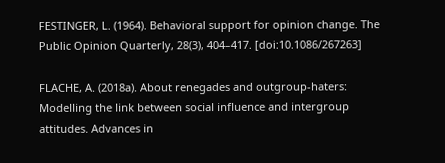FESTINGER, L. (1964). Behavioral support for opinion change. The Public Opinion Quarterly, 28(3), 404–417. [doi:10.1086/267263]

FLACHE, A. (2018a). About renegades and outgroup-haters: Modelling the link between social influence and intergroup attitudes. Advances in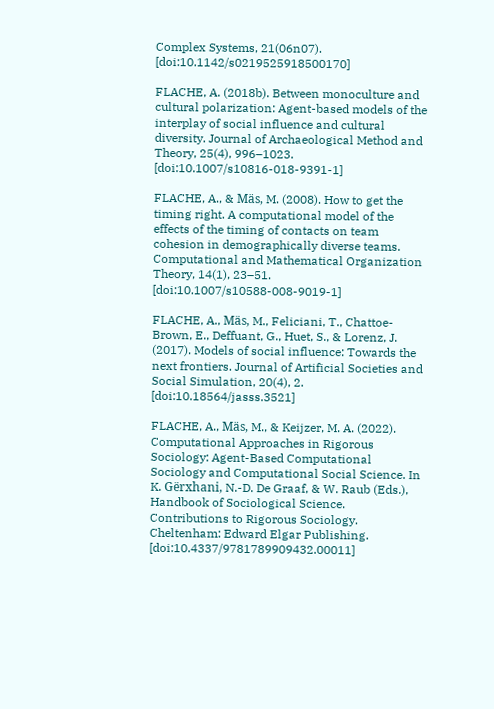Complex Systems, 21(06n07). [doi:10.1142/s0219525918500170]

FLACHE, A. (2018b). Between monoculture and cultural polarization: Agent-based models of the interplay of social influence and cultural diversity. Journal of Archaeological Method and Theory, 25(4), 996–1023. [doi:10.1007/s10816-018-9391-1]

FLACHE, A., & Mäs, M. (2008). How to get the timing right. A computational model of the effects of the timing of contacts on team cohesion in demographically diverse teams. Computational and Mathematical Organization Theory, 14(1), 23–51. [doi:10.1007/s10588-008-9019-1]

FLACHE, A., Mäs, M., Feliciani, T., Chattoe-Brown, E., Deffuant, G., Huet, S., & Lorenz, J. (2017). Models of social influence: Towards the next frontiers. Journal of Artificial Societies and Social Simulation, 20(4), 2. [doi:10.18564/jasss.3521]

FLACHE, A., Mäs, M., & Keijzer, M. A. (2022). Computational Approaches in Rigorous Sociology: Agent-Based Computational Sociology and Computational Social Science. In K. Gërxhani, N.-D. De Graaf, & W. Raub (Eds.), Handbook of Sociological Science. Contributions to Rigorous Sociology. Cheltenham: Edward Elgar Publishing. [doi:10.4337/9781789909432.00011]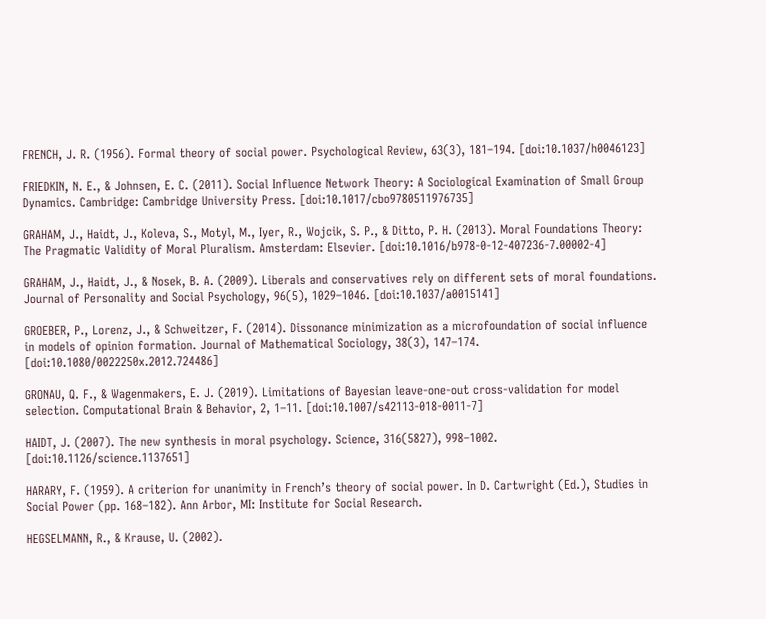FRENCH, J. R. (1956). Formal theory of social power. Psychological Review, 63(3), 181–194. [doi:10.1037/h0046123]

FRIEDKIN, N. E., & Johnsen, E. C. (2011). Social Influence Network Theory: A Sociological Examination of Small Group Dynamics. Cambridge: Cambridge University Press. [doi:10.1017/cbo9780511976735]

GRAHAM, J., Haidt, J., Koleva, S., Motyl, M., Iyer, R., Wojcik, S. P., & Ditto, P. H. (2013). Moral Foundations Theory: The Pragmatic Validity of Moral Pluralism. Amsterdam: Elsevier. [doi:10.1016/b978-0-12-407236-7.00002-4]

GRAHAM, J., Haidt, J., & Nosek, B. A. (2009). Liberals and conservatives rely on different sets of moral foundations. Journal of Personality and Social Psychology, 96(5), 1029–1046. [doi:10.1037/a0015141]

GROEBER, P., Lorenz, J., & Schweitzer, F. (2014). Dissonance minimization as a microfoundation of social influence in models of opinion formation. Journal of Mathematical Sociology, 38(3), 147–174. [doi:10.1080/0022250x.2012.724486]

GRONAU, Q. F., & Wagenmakers, E. J. (2019). Limitations of Bayesian leave-one-out cross-validation for model selection. Computational Brain & Behavior, 2, 1–11. [doi:10.1007/s42113-018-0011-7]

HAIDT, J. (2007). The new synthesis in moral psychology. Science, 316(5827), 998–1002. [doi:10.1126/science.1137651]

HARARY, F. (1959). A criterion for unanimity in French’s theory of social power. In D. Cartwright (Ed.), Studies in Social Power (pp. 168–182). Ann Arbor, MI: Institute for Social Research.

HEGSELMANN, R., & Krause, U. (2002).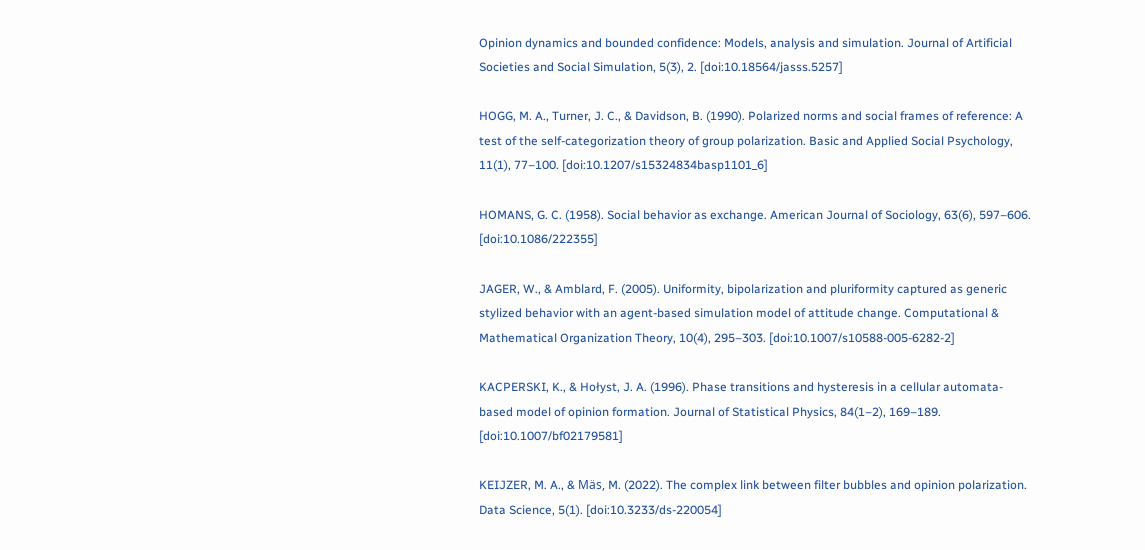Opinion dynamics and bounded confidence: Models, analysis and simulation. Journal of Artificial Societies and Social Simulation, 5(3), 2. [doi:10.18564/jasss.5257]

HOGG, M. A., Turner, J. C., & Davidson, B. (1990). Polarized norms and social frames of reference: A test of the self-categorization theory of group polarization. Basic and Applied Social Psychology, 11(1), 77–100. [doi:10.1207/s15324834basp1101_6]

HOMANS, G. C. (1958). Social behavior as exchange. American Journal of Sociology, 63(6), 597–606. [doi:10.1086/222355]

JAGER, W., & Amblard, F. (2005). Uniformity, bipolarization and pluriformity captured as generic stylized behavior with an agent-based simulation model of attitude change. Computational & Mathematical Organization Theory, 10(4), 295–303. [doi:10.1007/s10588-005-6282-2]

KACPERSKI, K., & Hołyst, J. A. (1996). Phase transitions and hysteresis in a cellular automata-based model of opinion formation. Journal of Statistical Physics, 84(1–2), 169–189. [doi:10.1007/bf02179581]

KEIJZER, M. A., & Mäs, M. (2022). The complex link between filter bubbles and opinion polarization. Data Science, 5(1). [doi:10.3233/ds-220054]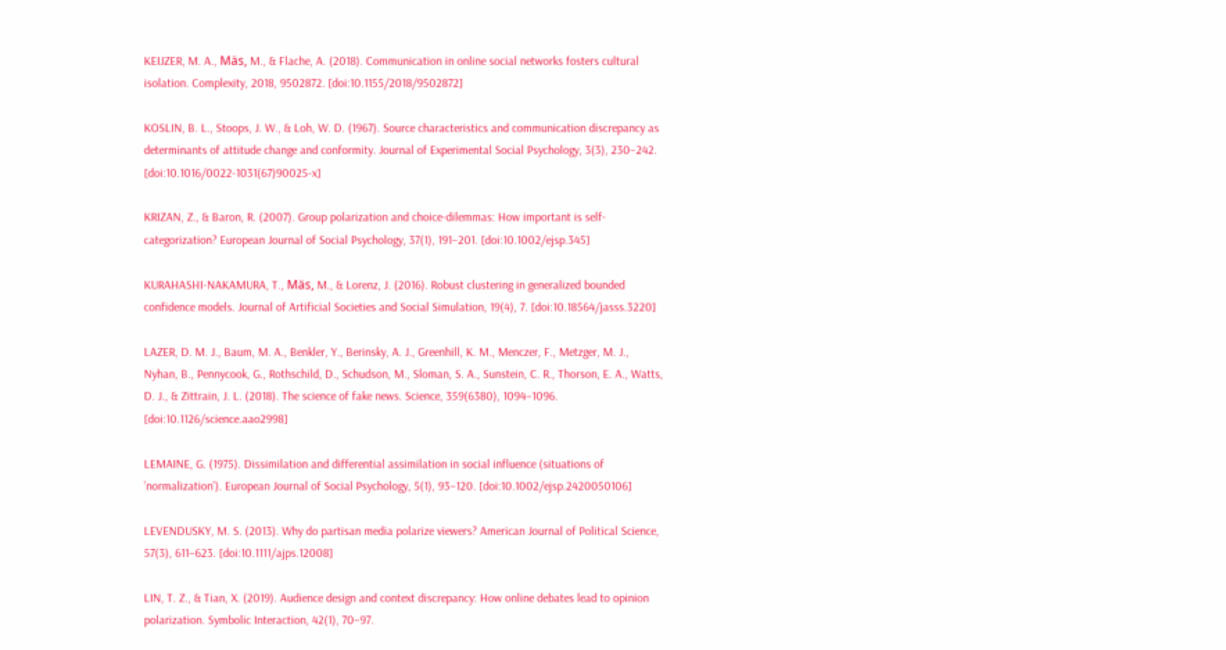KEIJZER, M. A., Mäs, M., & Flache, A. (2018). Communication in online social networks fosters cultural isolation. Complexity, 2018, 9502872. [doi:10.1155/2018/9502872]

KOSLIN, B. L., Stoops, J. W., & Loh, W. D. (1967). Source characteristics and communication discrepancy as determinants of attitude change and conformity. Journal of Experimental Social Psychology, 3(3), 230–242. [doi:10.1016/0022-1031(67)90025-x]

KRIZAN, Z., & Baron, R. (2007). Group polarization and choice-dilemmas: How important is self-categorization? European Journal of Social Psychology, 37(1), 191–201. [doi:10.1002/ejsp.345]

KURAHASHI-NAKAMURA, T., Mäs, M., & Lorenz, J. (2016). Robust clustering in generalized bounded confidence models. Journal of Artificial Societies and Social Simulation, 19(4), 7. [doi:10.18564/jasss.3220]

LAZER, D. M. J., Baum, M. A., Benkler, Y., Berinsky, A. J., Greenhill, K. M., Menczer, F., Metzger, M. J., Nyhan, B., Pennycook, G., Rothschild, D., Schudson, M., Sloman, S. A., Sunstein, C. R., Thorson, E. A., Watts, D. J., & Zittrain, J. L. (2018). The science of fake news. Science, 359(6380), 1094–1096. [doi:10.1126/science.aao2998]

LEMAINE, G. (1975). Dissimilation and differential assimilation in social influence (situations of ’normalization’). European Journal of Social Psychology, 5(1), 93–120. [doi:10.1002/ejsp.2420050106]

LEVENDUSKY, M. S. (2013). Why do partisan media polarize viewers? American Journal of Political Science, 57(3), 611–623. [doi:10.1111/ajps.12008]

LIN, T. Z., & Tian, X. (2019). Audience design and context discrepancy: How online debates lead to opinion polarization. Symbolic Interaction, 42(1), 70–97.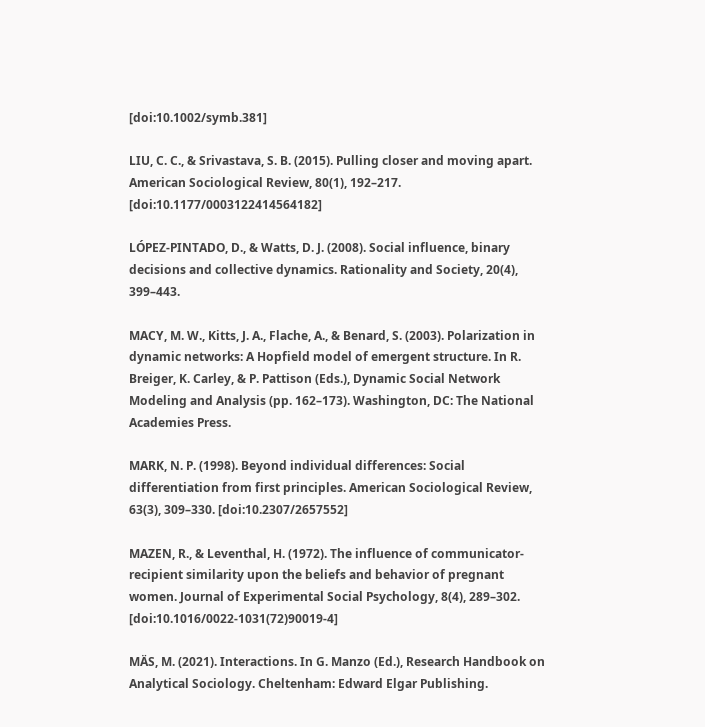[doi:10.1002/symb.381]

LIU, C. C., & Srivastava, S. B. (2015). Pulling closer and moving apart. American Sociological Review, 80(1), 192–217. [doi:10.1177/0003122414564182]

LÓPEZ-PINTADO, D., & Watts, D. J. (2008). Social influence, binary decisions and collective dynamics. Rationality and Society, 20(4), 399–443.

MACY, M. W., Kitts, J. A., Flache, A., & Benard, S. (2003). Polarization in dynamic networks: A Hopfield model of emergent structure. In R. Breiger, K. Carley, & P. Pattison (Eds.), Dynamic Social Network Modeling and Analysis (pp. 162–173). Washington, DC: The National Academies Press.

MARK, N. P. (1998). Beyond individual differences: Social differentiation from first principles. American Sociological Review, 63(3), 309–330. [doi:10.2307/2657552]

MAZEN, R., & Leventhal, H. (1972). The influence of communicator-recipient similarity upon the beliefs and behavior of pregnant women. Journal of Experimental Social Psychology, 8(4), 289–302. [doi:10.1016/0022-1031(72)90019-4]

MÄS, M. (2021). Interactions. In G. Manzo (Ed.), Research Handbook on Analytical Sociology. Cheltenham: Edward Elgar Publishing.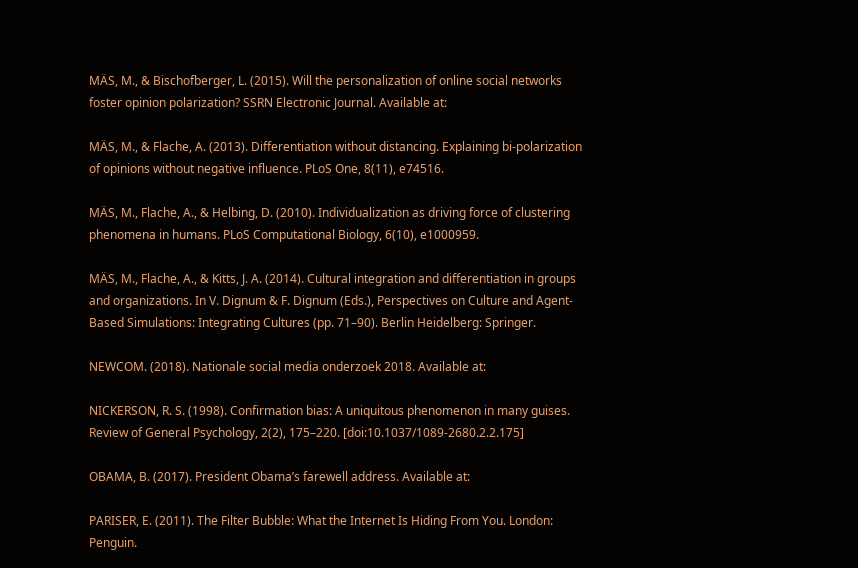MÄS, M., & Bischofberger, L. (2015). Will the personalization of online social networks foster opinion polarization? SSRN Electronic Journal. Available at:

MÄS, M., & Flache, A. (2013). Differentiation without distancing. Explaining bi-polarization of opinions without negative influence. PLoS One, 8(11), e74516.

MÄS, M., Flache, A., & Helbing, D. (2010). Individualization as driving force of clustering phenomena in humans. PLoS Computational Biology, 6(10), e1000959.

MÄS, M., Flache, A., & Kitts, J. A. (2014). Cultural integration and differentiation in groups and organizations. In V. Dignum & F. Dignum (Eds.), Perspectives on Culture and Agent-Based Simulations: Integrating Cultures (pp. 71–90). Berlin Heidelberg: Springer.

NEWCOM. (2018). Nationale social media onderzoek 2018. Available at:

NICKERSON, R. S. (1998). Confirmation bias: A uniquitous phenomenon in many guises. Review of General Psychology, 2(2), 175–220. [doi:10.1037/1089-2680.2.2.175]

OBAMA, B. (2017). President Obama’s farewell address. Available at:

PARISER, E. (2011). The Filter Bubble: What the Internet Is Hiding From You. London: Penguin.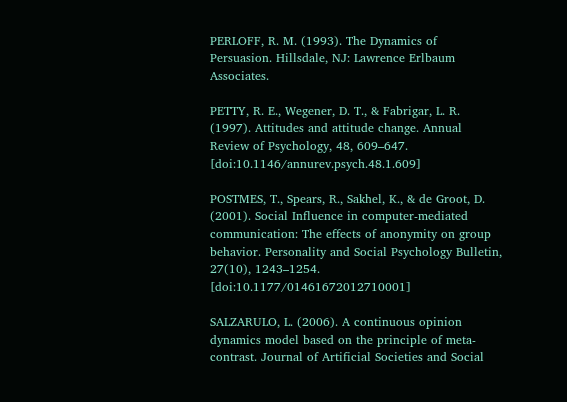PERLOFF, R. M. (1993). The Dynamics of Persuasion. Hillsdale, NJ: Lawrence Erlbaum Associates.

PETTY, R. E., Wegener, D. T., & Fabrigar, L. R. (1997). Attitudes and attitude change. Annual Review of Psychology, 48, 609–647. [doi:10.1146/annurev.psych.48.1.609]

POSTMES, T., Spears, R., Sakhel, K., & de Groot, D. (2001). Social Influence in computer-mediated communication: The effects of anonymity on group behavior. Personality and Social Psychology Bulletin, 27(10), 1243–1254. [doi:10.1177/01461672012710001]

SALZARULO, L. (2006). A continuous opinion dynamics model based on the principle of meta-contrast. Journal of Artificial Societies and Social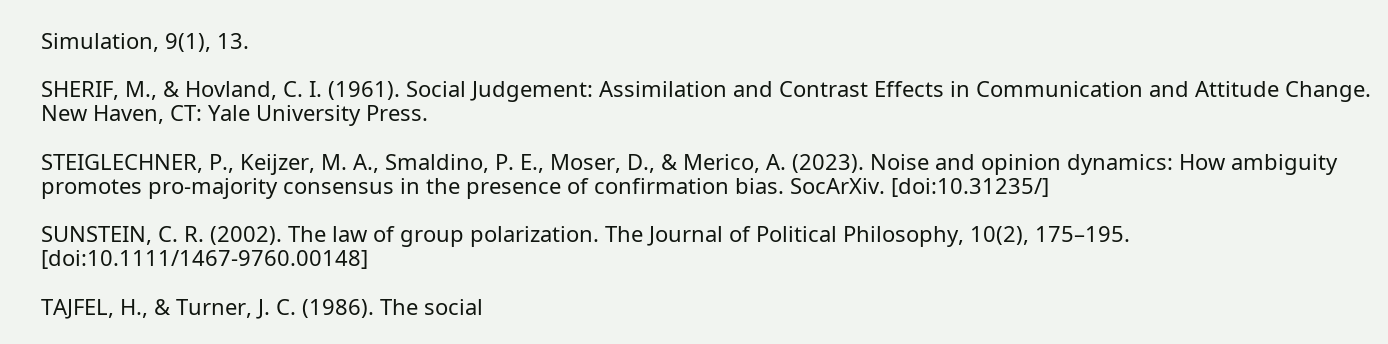Simulation, 9(1), 13.

SHERIF, M., & Hovland, C. I. (1961). Social Judgement: Assimilation and Contrast Effects in Communication and Attitude Change. New Haven, CT: Yale University Press.

STEIGLECHNER, P., Keijzer, M. A., Smaldino, P. E., Moser, D., & Merico, A. (2023). Noise and opinion dynamics: How ambiguity promotes pro-majority consensus in the presence of confirmation bias. SocArXiv. [doi:10.31235/]

SUNSTEIN, C. R. (2002). The law of group polarization. The Journal of Political Philosophy, 10(2), 175–195. [doi:10.1111/1467-9760.00148]

TAJFEL, H., & Turner, J. C. (1986). The social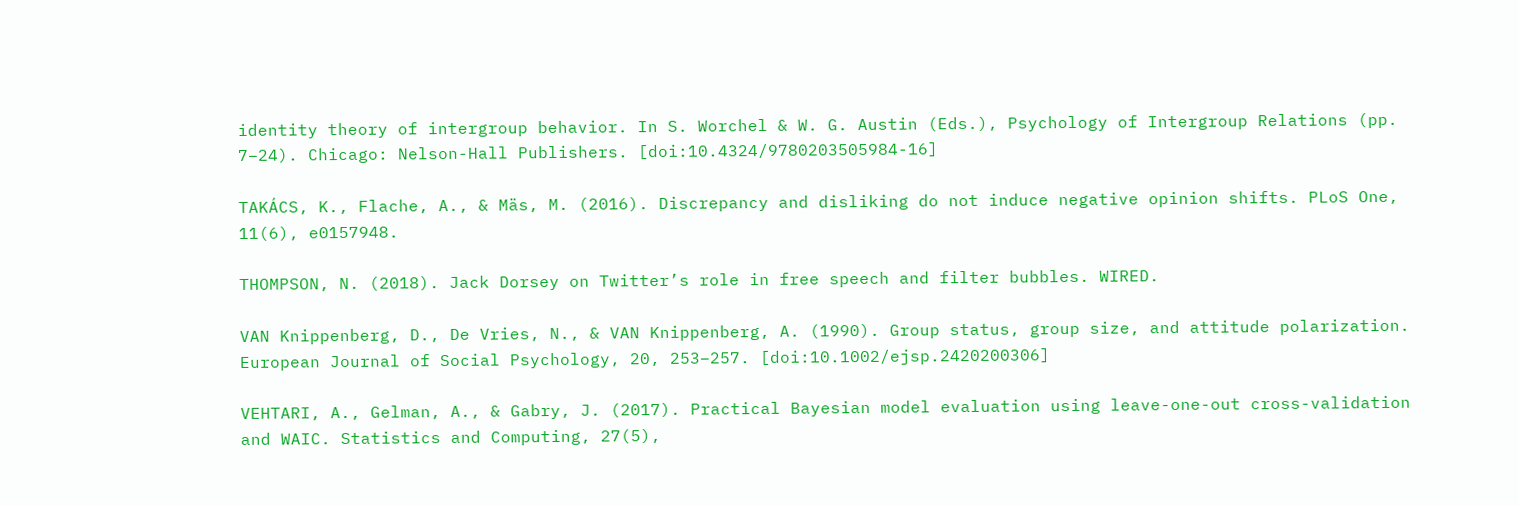identity theory of intergroup behavior. In S. Worchel & W. G. Austin (Eds.), Psychology of Intergroup Relations (pp. 7–24). Chicago: Nelson-Hall Publishers. [doi:10.4324/9780203505984-16]

TAKÁCS, K., Flache, A., & Mäs, M. (2016). Discrepancy and disliking do not induce negative opinion shifts. PLoS One, 11(6), e0157948.

THOMPSON, N. (2018). Jack Dorsey on Twitter’s role in free speech and filter bubbles. WIRED.

VAN Knippenberg, D., De Vries, N., & VAN Knippenberg, A. (1990). Group status, group size, and attitude polarization. European Journal of Social Psychology, 20, 253–257. [doi:10.1002/ejsp.2420200306]

VEHTARI, A., Gelman, A., & Gabry, J. (2017). Practical Bayesian model evaluation using leave-one-out cross-validation and WAIC. Statistics and Computing, 27(5),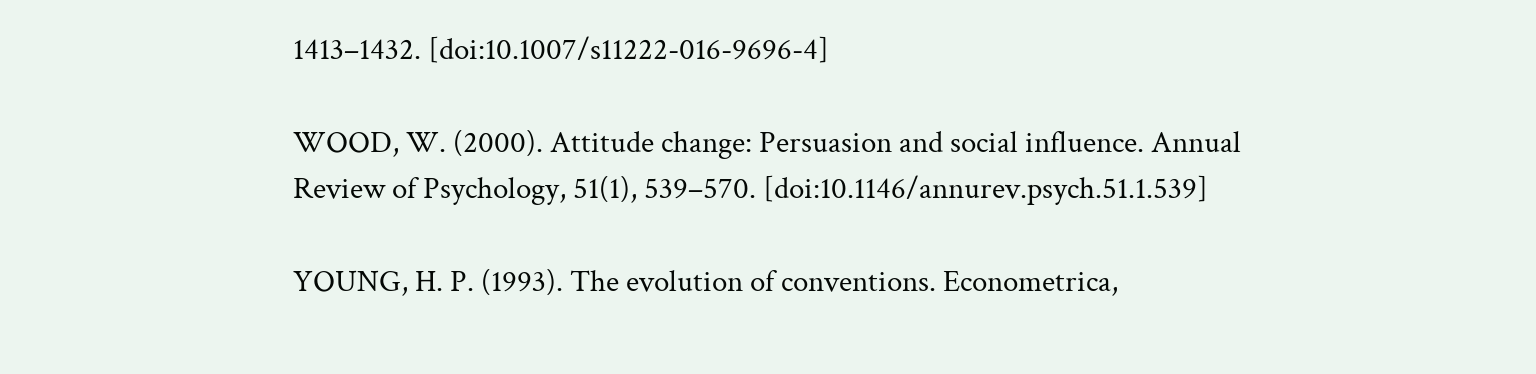1413–1432. [doi:10.1007/s11222-016-9696-4]

WOOD, W. (2000). Attitude change: Persuasion and social influence. Annual Review of Psychology, 51(1), 539–570. [doi:10.1146/annurev.psych.51.1.539]

YOUNG, H. P. (1993). The evolution of conventions. Econometrica,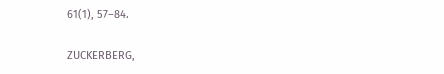61(1), 57–84.

ZUCKERBERG,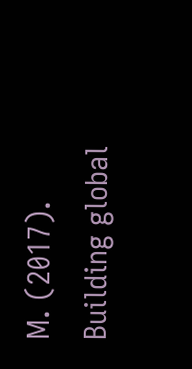M. (2017). Building global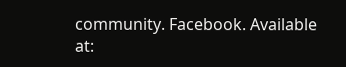community. Facebook. Available at: